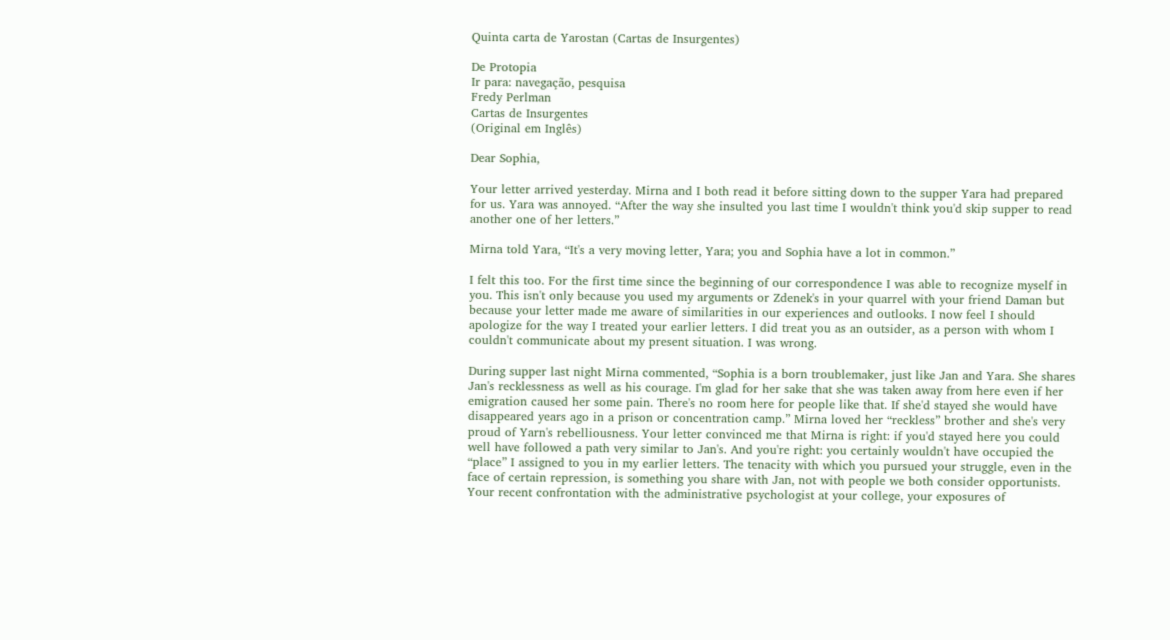Quinta carta de Yarostan (Cartas de Insurgentes)

De Protopia
Ir para: navegação, pesquisa
Fredy Perlman
Cartas de Insurgentes
(Original em Inglês)

Dear Sophia,

Your letter arrived yesterday. Mirna and I both read it before sitting down to the supper Yara had prepared for us. Yara was annoyed. “After the way she insulted you last time I wouldn't think you'd skip supper to read another one of her letters.”

Mirna told Yara, “It's a very moving letter, Yara; you and Sophia have a lot in common.”

I felt this too. For the first time since the beginning of our correspondence I was able to recognize myself in you. This isn't only because you used my arguments or Zdenek's in your quarrel with your friend Daman but because your letter made me aware of similarities in our experiences and outlooks. I now feel I should apologize for the way I treated your earlier letters. I did treat you as an outsider, as a person with whom I couldn't communicate about my present situation. I was wrong.

During supper last night Mirna commented, “Sophia is a born troublemaker, just like Jan and Yara. She shares Jan's recklessness as well as his courage. I'm glad for her sake that she was taken away from here even if her emigration caused her some pain. There's no room here for people like that. If she'd stayed she would have disappeared years ago in a prison or concentration camp.” Mirna loved her “reckless” brother and she's very proud of Yarn's rebelliousness. Your letter convinced me that Mirna is right: if you'd stayed here you could well have followed a path very similar to Jan's. And you're right: you certainly wouldn't have occupied the “place” I assigned to you in my earlier letters. The tenacity with which you pursued your struggle, even in the face of certain repression, is something you share with Jan, not with people we both consider opportunists. Your recent confrontation with the administrative psychologist at your college, your exposures of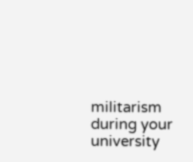militarism during your university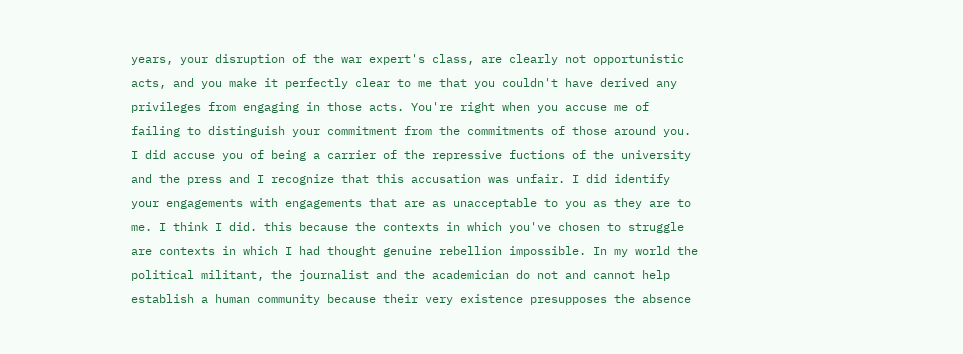years, your disruption of the war expert's class, are clearly not opportunistic acts, and you make it perfectly clear to me that you couldn't have derived any privileges from engaging in those acts. You're right when you accuse me of failing to distinguish your commitment from the commitments of those around you. I did accuse you of being a carrier of the repressive fuctions of the university and the press and I recognize that this accusation was unfair. I did identify your engagements with engagements that are as unacceptable to you as they are to me. I think I did. this because the contexts in which you've chosen to struggle are contexts in which I had thought genuine rebellion impossible. In my world the political militant, the journalist and the academician do not and cannot help establish a human community because their very existence presupposes the absence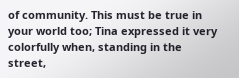of community. This must be true in your world too; Tina expressed it very colorfully when, standing in the street,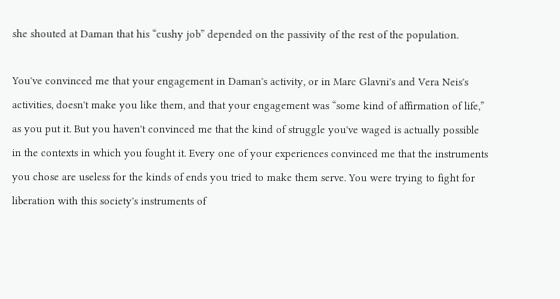she shouted at Daman that his “cushy job” depended on the passivity of the rest of the population.

You've convinced me that your engagement in Daman's activity, or in Marc Glavni's and Vera Neis's activities, doesn't make you like them, and that your engagement was “some kind of affirmation of life,” as you put it. But you haven't convinced me that the kind of struggle you've waged is actually possible in the contexts in which you fought it. Every one of your experiences convinced me that the instruments you chose are useless for the kinds of ends you tried to make them serve. You were trying to fight for liberation with this society's instruments of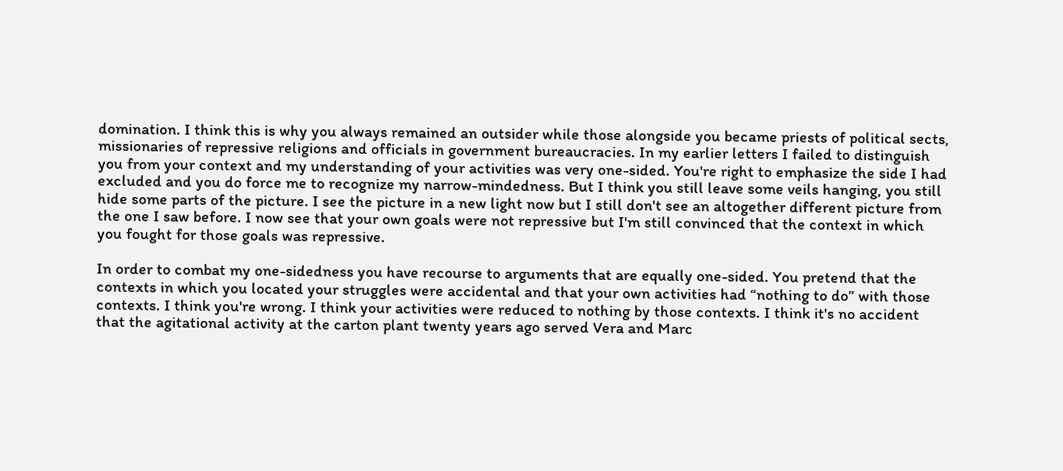domination. I think this is why you always remained an outsider while those alongside you became priests of political sects, missionaries of repressive religions and officials in government bureaucracies. In my earlier letters I failed to distinguish you from your context and my understanding of your activities was very one-sided. You're right to emphasize the side I had excluded and you do force me to recognize my narrow-mindedness. But I think you still leave some veils hanging, you still hide some parts of the picture. I see the picture in a new light now but I still don't see an altogether different picture from the one I saw before. I now see that your own goals were not repressive but I'm still convinced that the context in which you fought for those goals was repressive.

In order to combat my one-sidedness you have recourse to arguments that are equally one-sided. You pretend that the contexts in which you located your struggles were accidental and that your own activities had “nothing to do” with those contexts. I think you're wrong. I think your activities were reduced to nothing by those contexts. I think it's no accident that the agitational activity at the carton plant twenty years ago served Vera and Marc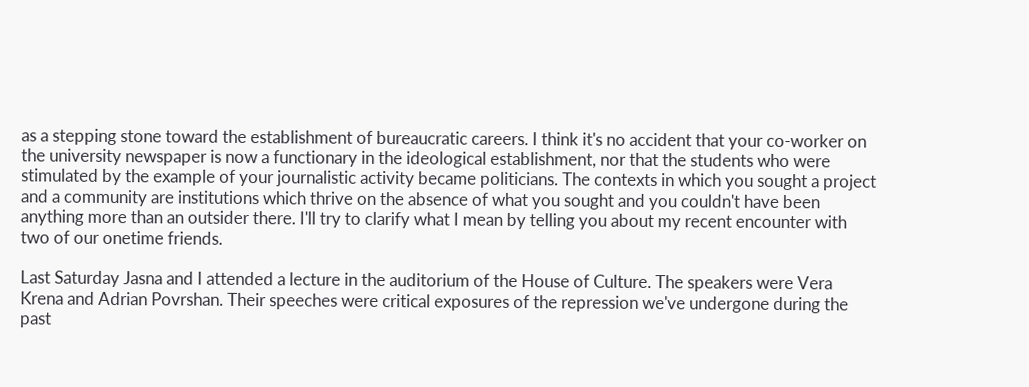as a stepping stone toward the establishment of bureaucratic careers. I think it's no accident that your co-worker on the university newspaper is now a functionary in the ideological establishment, nor that the students who were stimulated by the example of your journalistic activity became politicians. The contexts in which you sought a project and a community are institutions which thrive on the absence of what you sought and you couldn't have been anything more than an outsider there. I'll try to clarify what I mean by telling you about my recent encounter with two of our onetime friends.

Last Saturday Jasna and I attended a lecture in the auditorium of the House of Culture. The speakers were Vera Krena and Adrian Povrshan. Their speeches were critical exposures of the repression we've undergone during the past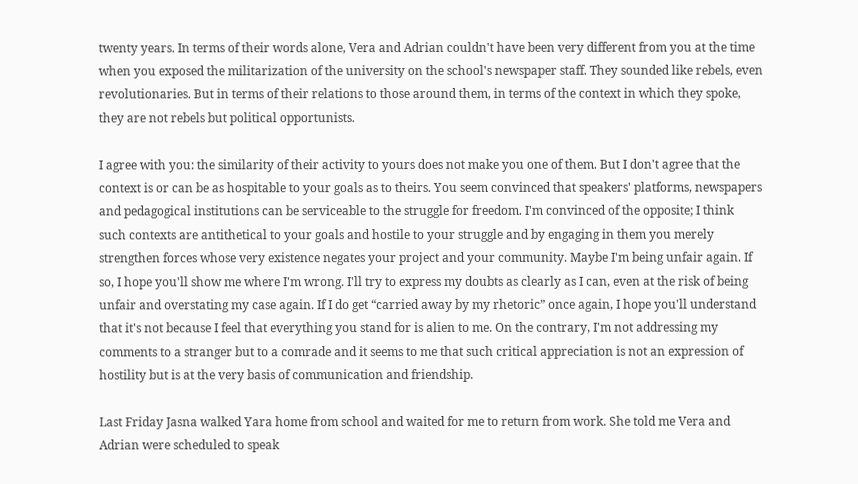twenty years. In terms of their words alone, Vera and Adrian couldn't have been very different from you at the time when you exposed the militarization of the university on the school's newspaper staff. They sounded like rebels, even revolutionaries. But in terms of their relations to those around them, in terms of the context in which they spoke, they are not rebels but political opportunists.

I agree with you: the similarity of their activity to yours does not make you one of them. But I don't agree that the context is or can be as hospitable to your goals as to theirs. You seem convinced that speakers' platforms, newspapers and pedagogical institutions can be serviceable to the struggle for freedom. I'm convinced of the opposite; I think such contexts are antithetical to your goals and hostile to your struggle and by engaging in them you merely strengthen forces whose very existence negates your project and your community. Maybe I'm being unfair again. If so, I hope you'll show me where I'm wrong. I'll try to express my doubts as clearly as I can, even at the risk of being unfair and overstating my case again. If I do get “carried away by my rhetoric” once again, I hope you'll understand that it's not because I feel that everything you stand for is alien to me. On the contrary, I'm not addressing my comments to a stranger but to a comrade and it seems to me that such critical appreciation is not an expression of hostility but is at the very basis of communication and friendship.

Last Friday Jasna walked Yara home from school and waited for me to return from work. She told me Vera and Adrian were scheduled to speak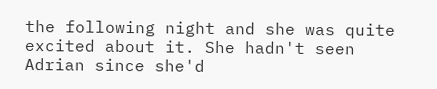the following night and she was quite excited about it. She hadn't seen Adrian since she'd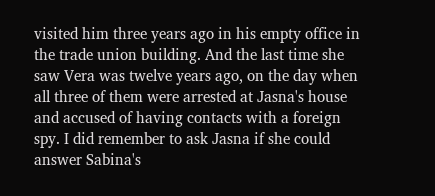visited him three years ago in his empty office in the trade union building. And the last time she saw Vera was twelve years ago, on the day when all three of them were arrested at Jasna's house and accused of having contacts with a foreign spy. I did remember to ask Jasna if she could answer Sabina's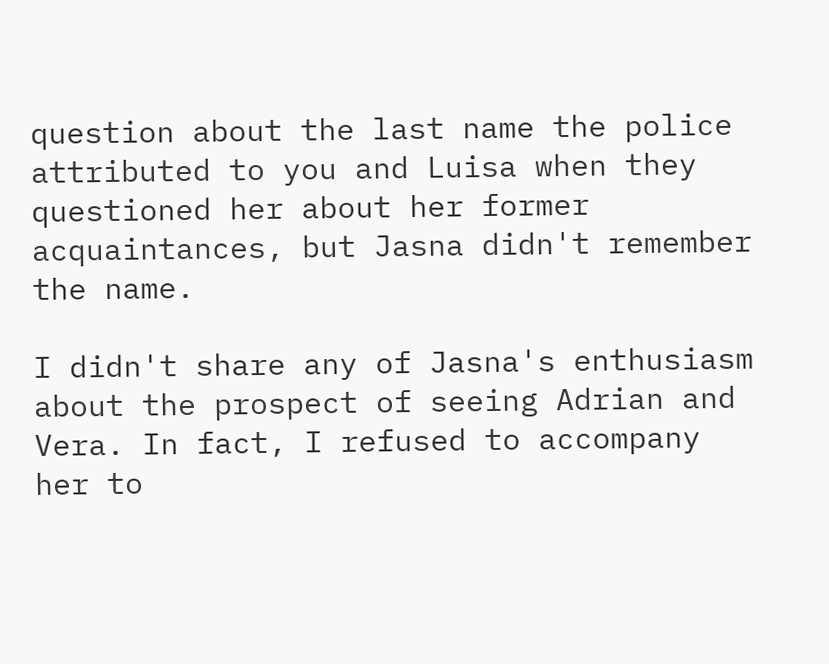question about the last name the police attributed to you and Luisa when they questioned her about her former acquaintances, but Jasna didn't remember the name.

I didn't share any of Jasna's enthusiasm about the prospect of seeing Adrian and Vera. In fact, I refused to accompany her to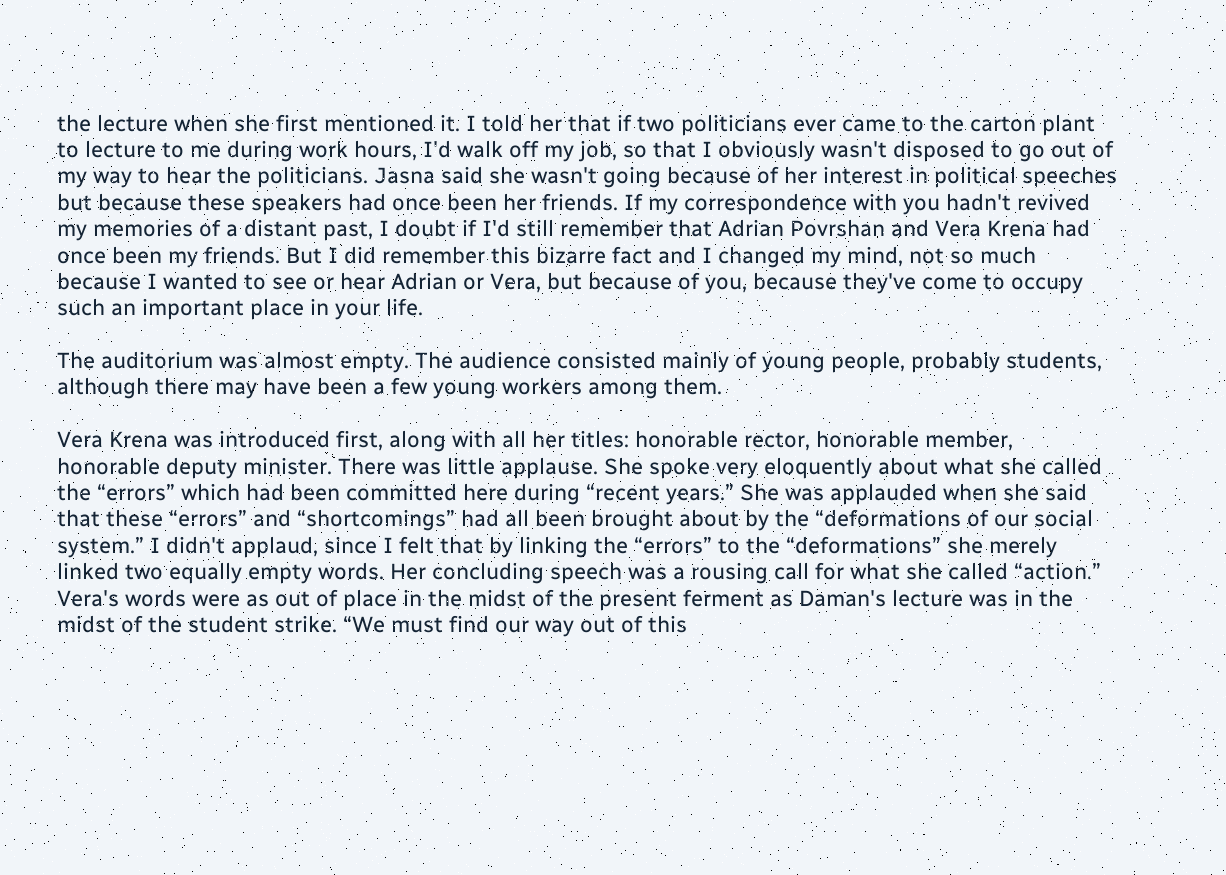the lecture when she first mentioned it. I told her that if two politicians ever came to the carton plant to lecture to me during work hours, I'd walk off my job, so that I obviously wasn't disposed to go out of my way to hear the politicians. Jasna said she wasn't going because of her interest in political speeches but because these speakers had once been her friends. If my correspondence with you hadn't revived my memories of a distant past, I doubt if I'd still remember that Adrian Povrshan and Vera Krena had once been my friends. But I did remember this bizarre fact and I changed my mind, not so much because I wanted to see or hear Adrian or Vera, but because of you, because they've come to occupy such an important place in your life.

The auditorium was almost empty. The audience consisted mainly of young people, probably students, although there may have been a few young workers among them.

Vera Krena was introduced first, along with all her titles: honorable rector, honorable member, honorable deputy minister. There was little applause. She spoke very eloquently about what she called the “errors” which had been committed here during “recent years.” She was applauded when she said that these “errors” and “shortcomings” had all been brought about by the “deformations of our social system.” I didn't applaud, since I felt that by linking the “errors” to the “deformations” she merely linked two equally empty words. Her concluding speech was a rousing call for what she called “action.” Vera's words were as out of place in the midst of the present ferment as Daman's lecture was in the midst of the student strike. “We must find our way out of this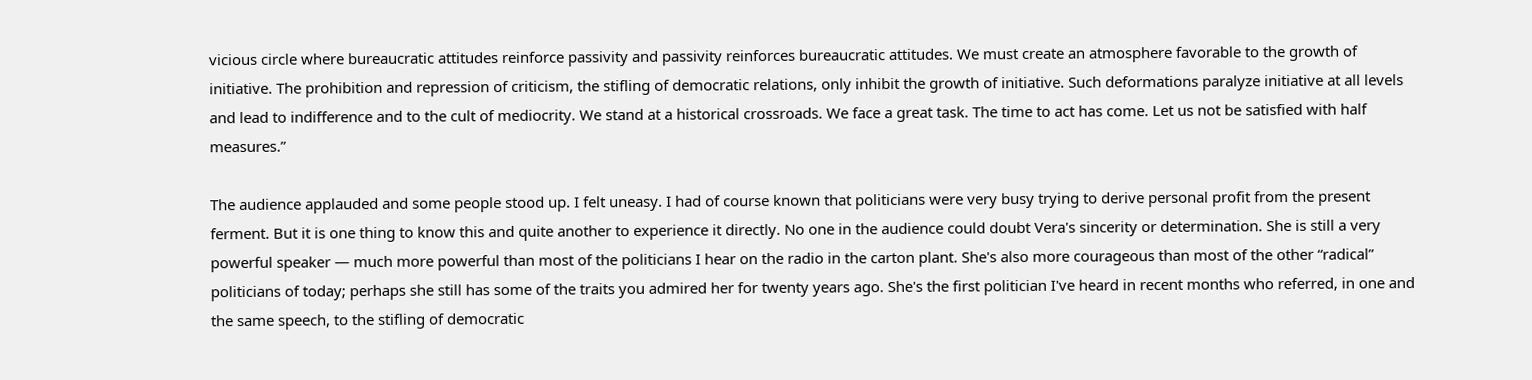vicious circle where bureaucratic attitudes reinforce passivity and passivity reinforces bureaucratic attitudes. We must create an atmosphere favorable to the growth of initiative. The prohibition and repression of criticism, the stifling of democratic relations, only inhibit the growth of initiative. Such deformations paralyze initiative at all levels and lead to indifference and to the cult of mediocrity. We stand at a historical crossroads. We face a great task. The time to act has come. Let us not be satisfied with half measures.”

The audience applauded and some people stood up. I felt uneasy. I had of course known that politicians were very busy trying to derive personal profit from the present ferment. But it is one thing to know this and quite another to experience it directly. No one in the audience could doubt Vera's sincerity or determination. She is still a very powerful speaker — much more powerful than most of the politicians I hear on the radio in the carton plant. She's also more courageous than most of the other “radical” politicians of today; perhaps she still has some of the traits you admired her for twenty years ago. She's the first politician I've heard in recent months who referred, in one and the same speech, to the stifling of democratic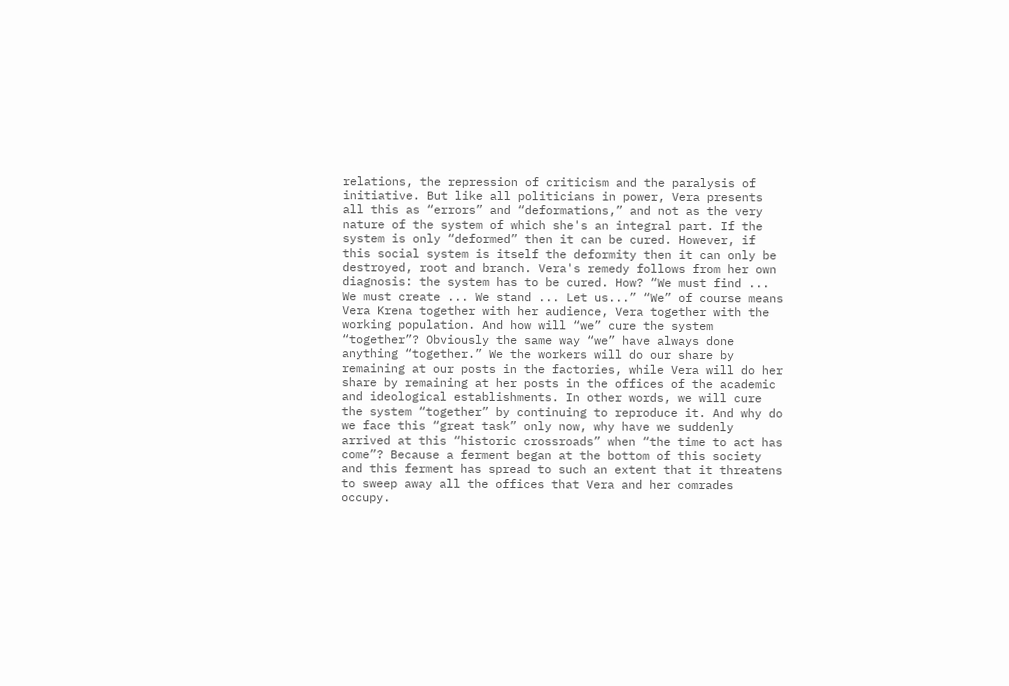relations, the repression of criticism and the paralysis of initiative. But like all politicians in power, Vera presents all this as “errors” and “deformations,” and not as the very nature of the system of which she's an integral part. If the system is only “deformed” then it can be cured. However, if this social system is itself the deformity then it can only be destroyed, root and branch. Vera's remedy follows from her own diagnosis: the system has to be cured. How? “We must find ... We must create ... We stand ... Let us...” “We” of course means Vera Krena together with her audience, Vera together with the working population. And how will “we” cure the system “together”? Obviously the same way “we” have always done anything “together.” We the workers will do our share by remaining at our posts in the factories, while Vera will do her share by remaining at her posts in the offices of the academic and ideological establishments. In other words, we will cure the system “together” by continuing to reproduce it. And why do we face this “great task” only now, why have we suddenly arrived at this “historic crossroads” when “the time to act has come”? Because a ferment began at the bottom of this society and this ferment has spread to such an extent that it threatens to sweep away all the offices that Vera and her comrades occupy.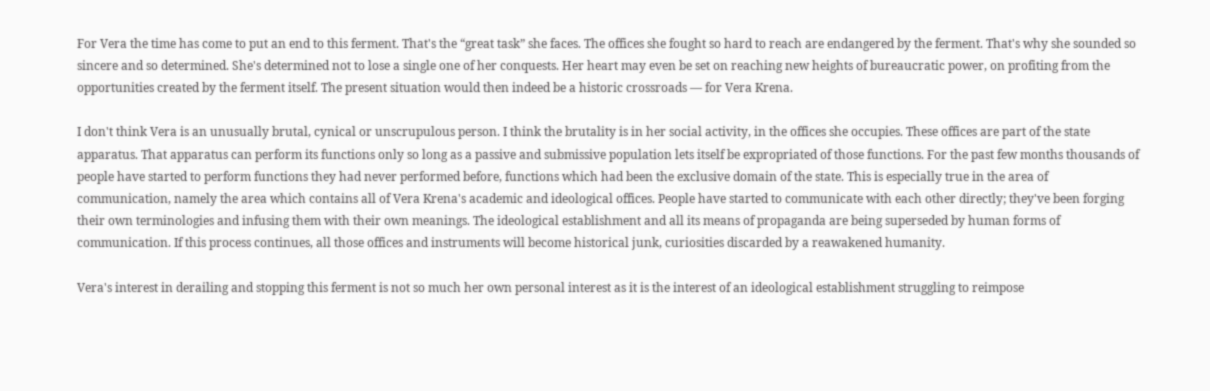For Vera the time has come to put an end to this ferment. That's the “great task” she faces. The offices she fought so hard to reach are endangered by the ferment. That's why she sounded so sincere and so determined. She's determined not to lose a single one of her conquests. Her heart may even be set on reaching new heights of bureaucratic power, on profiting from the opportunities created by the ferment itself. The present situation would then indeed be a historic crossroads — for Vera Krena.

I don't think Vera is an unusually brutal, cynical or unscrupulous person. I think the brutality is in her social activity, in the offices she occupies. These offices are part of the state apparatus. That apparatus can perform its functions only so long as a passive and submissive population lets itself be expropriated of those functions. For the past few months thousands of people have started to perform functions they had never performed before, functions which had been the exclusive domain of the state. This is especially true in the area of communication, namely the area which contains all of Vera Krena's academic and ideological offices. People have started to communicate with each other directly; they've been forging their own terminologies and infusing them with their own meanings. The ideological establishment and all its means of propaganda are being superseded by human forms of communication. If this process continues, all those offices and instruments will become historical junk, curiosities discarded by a reawakened humanity.

Vera's interest in derailing and stopping this ferment is not so much her own personal interest as it is the interest of an ideological establishment struggling to reimpose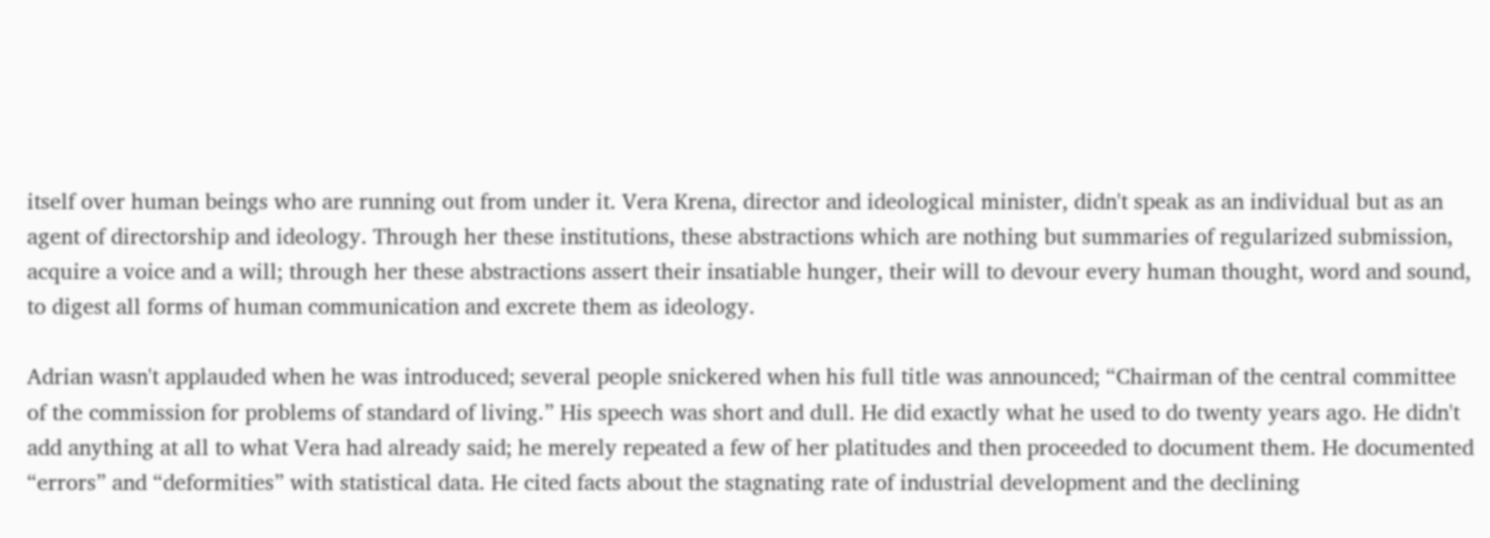itself over human beings who are running out from under it. Vera Krena, director and ideological minister, didn't speak as an individual but as an agent of directorship and ideology. Through her these institutions, these abstractions which are nothing but summaries of regularized submission, acquire a voice and a will; through her these abstractions assert their insatiable hunger, their will to devour every human thought, word and sound, to digest all forms of human communication and excrete them as ideology.

Adrian wasn't applauded when he was introduced; several people snickered when his full title was announced; “Chairman of the central committee of the commission for problems of standard of living.” His speech was short and dull. He did exactly what he used to do twenty years ago. He didn't add anything at all to what Vera had already said; he merely repeated a few of her platitudes and then proceeded to document them. He documented “errors” and “deformities” with statistical data. He cited facts about the stagnating rate of industrial development and the declining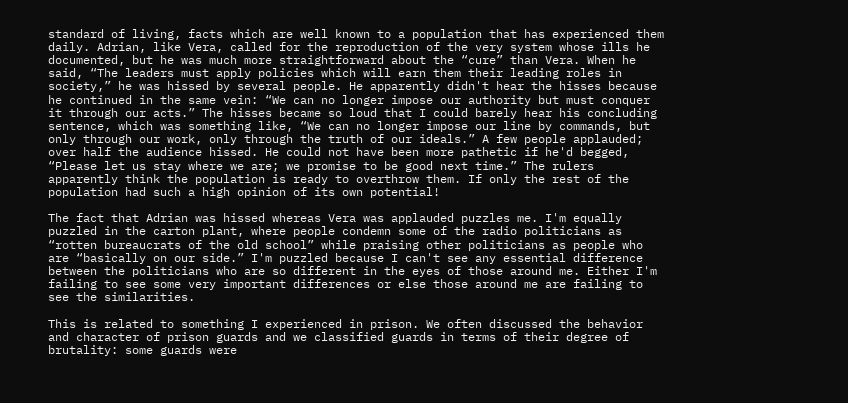standard of living, facts which are well known to a population that has experienced them daily. Adrian, like Vera, called for the reproduction of the very system whose ills he documented, but he was much more straightforward about the “cure” than Vera. When he said, “The leaders must apply policies which will earn them their leading roles in society,” he was hissed by several people. He apparently didn't hear the hisses because he continued in the same vein: “We can no longer impose our authority but must conquer it through our acts.” The hisses became so loud that I could barely hear his concluding sentence, which was something like, “We can no longer impose our line by commands, but only through our work, only through the truth of our ideals.” A few people applauded; over half the audience hissed. He could not have been more pathetic if he'd begged, “Please let us stay where we are; we promise to be good next time.” The rulers apparently think the population is ready to overthrow them. If only the rest of the population had such a high opinion of its own potential!

The fact that Adrian was hissed whereas Vera was applauded puzzles me. I'm equally puzzled in the carton plant, where people condemn some of the radio politicians as “rotten bureaucrats of the old school” while praising other politicians as people who are “basically on our side.” I'm puzzled because I can't see any essential difference between the politicians who are so different in the eyes of those around me. Either I'm failing to see some very important differences or else those around me are failing to see the similarities.

This is related to something I experienced in prison. We often discussed the behavior and character of prison guards and we classified guards in terms of their degree of brutality: some guards were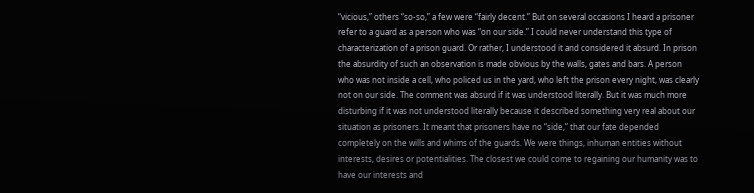“vicious,” others “so-so,” a few were “fairly decent.” But on several occasions I heard a prisoner refer to a guard as a person who was “on our side.” I could never understand this type of characterization of a prison guard. Or rather, I understood it and considered it absurd. In prison the absurdity of such an observation is made obvious by the walls, gates and bars. A person who was not inside a cell, who policed us in the yard, who left the prison every night, was clearly not on our side. The comment was absurd if it was understood literally. But it was much more disturbing if it was not understood literally because it described something very real about our situation as prisoners. It meant that prisoners have no “side,” that our fate depended completely on the wills and whims of the guards. We were things, inhuman entities without interests, desires or potentialities. The closest we could come to regaining our humanity was to have our interests and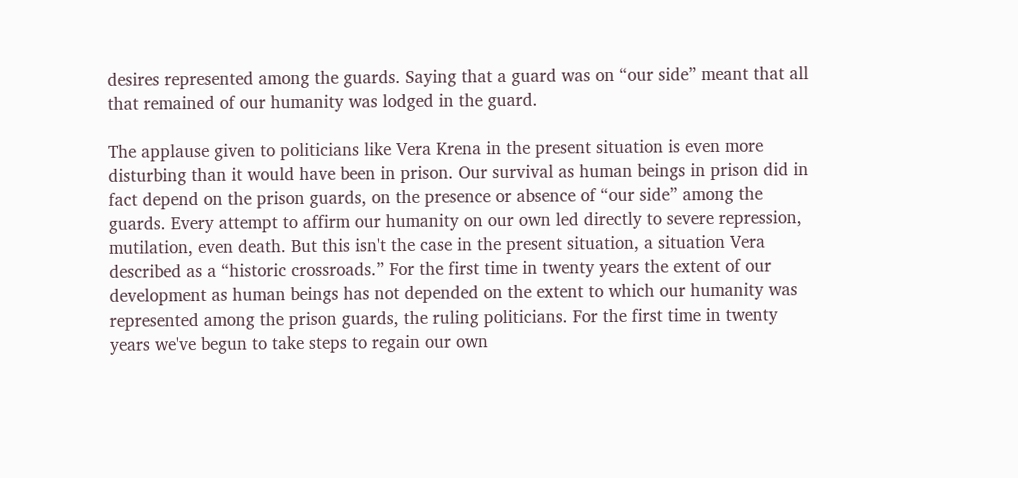desires represented among the guards. Saying that a guard was on “our side” meant that all that remained of our humanity was lodged in the guard.

The applause given to politicians like Vera Krena in the present situation is even more disturbing than it would have been in prison. Our survival as human beings in prison did in fact depend on the prison guards, on the presence or absence of “our side” among the guards. Every attempt to affirm our humanity on our own led directly to severe repression, mutilation, even death. But this isn't the case in the present situation, a situation Vera described as a “historic crossroads.” For the first time in twenty years the extent of our development as human beings has not depended on the extent to which our humanity was represented among the prison guards, the ruling politicians. For the first time in twenty years we've begun to take steps to regain our own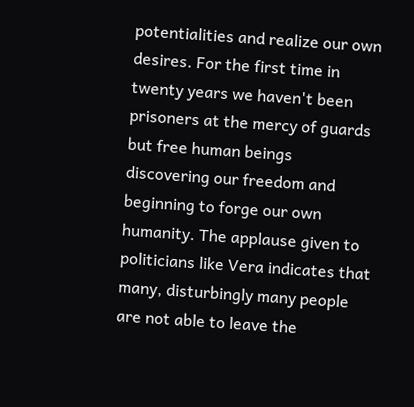potentialities and realize our own desires. For the first time in twenty years we haven't been prisoners at the mercy of guards but free human beings discovering our freedom and beginning to forge our own humanity. The applause given to politicians like Vera indicates that many, disturbingly many people are not able to leave the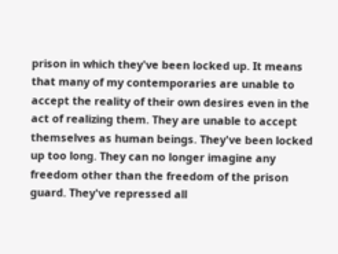prison in which they've been locked up. It means that many of my contemporaries are unable to accept the reality of their own desires even in the act of realizing them. They are unable to accept themselves as human beings. They've been locked up too long. They can no longer imagine any freedom other than the freedom of the prison guard. They've repressed all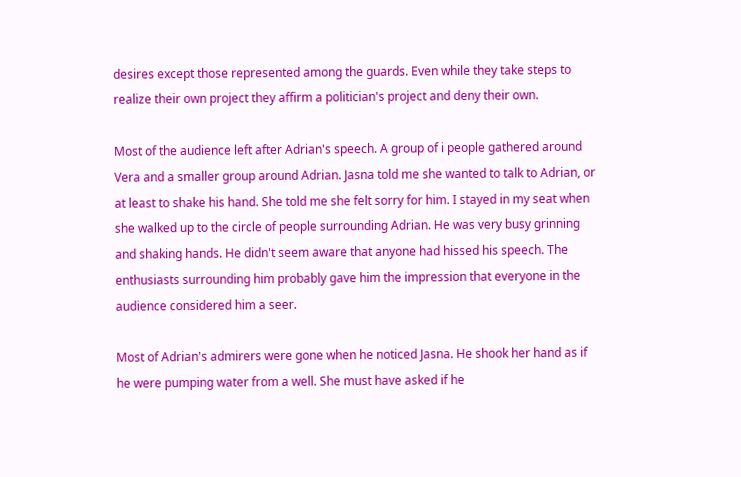desires except those represented among the guards. Even while they take steps to realize their own project they affirm a politician's project and deny their own.

Most of the audience left after Adrian's speech. A group of i people gathered around Vera and a smaller group around Adrian. Jasna told me she wanted to talk to Adrian, or at least to shake his hand. She told me she felt sorry for him. I stayed in my seat when she walked up to the circle of people surrounding Adrian. He was very busy grinning and shaking hands. He didn't seem aware that anyone had hissed his speech. The enthusiasts surrounding him probably gave him the impression that everyone in the audience considered him a seer.

Most of Adrian's admirers were gone when he noticed Jasna. He shook her hand as if he were pumping water from a well. She must have asked if he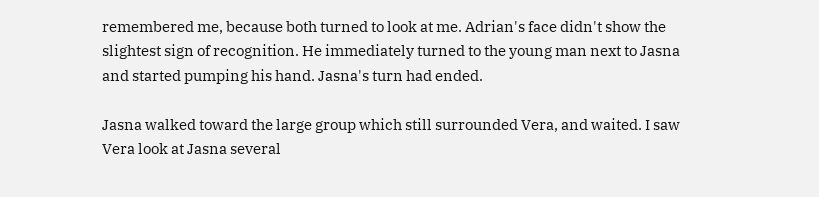remembered me, because both turned to look at me. Adrian's face didn't show the slightest sign of recognition. He immediately turned to the young man next to Jasna and started pumping his hand. Jasna's turn had ended.

Jasna walked toward the large group which still surrounded Vera, and waited. I saw Vera look at Jasna several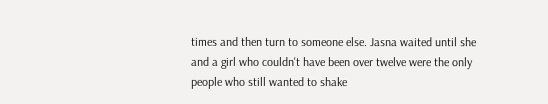times and then turn to someone else. Jasna waited until she and a girl who couldn't have been over twelve were the only people who still wanted to shake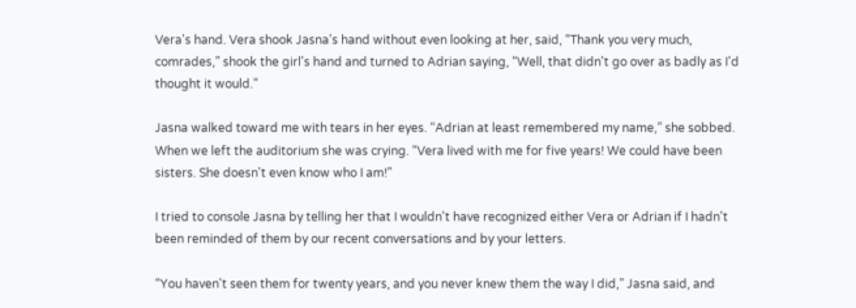Vera's hand. Vera shook Jasna's hand without even looking at her, said, “Thank you very much, comrades,” shook the girl's hand and turned to Adrian saying, “Well, that didn't go over as badly as I'd thought it would.”

Jasna walked toward me with tears in her eyes. “Adrian at least remembered my name,” she sobbed. When we left the auditorium she was crying. “Vera lived with me for five years! We could have been sisters. She doesn't even know who I am!”

I tried to console Jasna by telling her that I wouldn't have recognized either Vera or Adrian if I hadn't been reminded of them by our recent conversations and by your letters.

“You haven't seen them for twenty years, and you never knew them the way I did,” Jasna said, and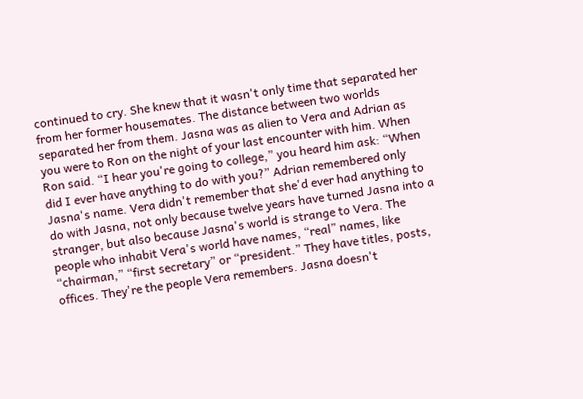continued to cry. She knew that it wasn't only time that separated her from her former housemates. The distance between two worlds separated her from them. Jasna was as alien to Vera and Adrian as you were to Ron on the night of your last encounter with him. When Ron said. “I hear you're going to college,” you heard him ask: “When did I ever have anything to do with you?” Adrian remembered only Jasna's name. Vera didn't remember that she'd ever had anything to do with Jasna, not only because twelve years have turned Jasna into a stranger, but also because Jasna's world is strange to Vera. The people who inhabit Vera's world have names, “real” names, like “chairman,” “first secretary” or “president.” They have titles, posts, offices. They're the people Vera remembers. Jasna doesn't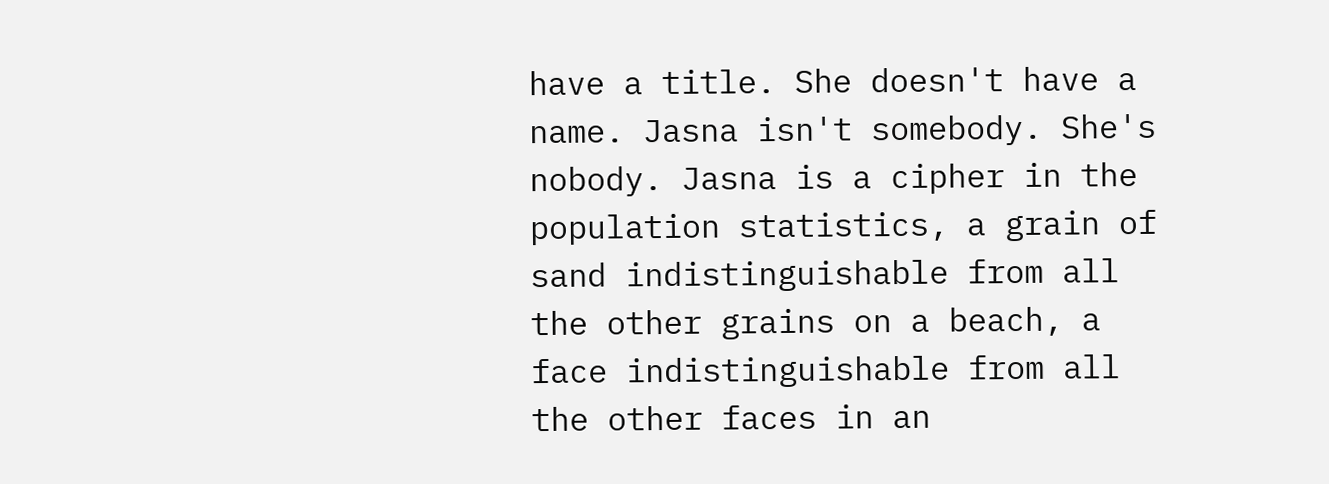have a title. She doesn't have a name. Jasna isn't somebody. She's nobody. Jasna is a cipher in the population statistics, a grain of sand indistinguishable from all the other grains on a beach, a face indistinguishable from all the other faces in an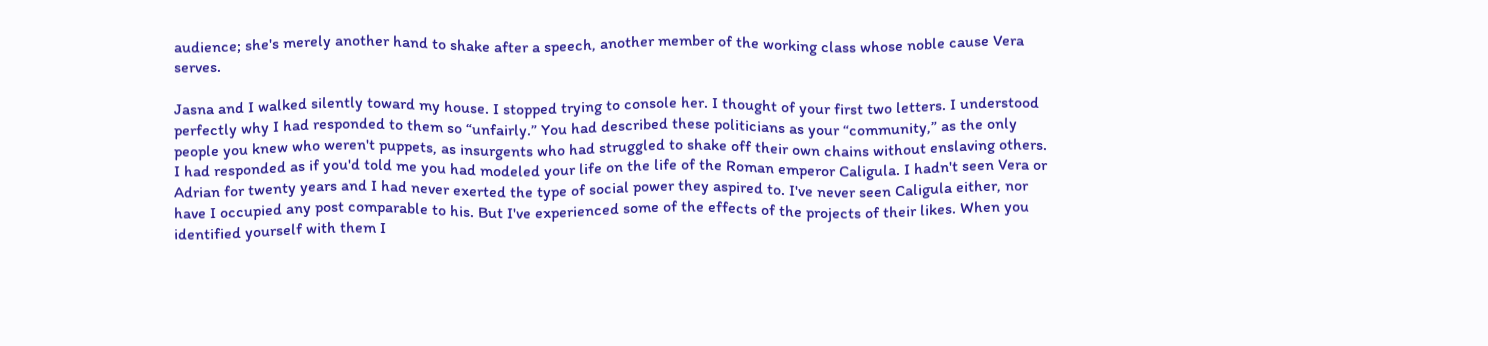audience; she's merely another hand to shake after a speech, another member of the working class whose noble cause Vera serves.

Jasna and I walked silently toward my house. I stopped trying to console her. I thought of your first two letters. I understood perfectly why I had responded to them so “unfairly.” You had described these politicians as your “community,” as the only people you knew who weren't puppets, as insurgents who had struggled to shake off their own chains without enslaving others. I had responded as if you'd told me you had modeled your life on the life of the Roman emperor Caligula. I hadn't seen Vera or Adrian for twenty years and I had never exerted the type of social power they aspired to. I've never seen Caligula either, nor have I occupied any post comparable to his. But I've experienced some of the effects of the projects of their likes. When you identified yourself with them I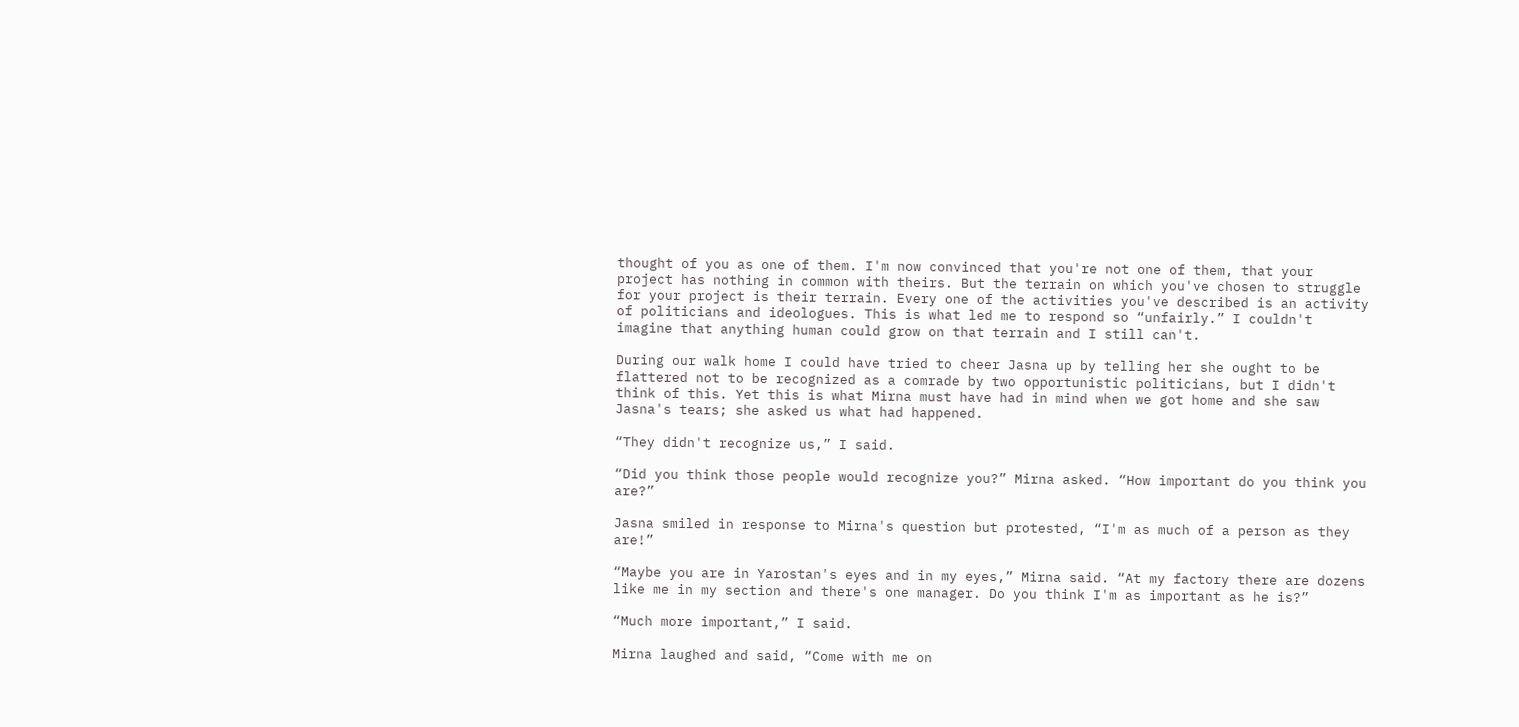thought of you as one of them. I'm now convinced that you're not one of them, that your project has nothing in common with theirs. But the terrain on which you've chosen to struggle for your project is their terrain. Every one of the activities you've described is an activity of politicians and ideologues. This is what led me to respond so “unfairly.” I couldn't imagine that anything human could grow on that terrain and I still can't.

During our walk home I could have tried to cheer Jasna up by telling her she ought to be flattered not to be recognized as a comrade by two opportunistic politicians, but I didn't think of this. Yet this is what Mirna must have had in mind when we got home and she saw Jasna's tears; she asked us what had happened.

“They didn't recognize us,” I said.

“Did you think those people would recognize you?” Mirna asked. “How important do you think you are?”

Jasna smiled in response to Mirna's question but protested, “I'm as much of a person as they are!”

“Maybe you are in Yarostan's eyes and in my eyes,” Mirna said. “At my factory there are dozens like me in my section and there's one manager. Do you think I'm as important as he is?”

“Much more important,” I said.

Mirna laughed and said, “Come with me on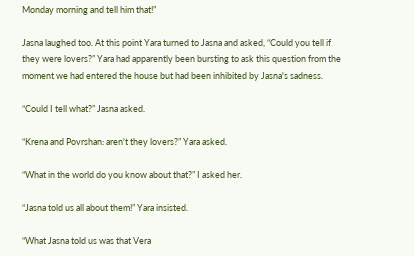Monday morning and tell him that!”

Jasna laughed too. At this point Yara turned to Jasna and asked, “Could you tell if they were lovers?” Yara had apparently been bursting to ask this question from the moment we had entered the house but had been inhibited by Jasna's sadness.

“Could I tell what?” Jasna asked.

“Krena and Povrshan: aren't they lovers?” Yara asked.

“What in the world do you know about that?” I asked her.

“Jasna told us all about them!” Yara insisted.

“What Jasna told us was that Vera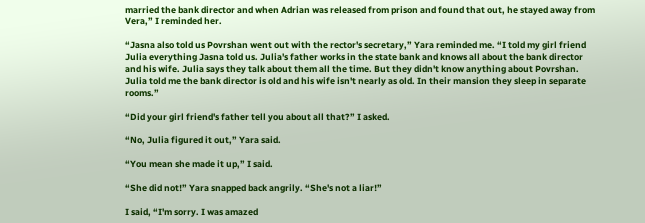married the bank director and when Adrian was released from prison and found that out, he stayed away from Vera,” I reminded her.

“Jasna also told us Povrshan went out with the rector's secretary,” Yara reminded me. “I told my girl friend Julia everything Jasna told us. Julia's father works in the state bank and knows all about the bank director and his wife. Julia says they talk about them all the time. But they didn't know anything about Povrshan. Julia told me the bank director is old and his wife isn't nearly as old. In their mansion they sleep in separate rooms.”

“Did your girl friend's father tell you about all that?” I asked.

“No, Julia figured it out,” Yara said.

“You mean she made it up,” I said.

“She did not!” Yara snapped back angrily. “She's not a liar!”

I said, “I'm sorry. I was amazed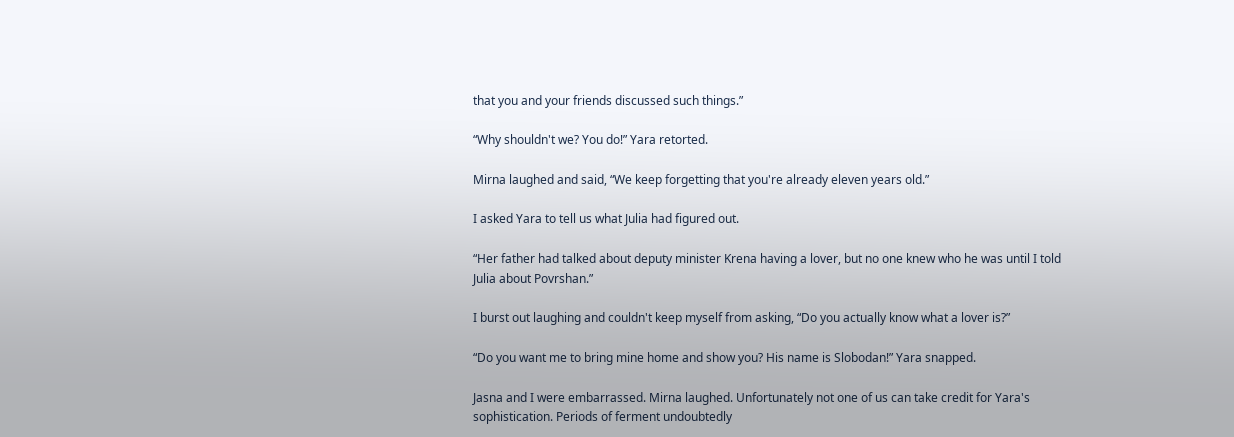that you and your friends discussed such things.”

“Why shouldn't we? You do!” Yara retorted.

Mirna laughed and said, “We keep forgetting that you're already eleven years old.”

I asked Yara to tell us what Julia had figured out.

“Her father had talked about deputy minister Krena having a lover, but no one knew who he was until I told Julia about Povrshan.”

I burst out laughing and couldn't keep myself from asking, “Do you actually know what a lover is?”

“Do you want me to bring mine home and show you? His name is Slobodan!” Yara snapped.

Jasna and I were embarrassed. Mirna laughed. Unfortunately not one of us can take credit for Yara's sophistication. Periods of ferment undoubtedly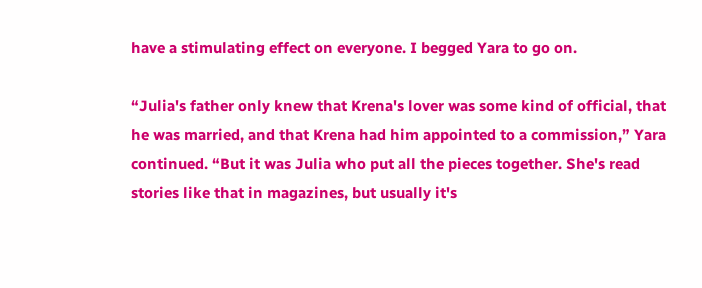have a stimulating effect on everyone. I begged Yara to go on.

“Julia's father only knew that Krena's lover was some kind of official, that he was married, and that Krena had him appointed to a commission,” Yara continued. “But it was Julia who put all the pieces together. She's read stories like that in magazines, but usually it's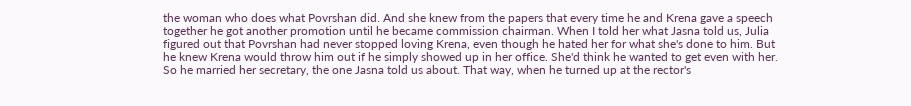the woman who does what Povrshan did. And she knew from the papers that every time he and Krena gave a speech together he got another promotion until he became commission chairman. When I told her what Jasna told us, Julia figured out that Povrshan had never stopped loving Krena, even though he hated her for what she's done to him. But he knew Krena would throw him out if he simply showed up in her office. She'd think he wanted to get even with her. So he married her secretary, the one Jasna told us about. That way, when he turned up at the rector's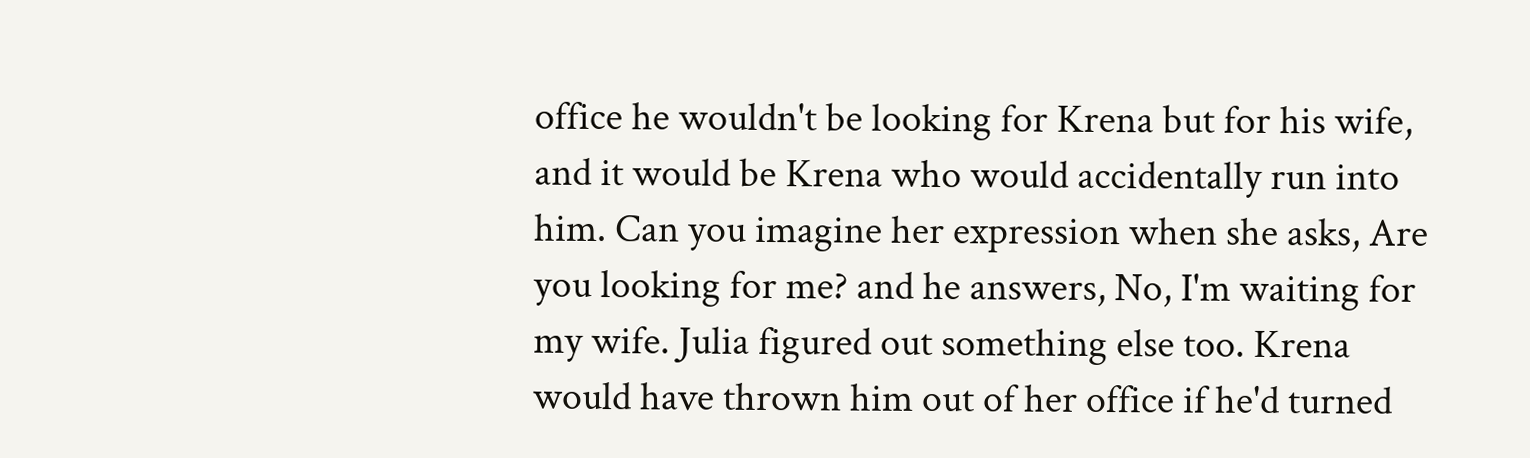office he wouldn't be looking for Krena but for his wife, and it would be Krena who would accidentally run into him. Can you imagine her expression when she asks, Are you looking for me? and he answers, No, I'm waiting for my wife. Julia figured out something else too. Krena would have thrown him out of her office if he'd turned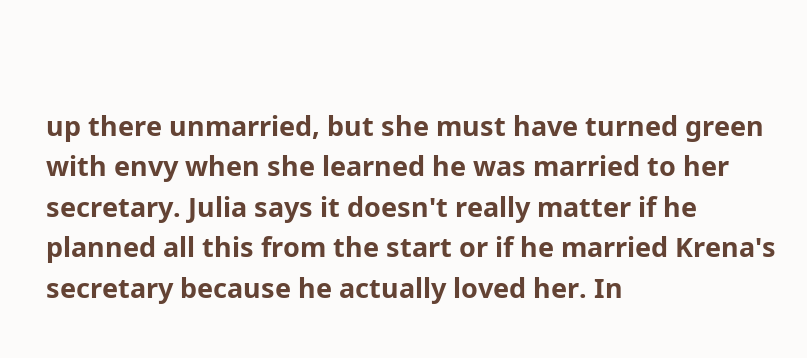up there unmarried, but she must have turned green with envy when she learned he was married to her secretary. Julia says it doesn't really matter if he planned all this from the start or if he married Krena's secretary because he actually loved her. In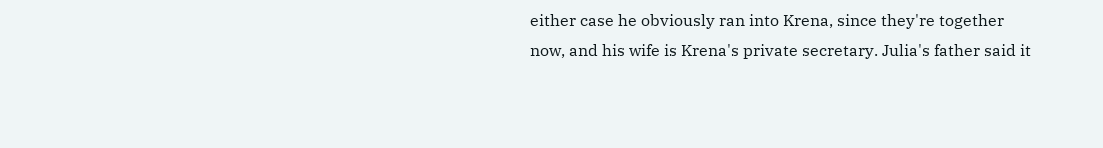either case he obviously ran into Krena, since they're together now, and his wife is Krena's private secretary. Julia's father said it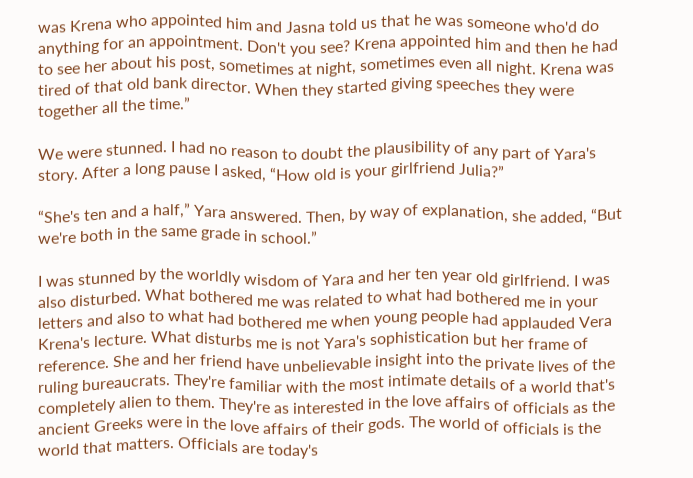was Krena who appointed him and Jasna told us that he was someone who'd do anything for an appointment. Don't you see? Krena appointed him and then he had to see her about his post, sometimes at night, sometimes even all night. Krena was tired of that old bank director. When they started giving speeches they were together all the time.”

We were stunned. I had no reason to doubt the plausibility of any part of Yara's story. After a long pause I asked, “How old is your girlfriend Julia?”

“She's ten and a half,” Yara answered. Then, by way of explanation, she added, “But we're both in the same grade in school.”

I was stunned by the worldly wisdom of Yara and her ten year old girlfriend. I was also disturbed. What bothered me was related to what had bothered me in your letters and also to what had bothered me when young people had applauded Vera Krena's lecture. What disturbs me is not Yara's sophistication but her frame of reference. She and her friend have unbelievable insight into the private lives of the ruling bureaucrats. They're familiar with the most intimate details of a world that's completely alien to them. They're as interested in the love affairs of officials as the ancient Greeks were in the love affairs of their gods. The world of officials is the world that matters. Officials are today's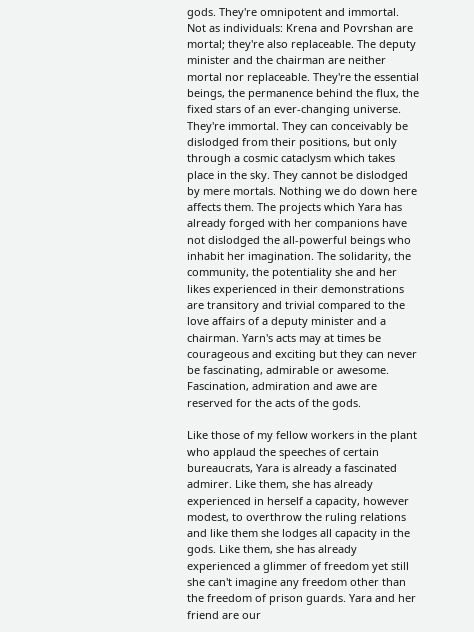gods. They're omnipotent and immortal. Not as individuals: Krena and Povrshan are mortal; they're also replaceable. The deputy minister and the chairman are neither mortal nor replaceable. They're the essential beings, the permanence behind the flux, the fixed stars of an ever-changing universe. They're immortal. They can conceivably be dislodged from their positions, but only through a cosmic cataclysm which takes place in the sky. They cannot be dislodged by mere mortals. Nothing we do down here affects them. The projects which Yara has already forged with her companions have not dislodged the all-powerful beings who inhabit her imagination. The solidarity, the community, the potentiality she and her likes experienced in their demonstrations are transitory and trivial compared to the love affairs of a deputy minister and a chairman. Yarn's acts may at times be courageous and exciting but they can never be fascinating, admirable or awesome. Fascination, admiration and awe are reserved for the acts of the gods.

Like those of my fellow workers in the plant who applaud the speeches of certain bureaucrats, Yara is already a fascinated admirer. Like them, she has already experienced in herself a capacity, however modest, to overthrow the ruling relations and like them she lodges all capacity in the gods. Like them, she has already experienced a glimmer of freedom yet still she can't imagine any freedom other than the freedom of prison guards. Yara and her friend are our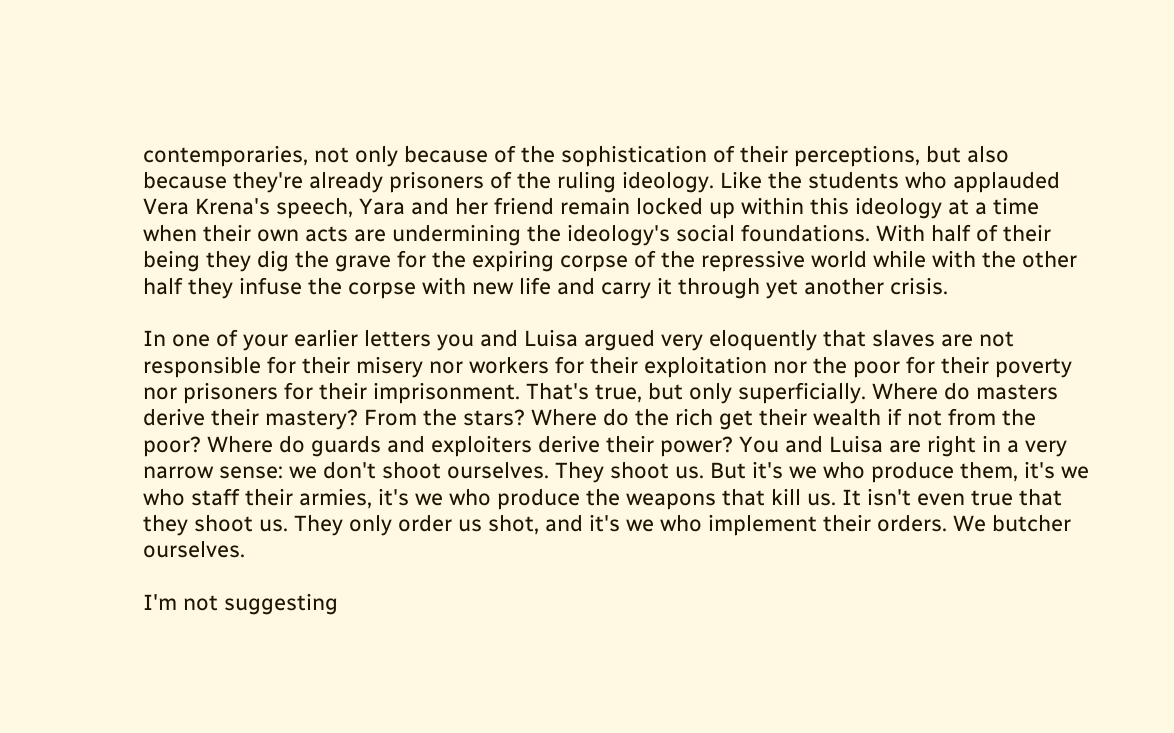contemporaries, not only because of the sophistication of their perceptions, but also because they're already prisoners of the ruling ideology. Like the students who applauded Vera Krena's speech, Yara and her friend remain locked up within this ideology at a time when their own acts are undermining the ideology's social foundations. With half of their being they dig the grave for the expiring corpse of the repressive world while with the other half they infuse the corpse with new life and carry it through yet another crisis.

In one of your earlier letters you and Luisa argued very eloquently that slaves are not responsible for their misery nor workers for their exploitation nor the poor for their poverty nor prisoners for their imprisonment. That's true, but only superficially. Where do masters derive their mastery? From the stars? Where do the rich get their wealth if not from the poor? Where do guards and exploiters derive their power? You and Luisa are right in a very narrow sense: we don't shoot ourselves. They shoot us. But it's we who produce them, it's we who staff their armies, it's we who produce the weapons that kill us. It isn't even true that they shoot us. They only order us shot, and it's we who implement their orders. We butcher ourselves.

I'm not suggesting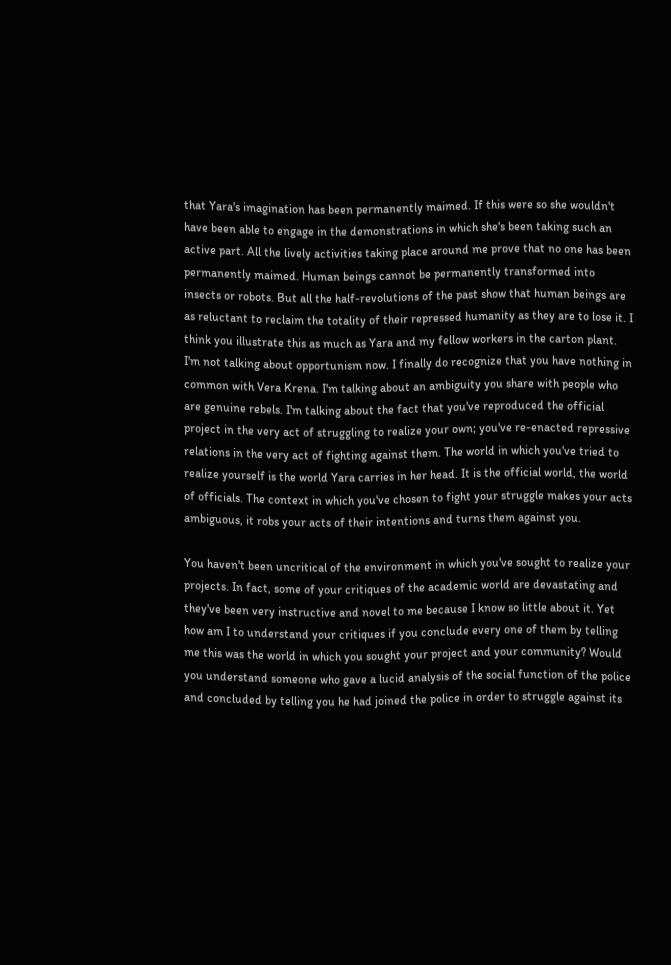that Yara's imagination has been permanently maimed. If this were so she wouldn't have been able to engage in the demonstrations in which she's been taking such an active part. All the lively activities taking place around me prove that no one has been permanently maimed. Human beings cannot be permanently transformed into insects or robots. But all the half-revolutions of the past show that human beings are as reluctant to reclaim the totality of their repressed humanity as they are to lose it. I think you illustrate this as much as Yara and my fellow workers in the carton plant. I'm not talking about opportunism now. I finally do recognize that you have nothing in common with Vera Krena. I'm talking about an ambiguity you share with people who are genuine rebels. I'm talking about the fact that you've reproduced the official project in the very act of struggling to realize your own; you've re-enacted repressive relations in the very act of fighting against them. The world in which you've tried to realize yourself is the world Yara carries in her head. It is the official world, the world of officials. The context in which you've chosen to fight your struggle makes your acts ambiguous, it robs your acts of their intentions and turns them against you.

You haven't been uncritical of the environment in which you've sought to realize your projects. In fact, some of your critiques of the academic world are devastating and they've been very instructive and novel to me because I know so little about it. Yet how am I to understand your critiques if you conclude every one of them by telling me this was the world in which you sought your project and your community? Would you understand someone who gave a lucid analysis of the social function of the police and concluded by telling you he had joined the police in order to struggle against its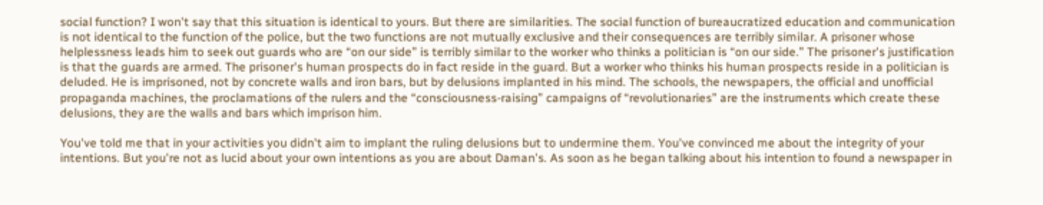social function? I won't say that this situation is identical to yours. But there are similarities. The social function of bureaucratized education and communication is not identical to the function of the police, but the two functions are not mutually exclusive and their consequences are terribly similar. A prisoner whose helplessness leads him to seek out guards who are “on our side” is terribly similar to the worker who thinks a politician is “on our side.” The prisoner's justification is that the guards are armed. The prisoner's human prospects do in fact reside in the guard. But a worker who thinks his human prospects reside in a politician is deluded. He is imprisoned, not by concrete walls and iron bars, but by delusions implanted in his mind. The schools, the newspapers, the official and unofficial propaganda machines, the proclamations of the rulers and the “consciousness-raising” campaigns of “revolutionaries” are the instruments which create these delusions, they are the walls and bars which imprison him.

You've told me that in your activities you didn't aim to implant the ruling delusions but to undermine them. You've convinced me about the integrity of your intentions. But you're not as lucid about your own intentions as you are about Daman's. As soon as he began talking about his intention to found a newspaper in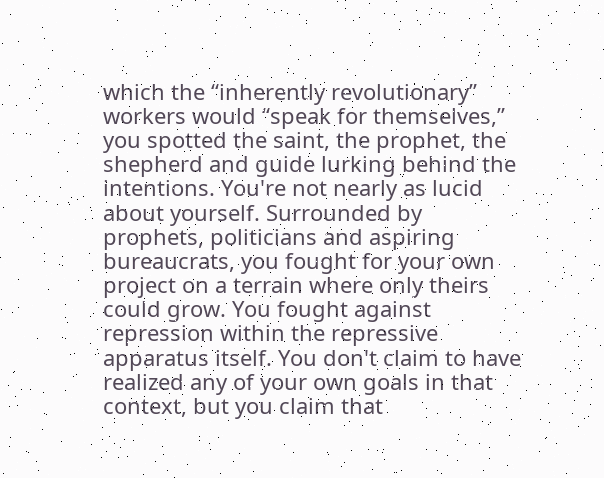which the “inherently revolutionary” workers would “speak for themselves,” you spotted the saint, the prophet, the shepherd and guide lurking behind the intentions. You're not nearly as lucid about yourself. Surrounded by prophets, politicians and aspiring bureaucrats, you fought for your own project on a terrain where only theirs could grow. You fought against repression within the repressive apparatus itself. You don't claim to have realized any of your own goals in that context, but you claim that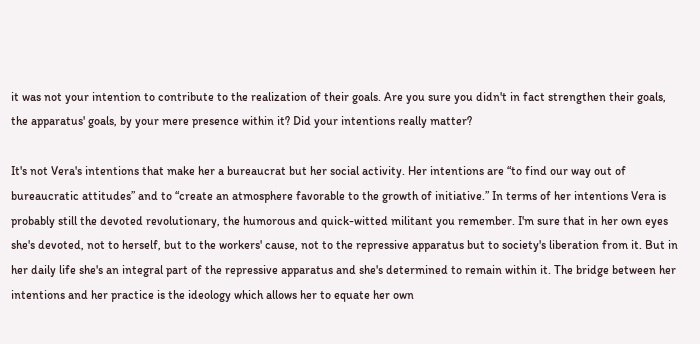it was not your intention to contribute to the realization of their goals. Are you sure you didn't in fact strengthen their goals, the apparatus' goals, by your mere presence within it? Did your intentions really matter?

It's not Vera's intentions that make her a bureaucrat but her social activity. Her intentions are “to find our way out of bureaucratic attitudes” and to “create an atmosphere favorable to the growth of initiative.” In terms of her intentions Vera is probably still the devoted revolutionary, the humorous and quick-witted militant you remember. I'm sure that in her own eyes she's devoted, not to herself, but to the workers' cause, not to the repressive apparatus but to society's liberation from it. But in her daily life she's an integral part of the repressive apparatus and she's determined to remain within it. The bridge between her intentions and her practice is the ideology which allows her to equate her own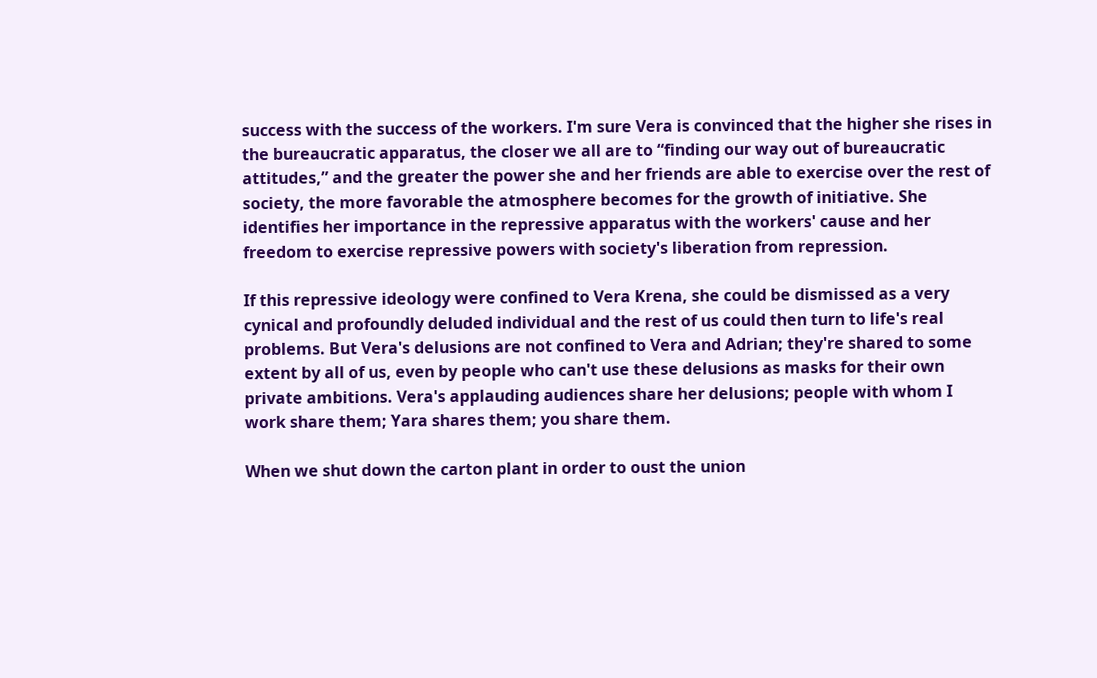success with the success of the workers. I'm sure Vera is convinced that the higher she rises in the bureaucratic apparatus, the closer we all are to “finding our way out of bureaucratic attitudes,” and the greater the power she and her friends are able to exercise over the rest of society, the more favorable the atmosphere becomes for the growth of initiative. She identifies her importance in the repressive apparatus with the workers' cause and her freedom to exercise repressive powers with society's liberation from repression.

If this repressive ideology were confined to Vera Krena, she could be dismissed as a very cynical and profoundly deluded individual and the rest of us could then turn to life's real problems. But Vera's delusions are not confined to Vera and Adrian; they're shared to some extent by all of us, even by people who can't use these delusions as masks for their own private ambitions. Vera's applauding audiences share her delusions; people with whom I work share them; Yara shares them; you share them.

When we shut down the carton plant in order to oust the union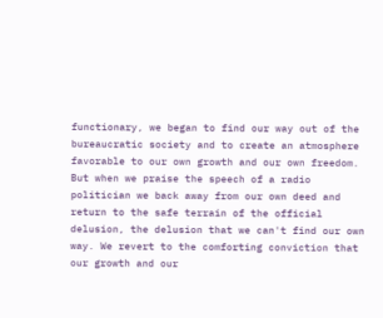functionary, we began to find our way out of the bureaucratic society and to create an atmosphere favorable to our own growth and our own freedom. But when we praise the speech of a radio politician we back away from our own deed and return to the safe terrain of the official delusion, the delusion that we can't find our own way. We revert to the comforting conviction that our growth and our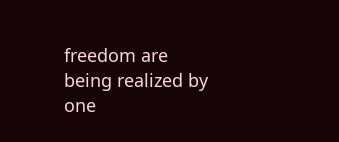freedom are being realized by one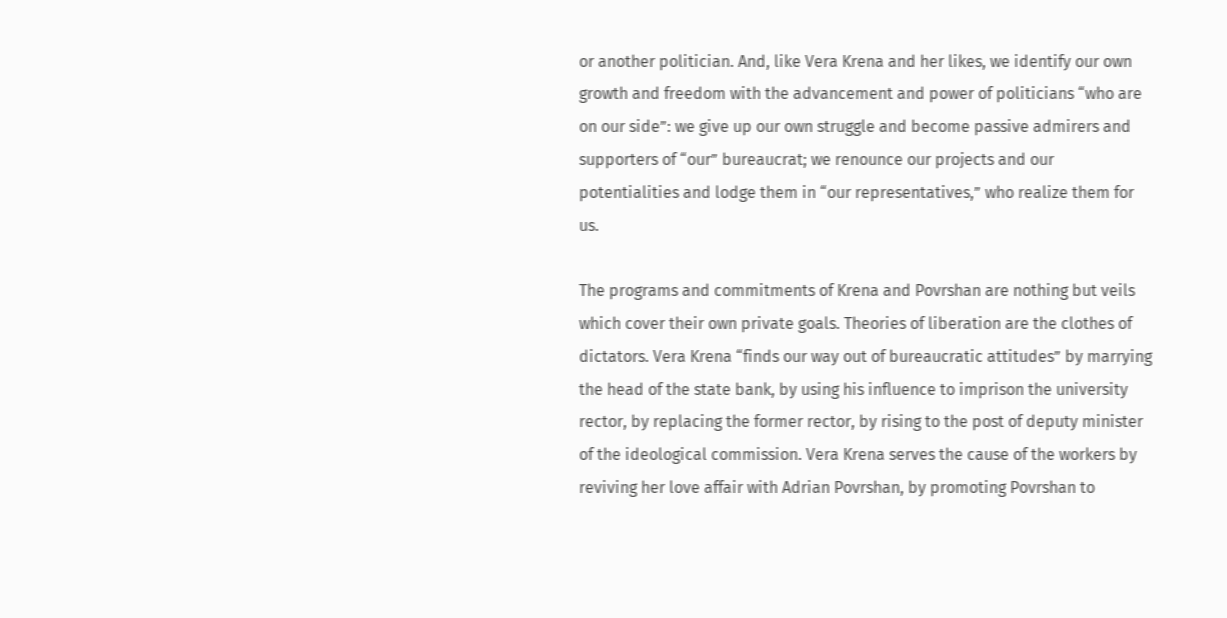or another politician. And, like Vera Krena and her likes, we identify our own growth and freedom with the advancement and power of politicians “who are on our side”: we give up our own struggle and become passive admirers and supporters of “our” bureaucrat; we renounce our projects and our potentialities and lodge them in “our representatives,” who realize them for us.

The programs and commitments of Krena and Povrshan are nothing but veils which cover their own private goals. Theories of liberation are the clothes of dictators. Vera Krena “finds our way out of bureaucratic attitudes” by marrying the head of the state bank, by using his influence to imprison the university rector, by replacing the former rector, by rising to the post of deputy minister of the ideological commission. Vera Krena serves the cause of the workers by reviving her love affair with Adrian Povrshan, by promoting Povrshan to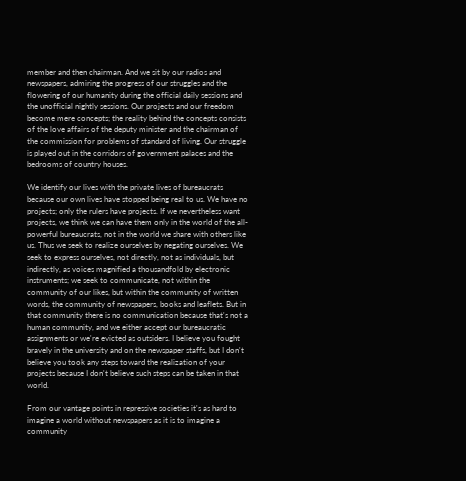member and then chairman. And we sit by our radios and newspapers, admiring the progress of our struggles and the flowering of our humanity during the official daily sessions and the unofficial nightly sessions. Our projects and our freedom become mere concepts; the reality behind the concepts consists of the love affairs of the deputy minister and the chairman of the commission for problems of standard of living. Our struggle is played out in the corridors of government palaces and the bedrooms of country houses.

We identify our lives with the private lives of bureaucrats because our own lives have stopped being real to us. We have no projects; only the rulers have projects. If we nevertheless want projects, we think we can have them only in the world of the all-powerful bureaucrats, not in the world we share with others like us. Thus we seek to realize ourselves by negating ourselves. We seek to express ourselves, not directly, not as individuals, but indirectly, as voices magnified a thousandfold by electronic instruments; we seek to communicate, not within the community of our likes, but within the community of written words, the community of newspapers, books and leaflets. But in that community there is no communication because that's not a human community, and we either accept our bureaucratic assignments or we're evicted as outsiders. I believe you fought bravely in the university and on the newspaper staffs, but I don't believe you took any steps toward the realization of your projects because I don't believe such steps can be taken in that world.

From our vantage points in repressive societies it's as hard to imagine a world without newspapers as it is to imagine a community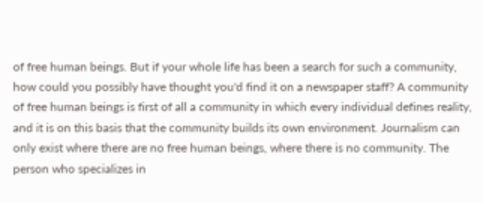of free human beings. But if your whole life has been a search for such a community, how could you possibly have thought you'd find it on a newspaper staff? A community of free human beings is first of all a community in which every individual defines reality, and it is on this basis that the community builds its own environment. Journalism can only exist where there are no free human beings, where there is no community. The person who specializes in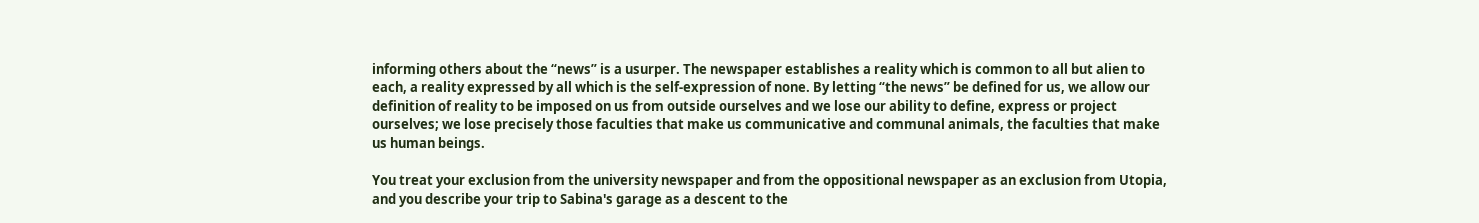informing others about the “news” is a usurper. The newspaper establishes a reality which is common to all but alien to each, a reality expressed by all which is the self-expression of none. By letting “the news” be defined for us, we allow our definition of reality to be imposed on us from outside ourselves and we lose our ability to define, express or project ourselves; we lose precisely those faculties that make us communicative and communal animals, the faculties that make us human beings.

You treat your exclusion from the university newspaper and from the oppositional newspaper as an exclusion from Utopia, and you describe your trip to Sabina's garage as a descent to the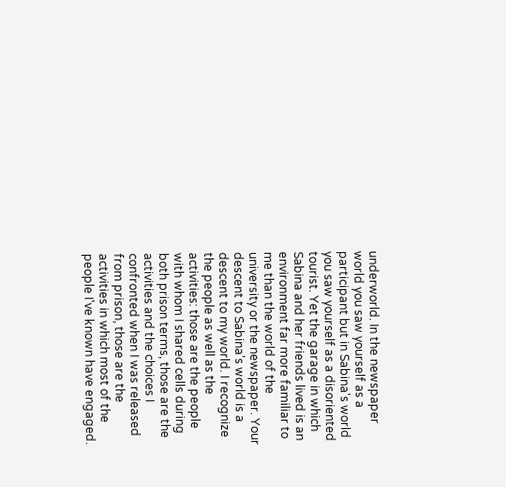underworld. In the newspaper world you saw yourself as a participant but in Sabina's world you saw yourself as a disoriented tourist. Yet the garage in which Sabina and her friends lived is an environment far more familiar to me than the world of the university or the newspaper. Your descent to Sabina's world is a descent to my world. I recognize the people as well as the activities: those are the people with whom I shared cells during both prison terms, those are the activities and the choices I confronted when I was released from prison, those are the activities in which most of the people I've known have engaged.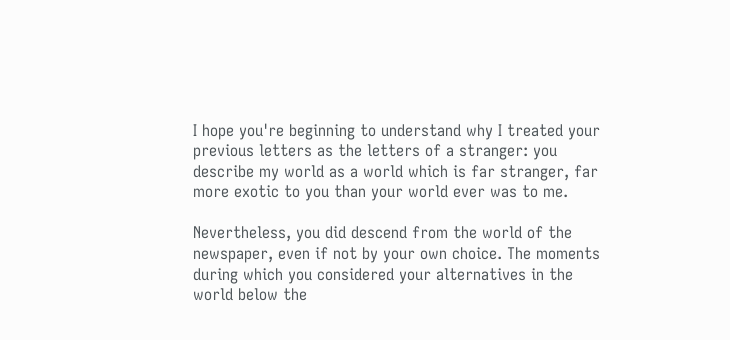I hope you're beginning to understand why I treated your previous letters as the letters of a stranger: you describe my world as a world which is far stranger, far more exotic to you than your world ever was to me.

Nevertheless, you did descend from the world of the newspaper, even if not by your own choice. The moments during which you considered your alternatives in the world below the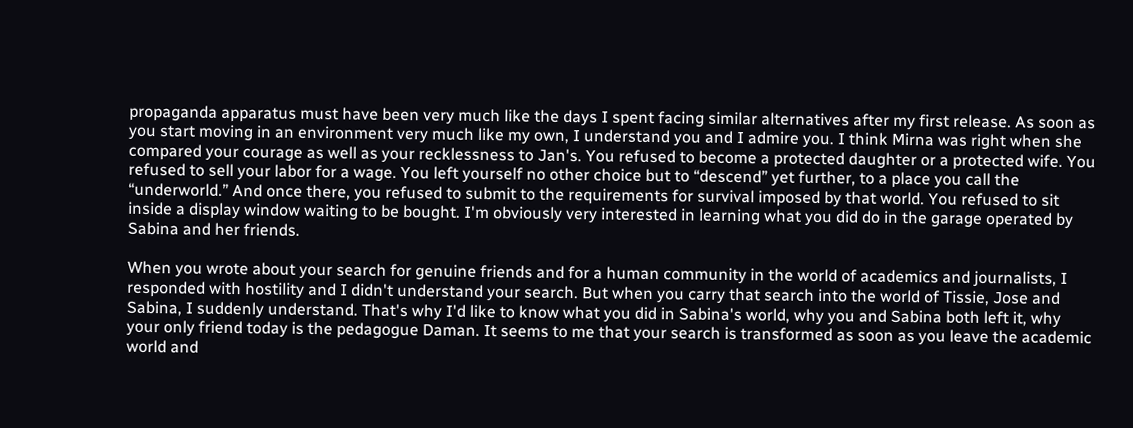propaganda apparatus must have been very much like the days I spent facing similar alternatives after my first release. As soon as you start moving in an environment very much like my own, I understand you and I admire you. I think Mirna was right when she compared your courage as well as your recklessness to Jan's. You refused to become a protected daughter or a protected wife. You refused to sell your labor for a wage. You left yourself no other choice but to “descend” yet further, to a place you call the “underworld.” And once there, you refused to submit to the requirements for survival imposed by that world. You refused to sit inside a display window waiting to be bought. I'm obviously very interested in learning what you did do in the garage operated by Sabina and her friends.

When you wrote about your search for genuine friends and for a human community in the world of academics and journalists, I responded with hostility and I didn't understand your search. But when you carry that search into the world of Tissie, Jose and Sabina, I suddenly understand. That's why I'd like to know what you did in Sabina's world, why you and Sabina both left it, why your only friend today is the pedagogue Daman. It seems to me that your search is transformed as soon as you leave the academic world and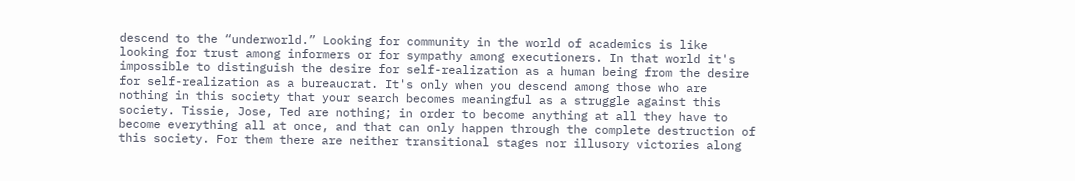descend to the “underworld.” Looking for community in the world of academics is like looking for trust among informers or for sympathy among executioners. In that world it's impossible to distinguish the desire for self-realization as a human being from the desire for self-realization as a bureaucrat. It's only when you descend among those who are nothing in this society that your search becomes meaningful as a struggle against this society. Tissie, Jose, Ted are nothing; in order to become anything at all they have to become everything all at once, and that can only happen through the complete destruction of this society. For them there are neither transitional stages nor illusory victories along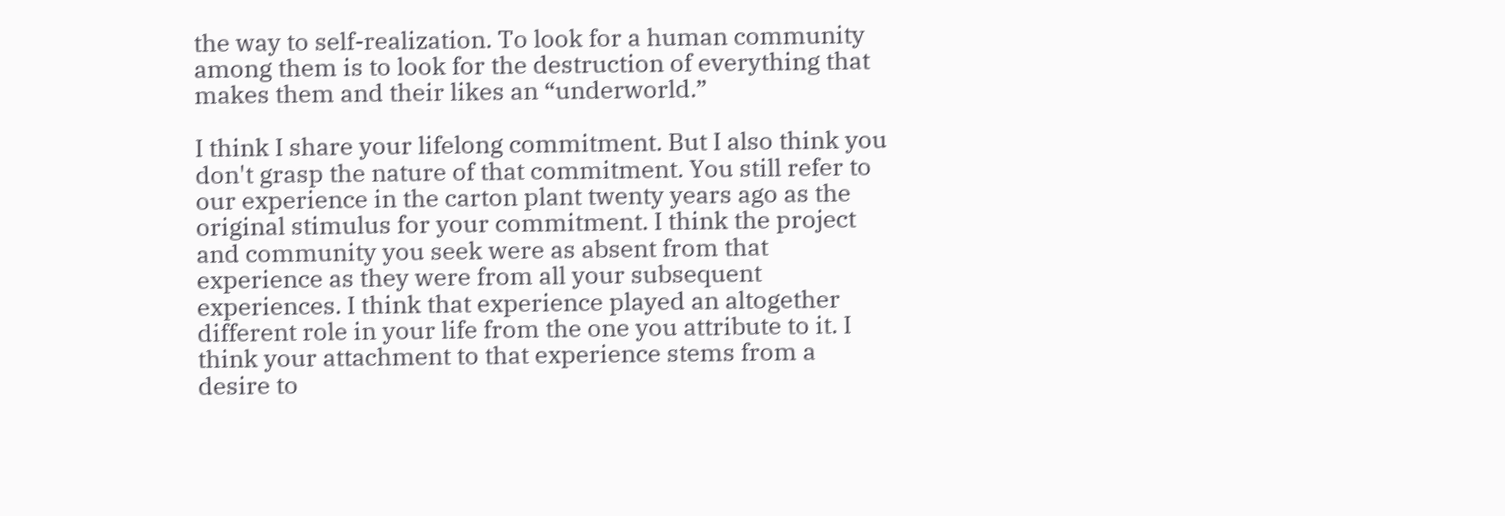the way to self-realization. To look for a human community among them is to look for the destruction of everything that makes them and their likes an “underworld.”

I think I share your lifelong commitment. But I also think you don't grasp the nature of that commitment. You still refer to our experience in the carton plant twenty years ago as the original stimulus for your commitment. I think the project and community you seek were as absent from that experience as they were from all your subsequent experiences. I think that experience played an altogether different role in your life from the one you attribute to it. I think your attachment to that experience stems from a desire to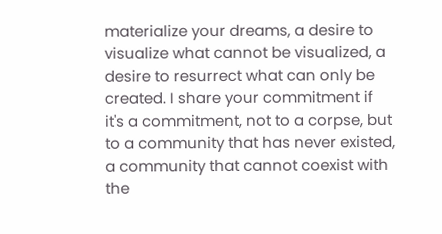materialize your dreams, a desire to visualize what cannot be visualized, a desire to resurrect what can only be created. I share your commitment if it's a commitment, not to a corpse, but to a community that has never existed, a community that cannot coexist with the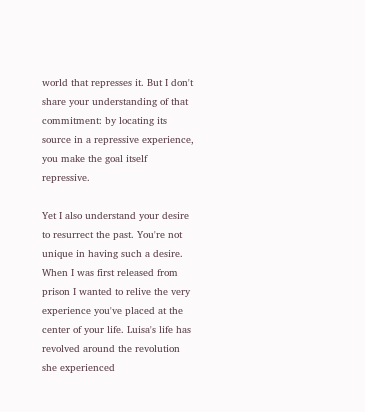world that represses it. But I don't share your understanding of that commitment: by locating its source in a repressive experience, you make the goal itself repressive.

Yet I also understand your desire to resurrect the past. You're not unique in having such a desire. When I was first released from prison I wanted to relive the very experience you've placed at the center of your life. Luisa's life has revolved around the revolution she experienced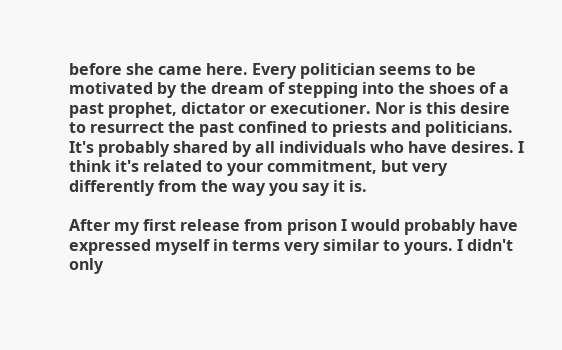before she came here. Every politician seems to be motivated by the dream of stepping into the shoes of a past prophet, dictator or executioner. Nor is this desire to resurrect the past confined to priests and politicians. It's probably shared by all individuals who have desires. I think it's related to your commitment, but very differently from the way you say it is.

After my first release from prison I would probably have expressed myself in terms very similar to yours. I didn't only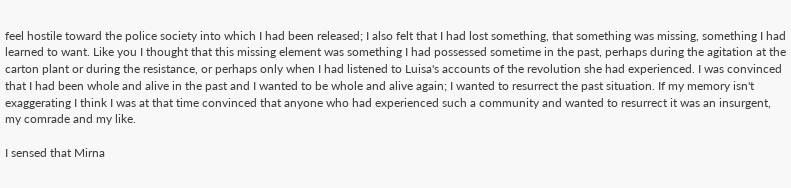feel hostile toward the police society into which I had been released; I also felt that I had lost something, that something was missing, something I had learned to want. Like you I thought that this missing element was something I had possessed sometime in the past, perhaps during the agitation at the carton plant or during the resistance, or perhaps only when I had listened to Luisa's accounts of the revolution she had experienced. I was convinced that I had been whole and alive in the past and I wanted to be whole and alive again; I wanted to resurrect the past situation. If my memory isn't exaggerating I think I was at that time convinced that anyone who had experienced such a community and wanted to resurrect it was an insurgent, my comrade and my like.

I sensed that Mirna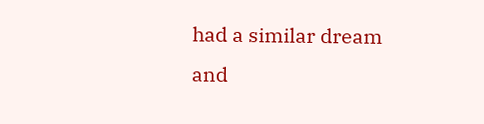had a similar dream and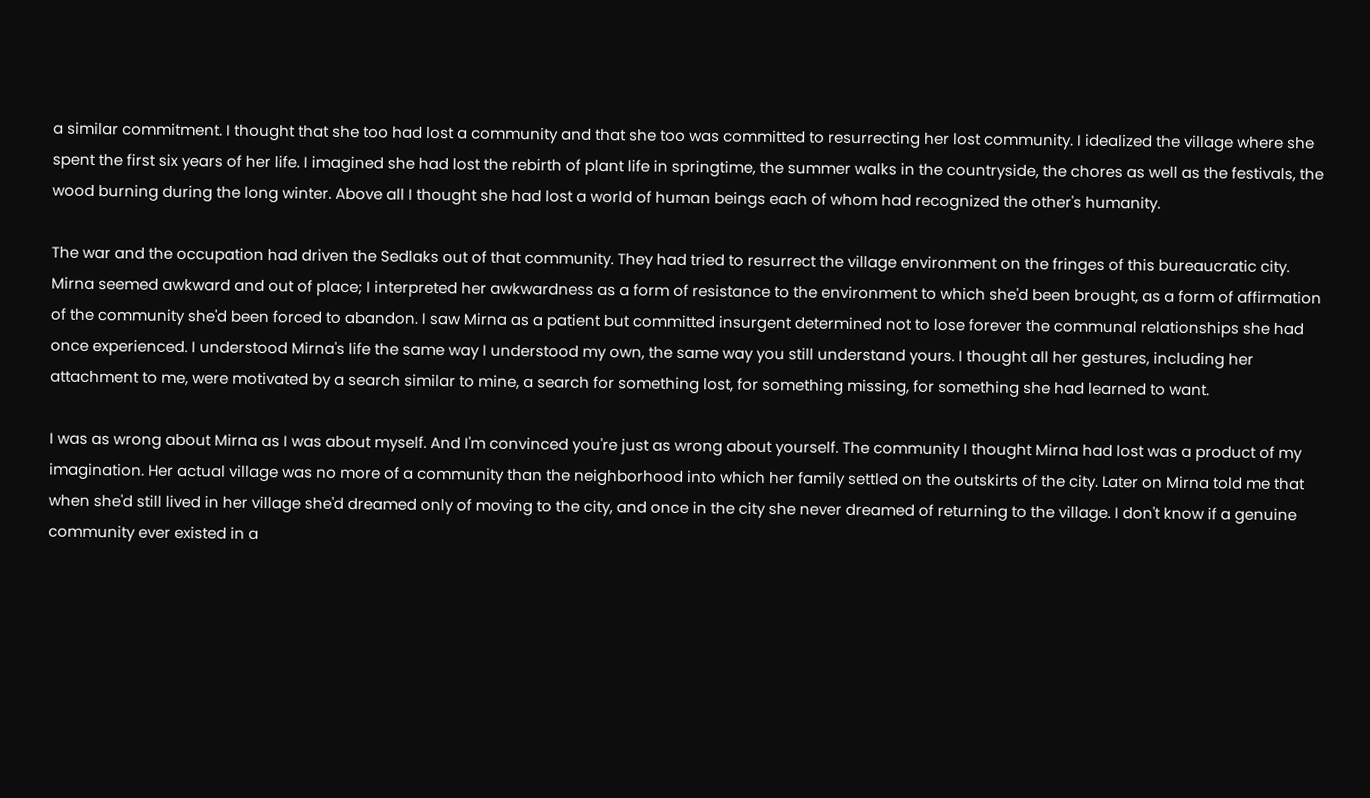a similar commitment. I thought that she too had lost a community and that she too was committed to resurrecting her lost community. I idealized the village where she spent the first six years of her life. I imagined she had lost the rebirth of plant life in springtime, the summer walks in the countryside, the chores as well as the festivals, the wood burning during the long winter. Above all I thought she had lost a world of human beings each of whom had recognized the other's humanity.

The war and the occupation had driven the Sedlaks out of that community. They had tried to resurrect the village environment on the fringes of this bureaucratic city. Mirna seemed awkward and out of place; I interpreted her awkwardness as a form of resistance to the environment to which she'd been brought, as a form of affirmation of the community she'd been forced to abandon. I saw Mirna as a patient but committed insurgent determined not to lose forever the communal relationships she had once experienced. I understood Mirna's life the same way I understood my own, the same way you still understand yours. I thought all her gestures, including her attachment to me, were motivated by a search similar to mine, a search for something lost, for something missing, for something she had learned to want.

I was as wrong about Mirna as I was about myself. And I'm convinced you're just as wrong about yourself. The community I thought Mirna had lost was a product of my imagination. Her actual village was no more of a community than the neighborhood into which her family settled on the outskirts of the city. Later on Mirna told me that when she'd still lived in her village she'd dreamed only of moving to the city, and once in the city she never dreamed of returning to the village. I don't know if a genuine community ever existed in a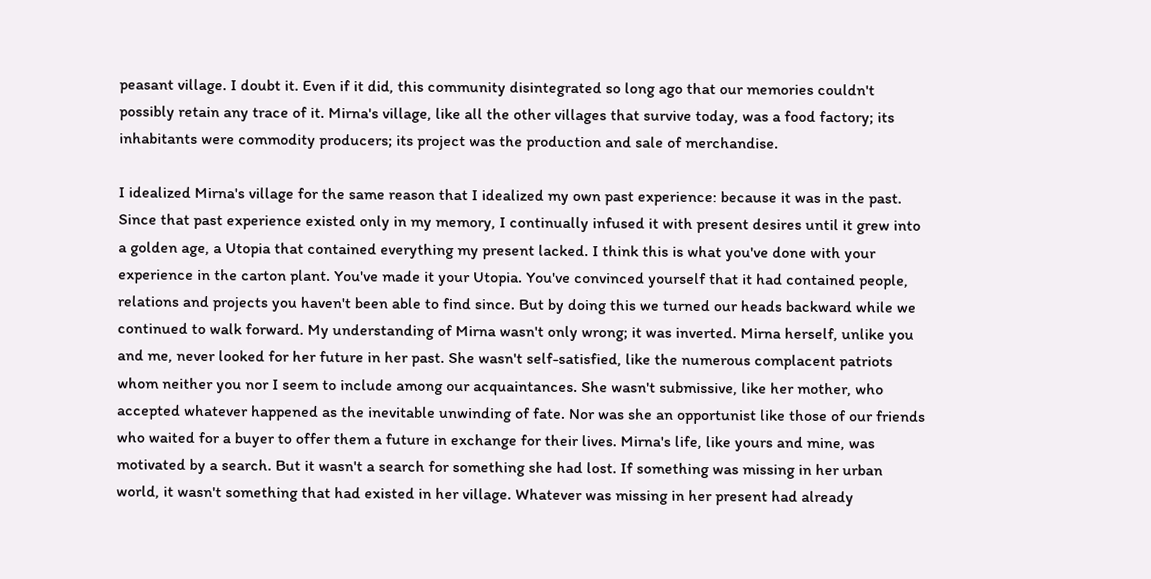peasant village. I doubt it. Even if it did, this community disintegrated so long ago that our memories couldn't possibly retain any trace of it. Mirna's village, like all the other villages that survive today, was a food factory; its inhabitants were commodity producers; its project was the production and sale of merchandise.

I idealized Mirna's village for the same reason that I idealized my own past experience: because it was in the past. Since that past experience existed only in my memory, I continually infused it with present desires until it grew into a golden age, a Utopia that contained everything my present lacked. I think this is what you've done with your experience in the carton plant. You've made it your Utopia. You've convinced yourself that it had contained people, relations and projects you haven't been able to find since. But by doing this we turned our heads backward while we continued to walk forward. My understanding of Mirna wasn't only wrong; it was inverted. Mirna herself, unlike you and me, never looked for her future in her past. She wasn't self-satisfied, like the numerous complacent patriots whom neither you nor I seem to include among our acquaintances. She wasn't submissive, like her mother, who accepted whatever happened as the inevitable unwinding of fate. Nor was she an opportunist like those of our friends who waited for a buyer to offer them a future in exchange for their lives. Mirna's life, like yours and mine, was motivated by a search. But it wasn't a search for something she had lost. If something was missing in her urban world, it wasn't something that had existed in her village. Whatever was missing in her present had already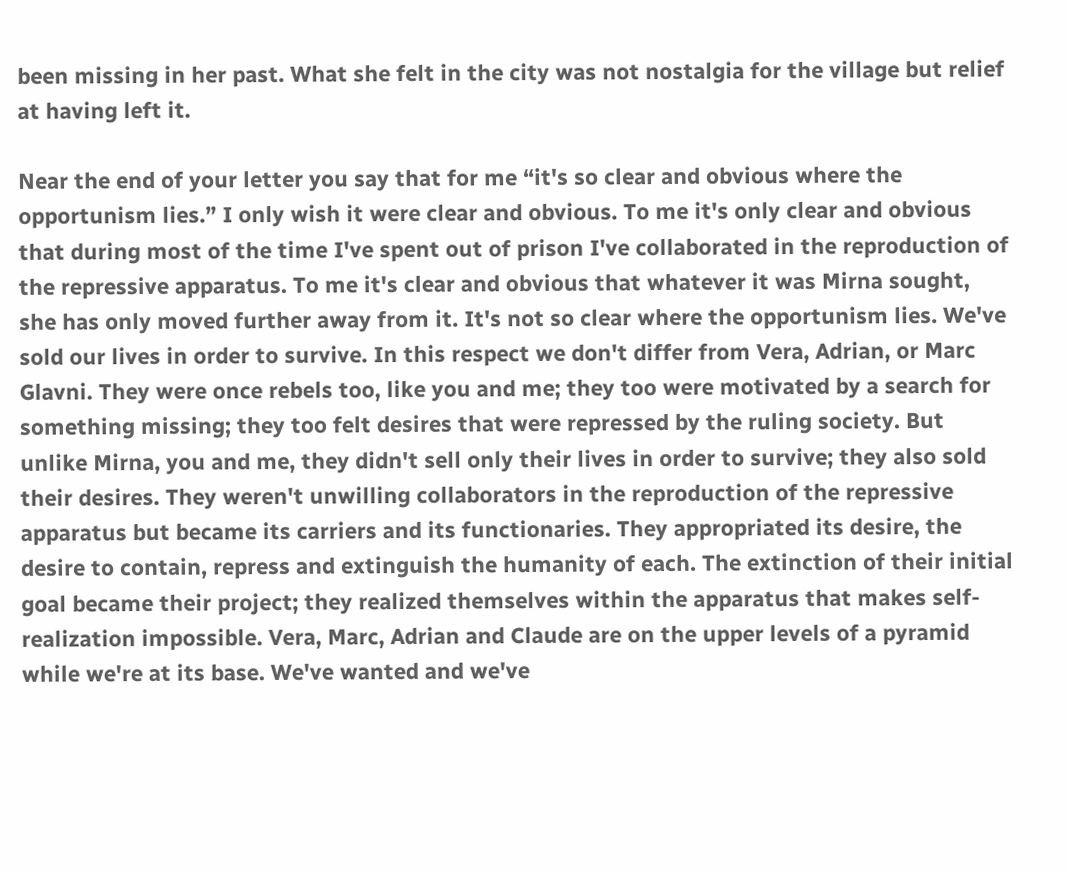been missing in her past. What she felt in the city was not nostalgia for the village but relief at having left it.

Near the end of your letter you say that for me “it's so clear and obvious where the opportunism lies.” I only wish it were clear and obvious. To me it's only clear and obvious that during most of the time I've spent out of prison I've collaborated in the reproduction of the repressive apparatus. To me it's clear and obvious that whatever it was Mirna sought, she has only moved further away from it. It's not so clear where the opportunism lies. We've sold our lives in order to survive. In this respect we don't differ from Vera, Adrian, or Marc Glavni. They were once rebels too, like you and me; they too were motivated by a search for something missing; they too felt desires that were repressed by the ruling society. But unlike Mirna, you and me, they didn't sell only their lives in order to survive; they also sold their desires. They weren't unwilling collaborators in the reproduction of the repressive apparatus but became its carriers and its functionaries. They appropriated its desire, the desire to contain, repress and extinguish the humanity of each. The extinction of their initial goal became their project; they realized themselves within the apparatus that makes self-realization impossible. Vera, Marc, Adrian and Claude are on the upper levels of a pyramid while we're at its base. We've wanted and we've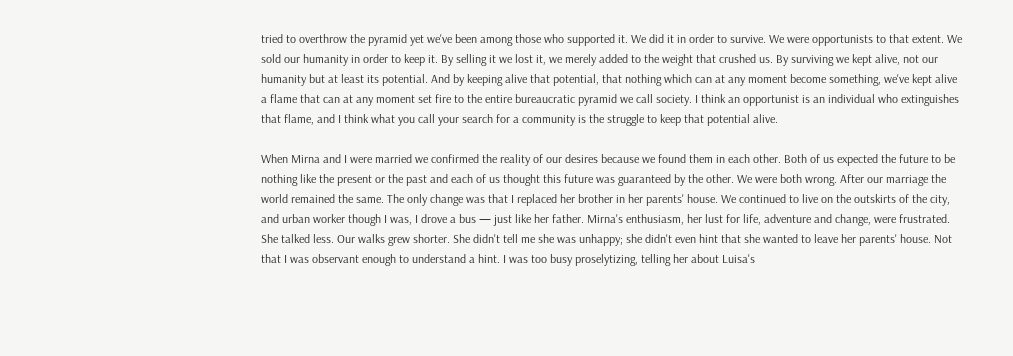tried to overthrow the pyramid yet we've been among those who supported it. We did it in order to survive. We were opportunists to that extent. We sold our humanity in order to keep it. By selling it we lost it, we merely added to the weight that crushed us. By surviving we kept alive, not our humanity but at least its potential. And by keeping alive that potential, that nothing which can at any moment become something, we've kept alive a flame that can at any moment set fire to the entire bureaucratic pyramid we call society. I think an opportunist is an individual who extinguishes that flame, and I think what you call your search for a community is the struggle to keep that potential alive.

When Mirna and I were married we confirmed the reality of our desires because we found them in each other. Both of us expected the future to be nothing like the present or the past and each of us thought this future was guaranteed by the other. We were both wrong. After our marriage the world remained the same. The only change was that I replaced her brother in her parents' house. We continued to live on the outskirts of the city, and urban worker though I was, I drove a bus — just like her father. Mirna's enthusiasm, her lust for life, adventure and change, were frustrated. She talked less. Our walks grew shorter. She didn't tell me she was unhappy; she didn't even hint that she wanted to leave her parents' house. Not that I was observant enough to understand a hint. I was too busy proselytizing, telling her about Luisa's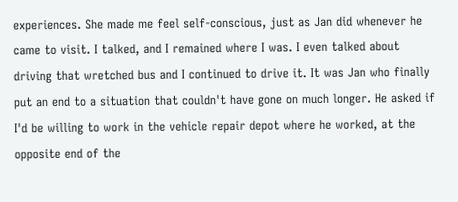experiences. She made me feel self-conscious, just as Jan did whenever he came to visit. I talked, and I remained where I was. I even talked about driving that wretched bus and I continued to drive it. It was Jan who finally put an end to a situation that couldn't have gone on much longer. He asked if I'd be willing to work in the vehicle repair depot where he worked, at the opposite end of the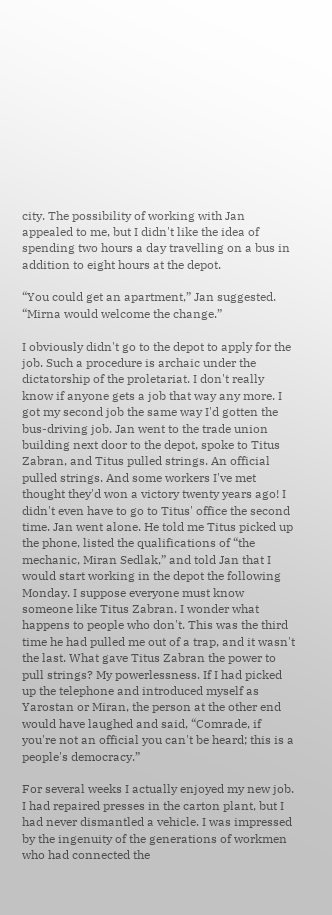city. The possibility of working with Jan appealed to me, but I didn't like the idea of spending two hours a day travelling on a bus in addition to eight hours at the depot.

“You could get an apartment,” Jan suggested. “Mirna would welcome the change.”

I obviously didn't go to the depot to apply for the job. Such a procedure is archaic under the dictatorship of the proletariat. I don't really know if anyone gets a job that way any more. I got my second job the same way I'd gotten the bus-driving job. Jan went to the trade union building next door to the depot, spoke to Titus Zabran, and Titus pulled strings. An official pulled strings. And some workers I've met thought they'd won a victory twenty years ago! I didn't even have to go to Titus' office the second time. Jan went alone. He told me Titus picked up the phone, listed the qualifications of “the mechanic, Miran Sedlak,” and told Jan that I would start working in the depot the following Monday. I suppose everyone must know someone like Titus Zabran. I wonder what happens to people who don't. This was the third time he had pulled me out of a trap, and it wasn't the last. What gave Titus Zabran the power to pull strings? My powerlessness. If I had picked up the telephone and introduced myself as Yarostan or Miran, the person at the other end would have laughed and said, “Comrade, if you're not an official you can't be heard; this is a people's democracy.”

For several weeks I actually enjoyed my new job. I had repaired presses in the carton plant, but I had never dismantled a vehicle. I was impressed by the ingenuity of the generations of workmen who had connected the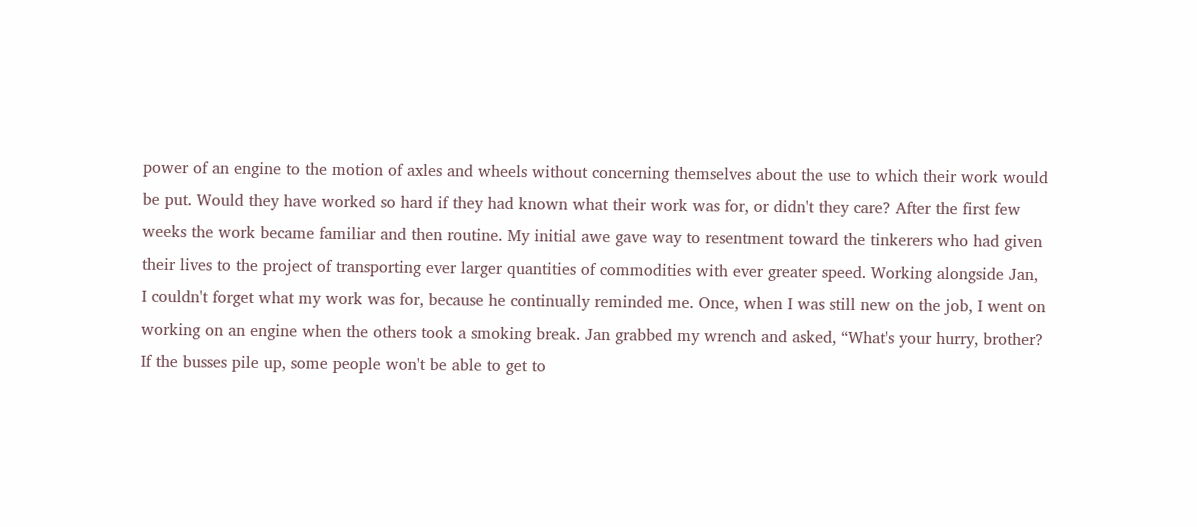power of an engine to the motion of axles and wheels without concerning themselves about the use to which their work would be put. Would they have worked so hard if they had known what their work was for, or didn't they care? After the first few weeks the work became familiar and then routine. My initial awe gave way to resentment toward the tinkerers who had given their lives to the project of transporting ever larger quantities of commodities with ever greater speed. Working alongside Jan, I couldn't forget what my work was for, because he continually reminded me. Once, when I was still new on the job, I went on working on an engine when the others took a smoking break. Jan grabbed my wrench and asked, “What's your hurry, brother? If the busses pile up, some people won't be able to get to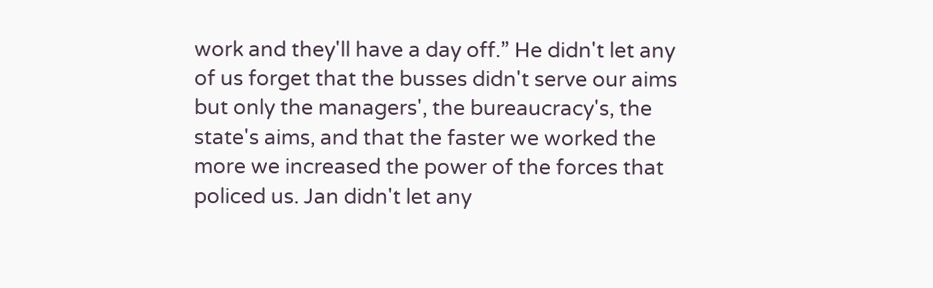work and they'll have a day off.” He didn't let any of us forget that the busses didn't serve our aims but only the managers', the bureaucracy's, the state's aims, and that the faster we worked the more we increased the power of the forces that policed us. Jan didn't let any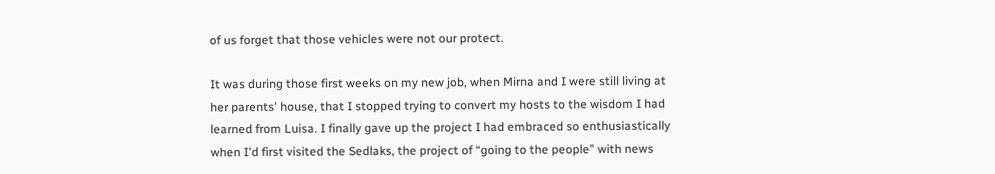of us forget that those vehicles were not our protect.

It was during those first weeks on my new job, when Mirna and I were still living at her parents' house, that I stopped trying to convert my hosts to the wisdom I had learned from Luisa. I finally gave up the project I had embraced so enthusiastically when I'd first visited the Sedlaks, the project of “going to the people” with news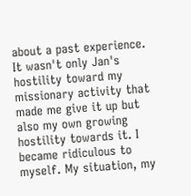about a past experience. It wasn't only Jan's hostility toward my missionary activity that made me give it up but also my own growing hostility towards it. I became ridiculous to myself. My situation, my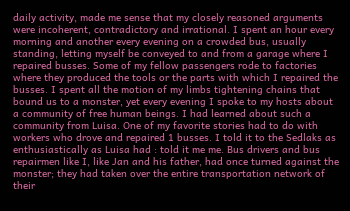daily activity, made me sense that my closely reasoned arguments were incoherent, contradictory and irrational. I spent an hour every morning and another every evening on a crowded bus, usually standing, letting myself be conveyed to and from a garage where I repaired busses. Some of my fellow passengers rode to factories where they produced the tools or the parts with which I repaired the busses. I spent all the motion of my limbs tightening chains that bound us to a monster, yet every evening I spoke to my hosts about a community of free human beings. I had learned about such a community from Luisa. One of my favorite stories had to do with workers who drove and repaired 1 busses. I told it to the Sedlaks as enthusiastically as Luisa had : told it me me. Bus drivers and bus repairmen like I, like Jan and his father, had once turned against the monster; they had taken over the entire transportation network of their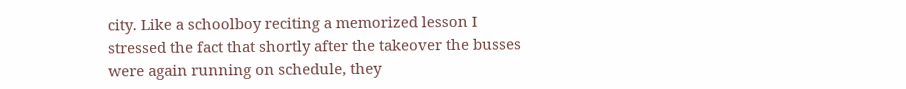city. Like a schoolboy reciting a memorized lesson I stressed the fact that shortly after the takeover the busses were again running on schedule, they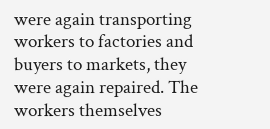were again transporting workers to factories and buyers to markets, they were again repaired. The workers themselves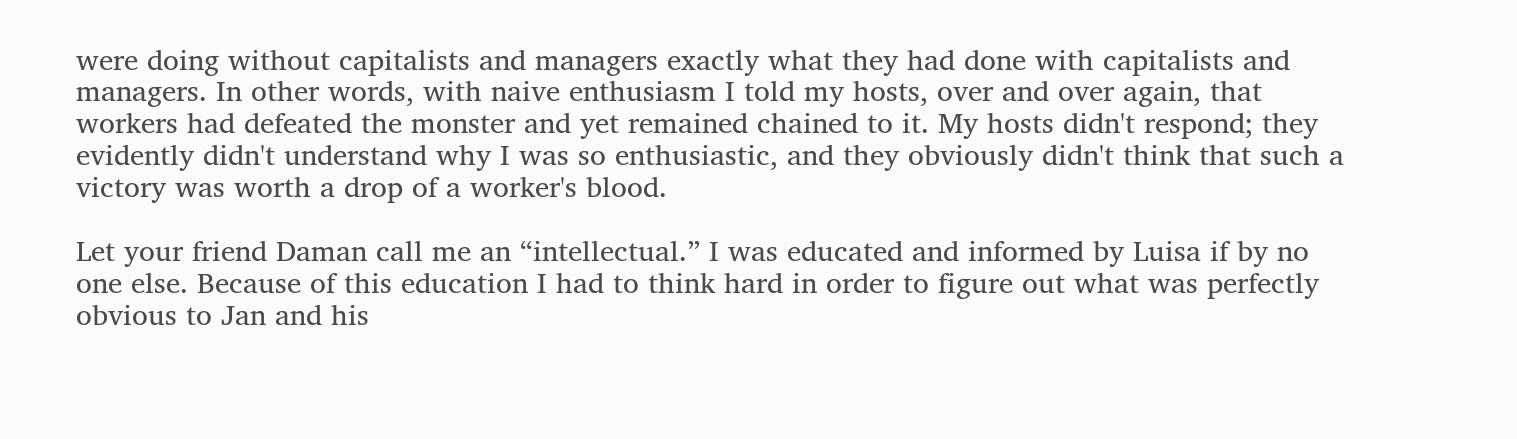were doing without capitalists and managers exactly what they had done with capitalists and managers. In other words, with naive enthusiasm I told my hosts, over and over again, that workers had defeated the monster and yet remained chained to it. My hosts didn't respond; they evidently didn't understand why I was so enthusiastic, and they obviously didn't think that such a victory was worth a drop of a worker's blood.

Let your friend Daman call me an “intellectual.” I was educated and informed by Luisa if by no one else. Because of this education I had to think hard in order to figure out what was perfectly obvious to Jan and his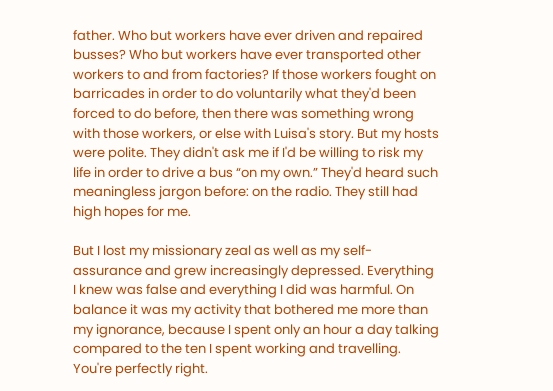father. Who but workers have ever driven and repaired busses? Who but workers have ever transported other workers to and from factories? If those workers fought on barricades in order to do voluntarily what they'd been forced to do before, then there was something wrong with those workers, or else with Luisa's story. But my hosts were polite. They didn't ask me if I'd be willing to risk my life in order to drive a bus “on my own.” They'd heard such meaningless jargon before: on the radio. They still had high hopes for me.

But I lost my missionary zeal as well as my self-assurance and grew increasingly depressed. Everything I knew was false and everything I did was harmful. On balance it was my activity that bothered me more than my ignorance, because I spent only an hour a day talking compared to the ten I spent working and travelling. You're perfectly right.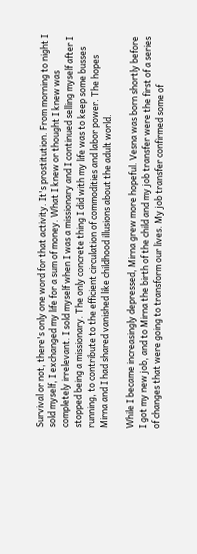Survival or not, there's only one word for that activity. It's prostitution. From morning to night I sold myself, I exchanged my life for a sum of money. What I knew or thought I knew was completely irrelevant. I sold myself when I was a missionary and I continued selling myself after I stopped being a missionary. The only concrete thing I did with my life was to keep some busses running, to contribute to the efficient circulation of commodities and labor power. The hopes Mirna and I had shared vanished like childhood illusions about the adult world.

While I became increasingly depressed, Mirna grew more hopeful. Vesna was born shortly before I got my new job, and to Mirna the birth of the child and my job transfer were the first of a series of changes that were going to transform our lives. My job transfer confirmed some of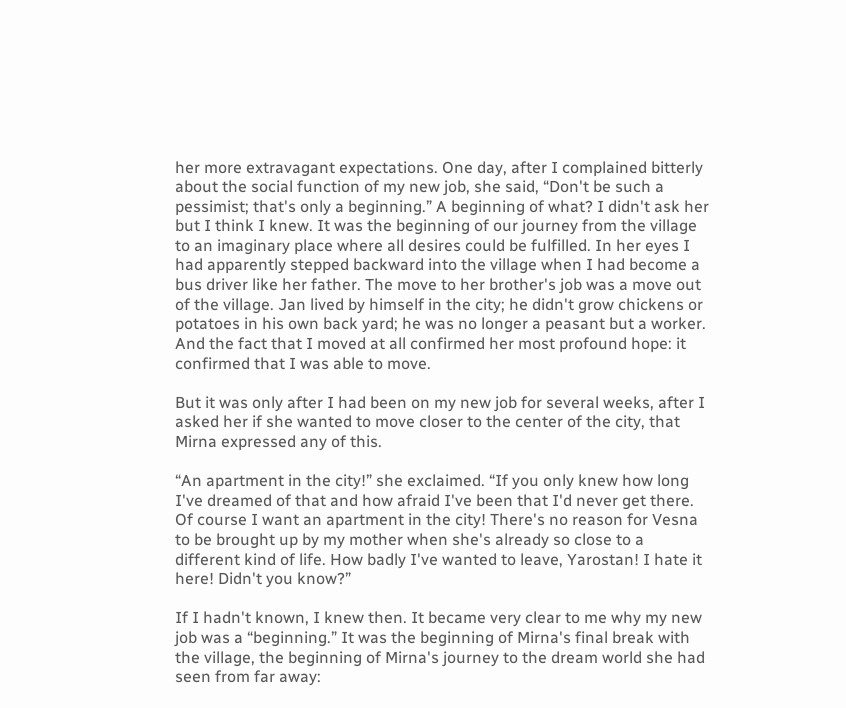her more extravagant expectations. One day, after I complained bitterly about the social function of my new job, she said, “Don't be such a pessimist; that's only a beginning.” A beginning of what? I didn't ask her but I think I knew. It was the beginning of our journey from the village to an imaginary place where all desires could be fulfilled. In her eyes I had apparently stepped backward into the village when I had become a bus driver like her father. The move to her brother's job was a move out of the village. Jan lived by himself in the city; he didn't grow chickens or potatoes in his own back yard; he was no longer a peasant but a worker. And the fact that I moved at all confirmed her most profound hope: it confirmed that I was able to move.

But it was only after I had been on my new job for several weeks, after I asked her if she wanted to move closer to the center of the city, that Mirna expressed any of this.

“An apartment in the city!” she exclaimed. “If you only knew how long I've dreamed of that and how afraid I've been that I'd never get there. Of course I want an apartment in the city! There's no reason for Vesna to be brought up by my mother when she's already so close to a different kind of life. How badly I've wanted to leave, Yarostan! I hate it here! Didn't you know?”

If I hadn't known, I knew then. It became very clear to me why my new job was a “beginning.” It was the beginning of Mirna's final break with the village, the beginning of Mirna's journey to the dream world she had seen from far away: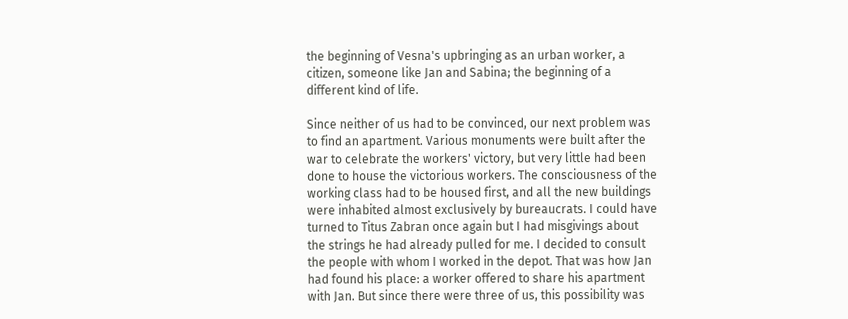the beginning of Vesna's upbringing as an urban worker, a citizen, someone like Jan and Sabina; the beginning of a different kind of life.

Since neither of us had to be convinced, our next problem was to find an apartment. Various monuments were built after the war to celebrate the workers' victory, but very little had been done to house the victorious workers. The consciousness of the working class had to be housed first, and all the new buildings were inhabited almost exclusively by bureaucrats. I could have turned to Titus Zabran once again but I had misgivings about the strings he had already pulled for me. I decided to consult the people with whom I worked in the depot. That was how Jan had found his place: a worker offered to share his apartment with Jan. But since there were three of us, this possibility was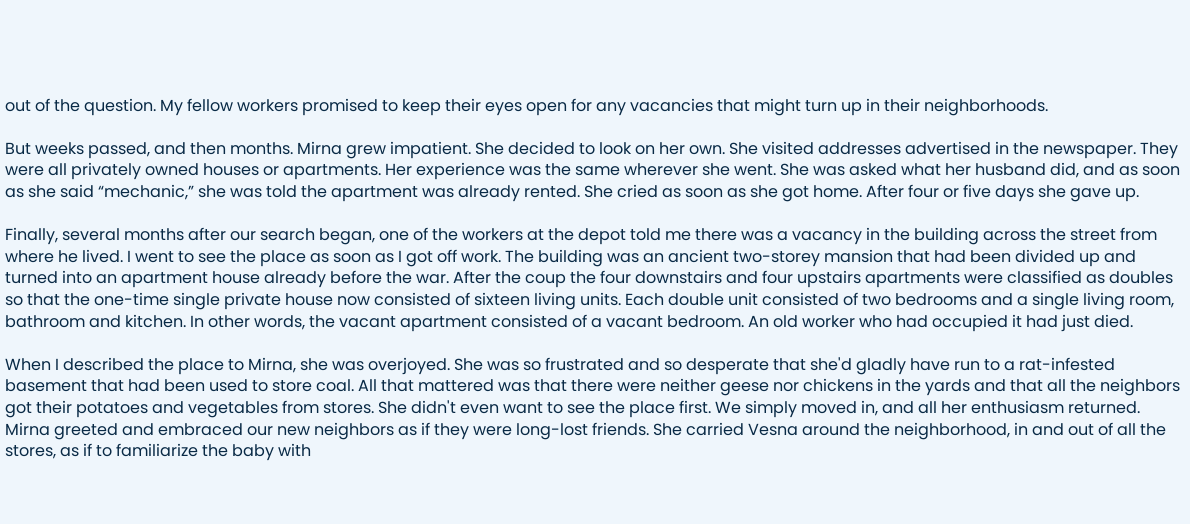out of the question. My fellow workers promised to keep their eyes open for any vacancies that might turn up in their neighborhoods.

But weeks passed, and then months. Mirna grew impatient. She decided to look on her own. She visited addresses advertised in the newspaper. They were all privately owned houses or apartments. Her experience was the same wherever she went. She was asked what her husband did, and as soon as she said “mechanic,” she was told the apartment was already rented. She cried as soon as she got home. After four or five days she gave up.

Finally, several months after our search began, one of the workers at the depot told me there was a vacancy in the building across the street from where he lived. I went to see the place as soon as I got off work. The building was an ancient two-storey mansion that had been divided up and turned into an apartment house already before the war. After the coup the four downstairs and four upstairs apartments were classified as doubles so that the one-time single private house now consisted of sixteen living units. Each double unit consisted of two bedrooms and a single living room, bathroom and kitchen. In other words, the vacant apartment consisted of a vacant bedroom. An old worker who had occupied it had just died.

When I described the place to Mirna, she was overjoyed. She was so frustrated and so desperate that she'd gladly have run to a rat-infested basement that had been used to store coal. All that mattered was that there were neither geese nor chickens in the yards and that all the neighbors got their potatoes and vegetables from stores. She didn't even want to see the place first. We simply moved in, and all her enthusiasm returned. Mirna greeted and embraced our new neighbors as if they were long-lost friends. She carried Vesna around the neighborhood, in and out of all the stores, as if to familiarize the baby with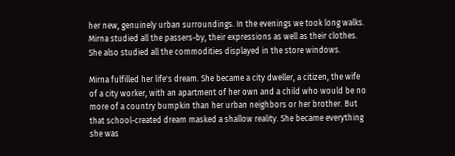her new, genuinely urban surroundings. In the evenings we took long walks. Mirna studied all the passers-by, their expressions as well as their clothes. She also studied all the commodities displayed in the store windows.

Mirna fulfilled her life's dream. She became a city dweller, a citizen, the wife of a city worker, with an apartment of her own and a child who would be no more of a country bumpkin than her urban neighbors or her brother. But that school-created dream masked a shallow reality. She became everything she was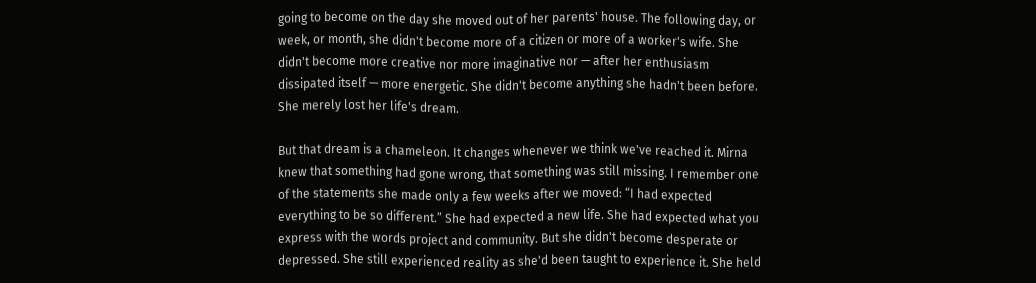going to become on the day she moved out of her parents' house. The following day, or week, or month, she didn't become more of a citizen or more of a worker's wife. She didn't become more creative nor more imaginative nor — after her enthusiasm dissipated itself — more energetic. She didn't become anything she hadn't been before. She merely lost her life's dream.

But that dream is a chameleon. It changes whenever we think we've reached it. Mirna knew that something had gone wrong, that something was still missing. I remember one of the statements she made only a few weeks after we moved: “I had expected everything to be so different.” She had expected a new life. She had expected what you express with the words project and community. But she didn't become desperate or depressed. She still experienced reality as she'd been taught to experience it. She held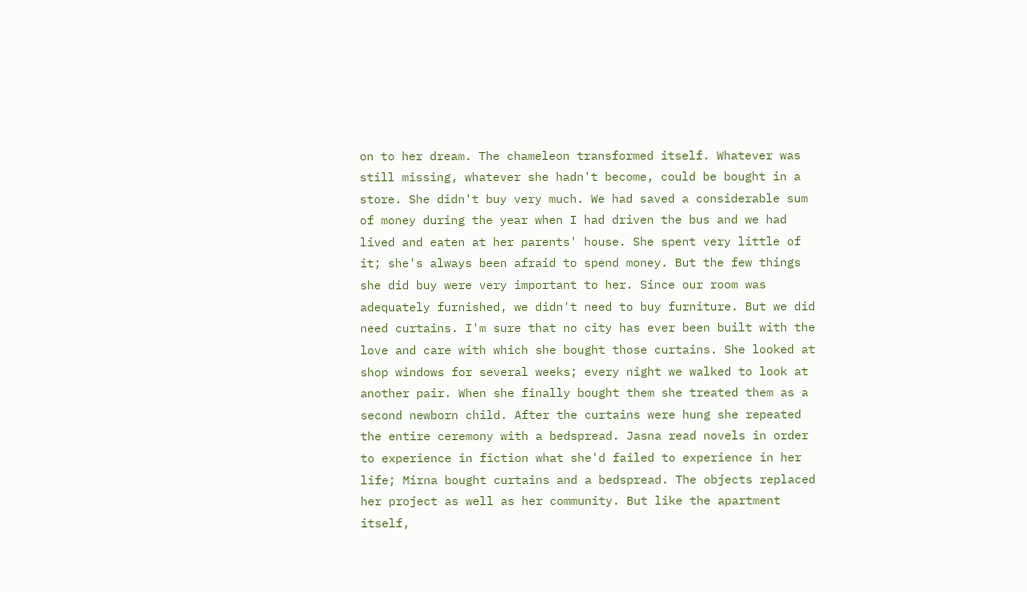on to her dream. The chameleon transformed itself. Whatever was still missing, whatever she hadn't become, could be bought in a store. She didn't buy very much. We had saved a considerable sum of money during the year when I had driven the bus and we had lived and eaten at her parents' house. She spent very little of it; she's always been afraid to spend money. But the few things she did buy were very important to her. Since our room was adequately furnished, we didn't need to buy furniture. But we did need curtains. I'm sure that no city has ever been built with the love and care with which she bought those curtains. She looked at shop windows for several weeks; every night we walked to look at another pair. When she finally bought them she treated them as a second newborn child. After the curtains were hung she repeated the entire ceremony with a bedspread. Jasna read novels in order to experience in fiction what she'd failed to experience in her life; Mirna bought curtains and a bedspread. The objects replaced her project as well as her community. But like the apartment itself,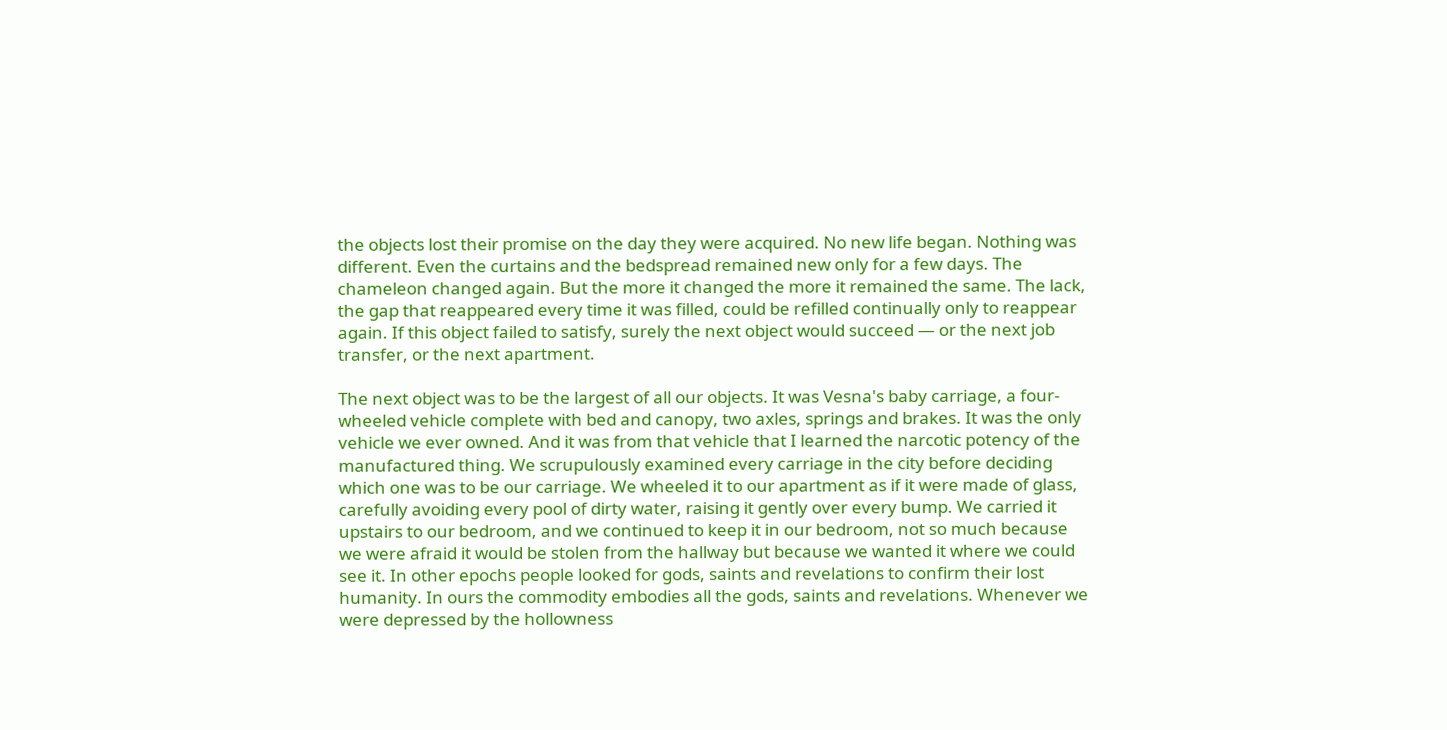the objects lost their promise on the day they were acquired. No new life began. Nothing was different. Even the curtains and the bedspread remained new only for a few days. The chameleon changed again. But the more it changed the more it remained the same. The lack, the gap that reappeared every time it was filled, could be refilled continually only to reappear again. If this object failed to satisfy, surely the next object would succeed — or the next job transfer, or the next apartment.

The next object was to be the largest of all our objects. It was Vesna's baby carriage, a four-wheeled vehicle complete with bed and canopy, two axles, springs and brakes. It was the only vehicle we ever owned. And it was from that vehicle that I learned the narcotic potency of the manufactured thing. We scrupulously examined every carriage in the city before deciding which one was to be our carriage. We wheeled it to our apartment as if it were made of glass, carefully avoiding every pool of dirty water, raising it gently over every bump. We carried it upstairs to our bedroom, and we continued to keep it in our bedroom, not so much because we were afraid it would be stolen from the hallway but because we wanted it where we could see it. In other epochs people looked for gods, saints and revelations to confirm their lost humanity. In ours the commodity embodies all the gods, saints and revelations. Whenever we were depressed by the hollowness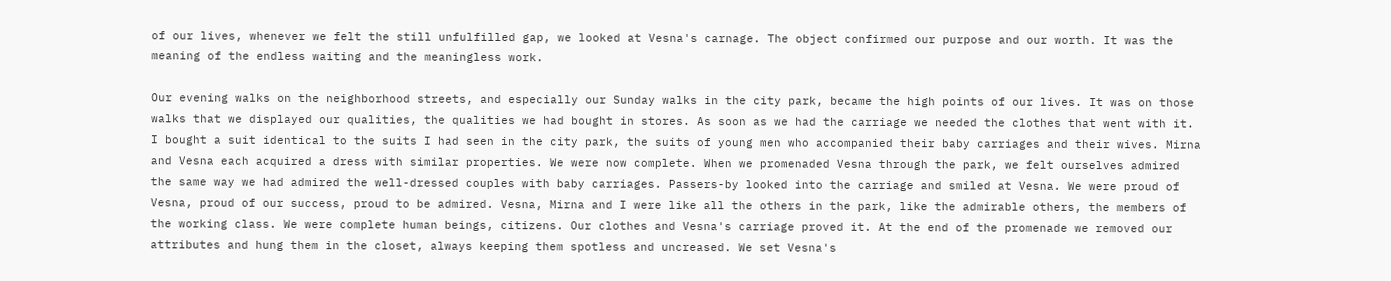of our lives, whenever we felt the still unfulfilled gap, we looked at Vesna's carnage. The object confirmed our purpose and our worth. It was the meaning of the endless waiting and the meaningless work.

Our evening walks on the neighborhood streets, and especially our Sunday walks in the city park, became the high points of our lives. It was on those walks that we displayed our qualities, the qualities we had bought in stores. As soon as we had the carriage we needed the clothes that went with it. I bought a suit identical to the suits I had seen in the city park, the suits of young men who accompanied their baby carriages and their wives. Mirna and Vesna each acquired a dress with similar properties. We were now complete. When we promenaded Vesna through the park, we felt ourselves admired the same way we had admired the well-dressed couples with baby carriages. Passers-by looked into the carriage and smiled at Vesna. We were proud of Vesna, proud of our success, proud to be admired. Vesna, Mirna and I were like all the others in the park, like the admirable others, the members of the working class. We were complete human beings, citizens. Our clothes and Vesna's carriage proved it. At the end of the promenade we removed our attributes and hung them in the closet, always keeping them spotless and uncreased. We set Vesna's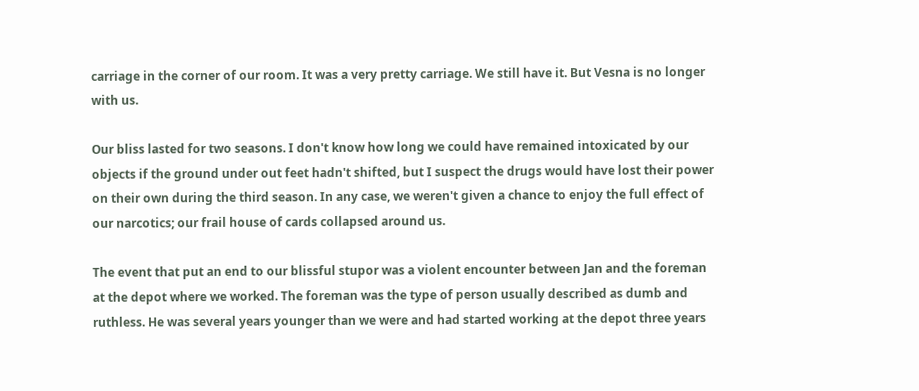carriage in the corner of our room. It was a very pretty carriage. We still have it. But Vesna is no longer with us.

Our bliss lasted for two seasons. I don't know how long we could have remained intoxicated by our objects if the ground under out feet hadn't shifted, but I suspect the drugs would have lost their power on their own during the third season. In any case, we weren't given a chance to enjoy the full effect of our narcotics; our frail house of cards collapsed around us.

The event that put an end to our blissful stupor was a violent encounter between Jan and the foreman at the depot where we worked. The foreman was the type of person usually described as dumb and ruthless. He was several years younger than we were and had started working at the depot three years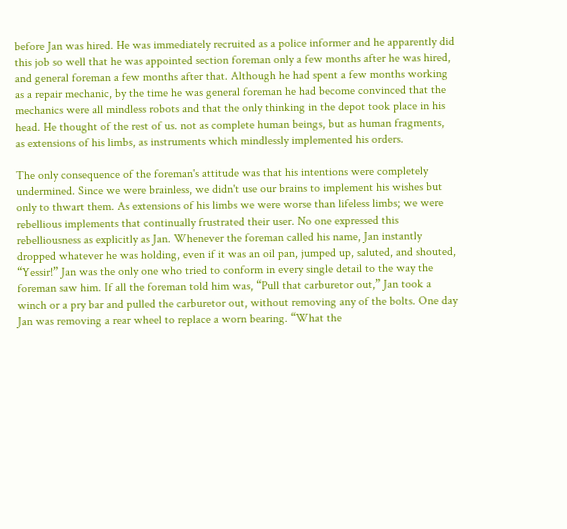before Jan was hired. He was immediately recruited as a police informer and he apparently did this job so well that he was appointed section foreman only a few months after he was hired, and general foreman a few months after that. Although he had spent a few months working as a repair mechanic, by the time he was general foreman he had become convinced that the mechanics were all mindless robots and that the only thinking in the depot took place in his head. He thought of the rest of us. not as complete human beings, but as human fragments, as extensions of his limbs, as instruments which mindlessly implemented his orders.

The only consequence of the foreman's attitude was that his intentions were completely undermined. Since we were brainless, we didn't use our brains to implement his wishes but only to thwart them. As extensions of his limbs we were worse than lifeless limbs; we were rebellious implements that continually frustrated their user. No one expressed this rebelliousness as explicitly as Jan. Whenever the foreman called his name, Jan instantly dropped whatever he was holding, even if it was an oil pan, jumped up, saluted, and shouted, “Yessir!” Jan was the only one who tried to conform in every single detail to the way the foreman saw him. If all the foreman told him was, “Pull that carburetor out,” Jan took a winch or a pry bar and pulled the carburetor out, without removing any of the bolts. One day Jan was removing a rear wheel to replace a worn bearing. “What the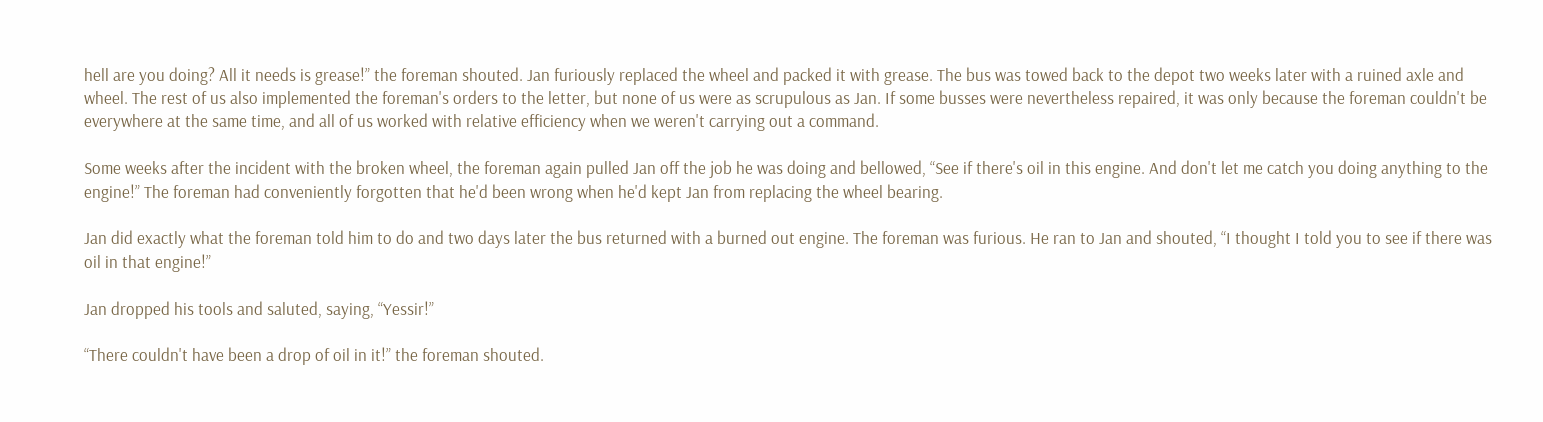hell are you doing? All it needs is grease!” the foreman shouted. Jan furiously replaced the wheel and packed it with grease. The bus was towed back to the depot two weeks later with a ruined axle and wheel. The rest of us also implemented the foreman's orders to the letter, but none of us were as scrupulous as Jan. If some busses were nevertheless repaired, it was only because the foreman couldn't be everywhere at the same time, and all of us worked with relative efficiency when we weren't carrying out a command.

Some weeks after the incident with the broken wheel, the foreman again pulled Jan off the job he was doing and bellowed, “See if there's oil in this engine. And don't let me catch you doing anything to the engine!” The foreman had conveniently forgotten that he'd been wrong when he'd kept Jan from replacing the wheel bearing.

Jan did exactly what the foreman told him to do and two days later the bus returned with a burned out engine. The foreman was furious. He ran to Jan and shouted, “I thought I told you to see if there was oil in that engine!”

Jan dropped his tools and saluted, saying, “Yessir!”

“There couldn't have been a drop of oil in it!” the foreman shouted.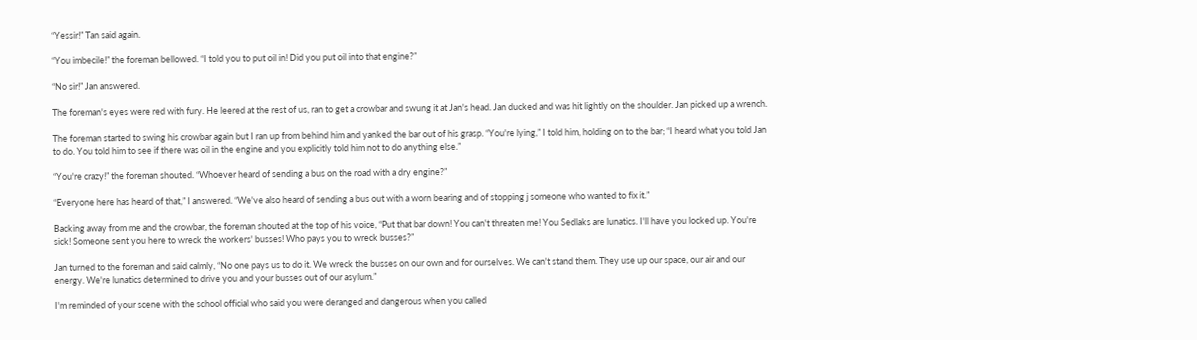“Yessir!” Tan said again.

“You imbecile!” the foreman bellowed. “I told you to put oil in! Did you put oil into that engine?”

“No sir!” Jan answered.

The foreman's eyes were red with fury. He leered at the rest of us, ran to get a crowbar and swung it at Jan's head. Jan ducked and was hit lightly on the shoulder. Jan picked up a wrench.

The foreman started to swing his crowbar again but I ran up from behind him and yanked the bar out of his grasp. “You're lying,” I told him, holding on to the bar; “I heard what you told Jan to do. You told him to see if there was oil in the engine and you explicitly told him not to do anything else.”

“You're crazy!” the foreman shouted. “Whoever heard of sending a bus on the road with a dry engine?”

“Everyone here has heard of that,” I answered. “We've also heard of sending a bus out with a worn bearing and of stopping j someone who wanted to fix it.”

Backing away from me and the crowbar, the foreman shouted at the top of his voice, “Put that bar down! You can't threaten me! You Sedlaks are lunatics. I'll have you locked up. You're sick! Someone sent you here to wreck the workers' busses! Who pays you to wreck busses?”

Jan turned to the foreman and said calmly, “No one pays us to do it. We wreck the busses on our own and for ourselves. We can't stand them. They use up our space, our air and our energy. We're lunatics determined to drive you and your busses out of our asylum.”

I'm reminded of your scene with the school official who said you were deranged and dangerous when you called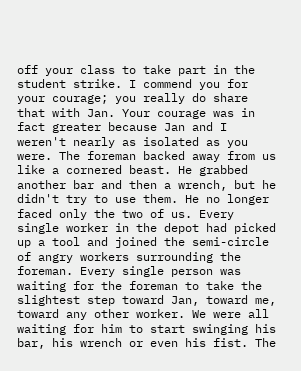off your class to take part in the student strike. I commend you for your courage; you really do share that with Jan. Your courage was in fact greater because Jan and I weren't nearly as isolated as you were. The foreman backed away from us like a cornered beast. He grabbed another bar and then a wrench, but he didn't try to use them. He no longer faced only the two of us. Every single worker in the depot had picked up a tool and joined the semi-circle of angry workers surrounding the foreman. Every single person was waiting for the foreman to take the slightest step toward Jan, toward me, toward any other worker. We were all waiting for him to start swinging his bar, his wrench or even his fist. The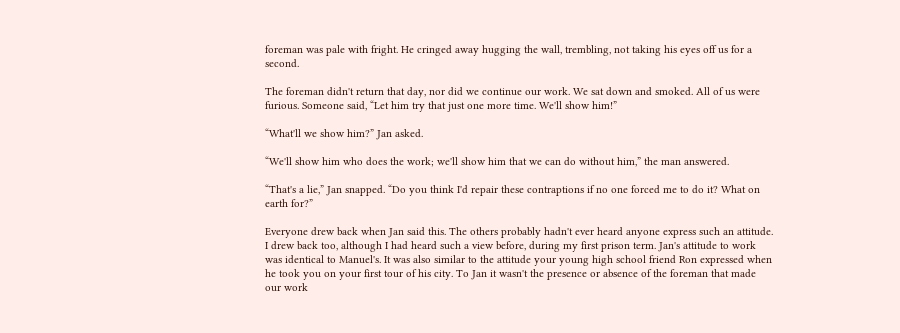foreman was pale with fright. He cringed away hugging the wall, trembling, not taking his eyes off us for a second.

The foreman didn't return that day, nor did we continue our work. We sat down and smoked. All of us were furious. Someone said, “Let him try that just one more time. We'll show him!”

“What'll we show him?” Jan asked.

“We'll show him who does the work; we'll show him that we can do without him,” the man answered.

“That's a lie,” Jan snapped. “Do you think I'd repair these contraptions if no one forced me to do it? What on earth for?”

Everyone drew back when Jan said this. The others probably hadn't ever heard anyone express such an attitude. I drew back too, although I had heard such a view before, during my first prison term. Jan's attitude to work was identical to Manuel's. It was also similar to the attitude your young high school friend Ron expressed when he took you on your first tour of his city. To Jan it wasn't the presence or absence of the foreman that made our work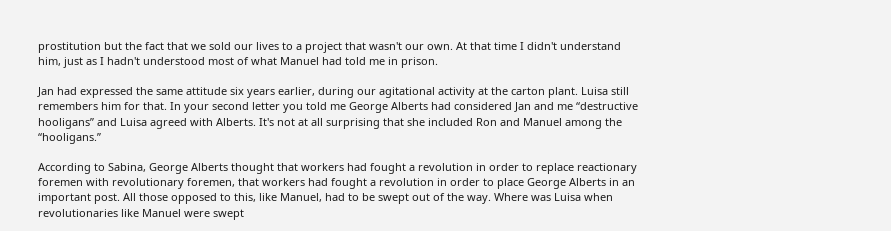prostitution but the fact that we sold our lives to a project that wasn't our own. At that time I didn't understand him, just as I hadn't understood most of what Manuel had told me in prison.

Jan had expressed the same attitude six years earlier, during our agitational activity at the carton plant. Luisa still remembers him for that. In your second letter you told me George Alberts had considered Jan and me “destructive hooligans” and Luisa agreed with Alberts. It's not at all surprising that she included Ron and Manuel among the “hooligans.”

According to Sabina, George Alberts thought that workers had fought a revolution in order to replace reactionary foremen with revolutionary foremen, that workers had fought a revolution in order to place George Alberts in an important post. All those opposed to this, like Manuel, had to be swept out of the way. Where was Luisa when revolutionaries like Manuel were swept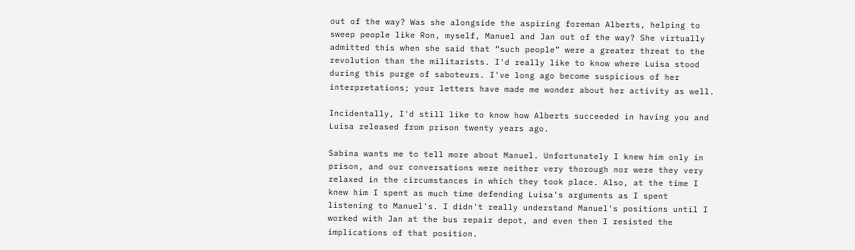out of the way? Was she alongside the aspiring foreman Alberts, helping to sweep people like Ron, myself, Manuel and Jan out of the way? She virtually admitted this when she said that “such people” were a greater threat to the revolution than the militarists. I'd really like to know where Luisa stood during this purge of saboteurs. I've long ago become suspicious of her interpretations; your letters have made me wonder about her activity as well.

Incidentally, I'd still like to know how Alberts succeeded in having you and Luisa released from prison twenty years ago.

Sabina wants me to tell more about Manuel. Unfortunately I knew him only in prison, and our conversations were neither very thorough nor were they very relaxed in the circumstances in which they took place. Also, at the time I knew him I spent as much time defending Luisa's arguments as I spent listening to Manuel's. I didn't really understand Manuel's positions until I worked with Jan at the bus repair depot, and even then I resisted the implications of that position.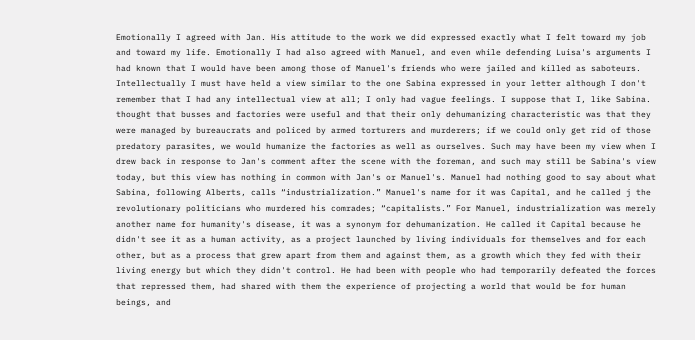Emotionally I agreed with Jan. His attitude to the work we did expressed exactly what I felt toward my job and toward my life. Emotionally I had also agreed with Manuel, and even while defending Luisa's arguments I had known that I would have been among those of Manuel's friends who were jailed and killed as saboteurs. Intellectually I must have held a view similar to the one Sabina expressed in your letter although I don't remember that I had any intellectual view at all; I only had vague feelings. I suppose that I, like Sabina. thought that busses and factories were useful and that their only dehumanizing characteristic was that they were managed by bureaucrats and policed by armed torturers and murderers; if we could only get rid of those predatory parasites, we would humanize the factories as well as ourselves. Such may have been my view when I drew back in response to Jan's comment after the scene with the foreman, and such may still be Sabina's view today, but this view has nothing in common with Jan's or Manuel's. Manuel had nothing good to say about what Sabina, following Alberts, calls “industrialization.” Manuel's name for it was Capital, and he called j the revolutionary politicians who murdered his comrades; “capitalists.” For Manuel, industrialization was merely another name for humanity's disease, it was a synonym for dehumanization. He called it Capital because he didn't see it as a human activity, as a project launched by living individuals for themselves and for each other, but as a process that grew apart from them and against them, as a growth which they fed with their living energy but which they didn't control. He had been with people who had temporarily defeated the forces that repressed them, had shared with them the experience of projecting a world that would be for human beings, and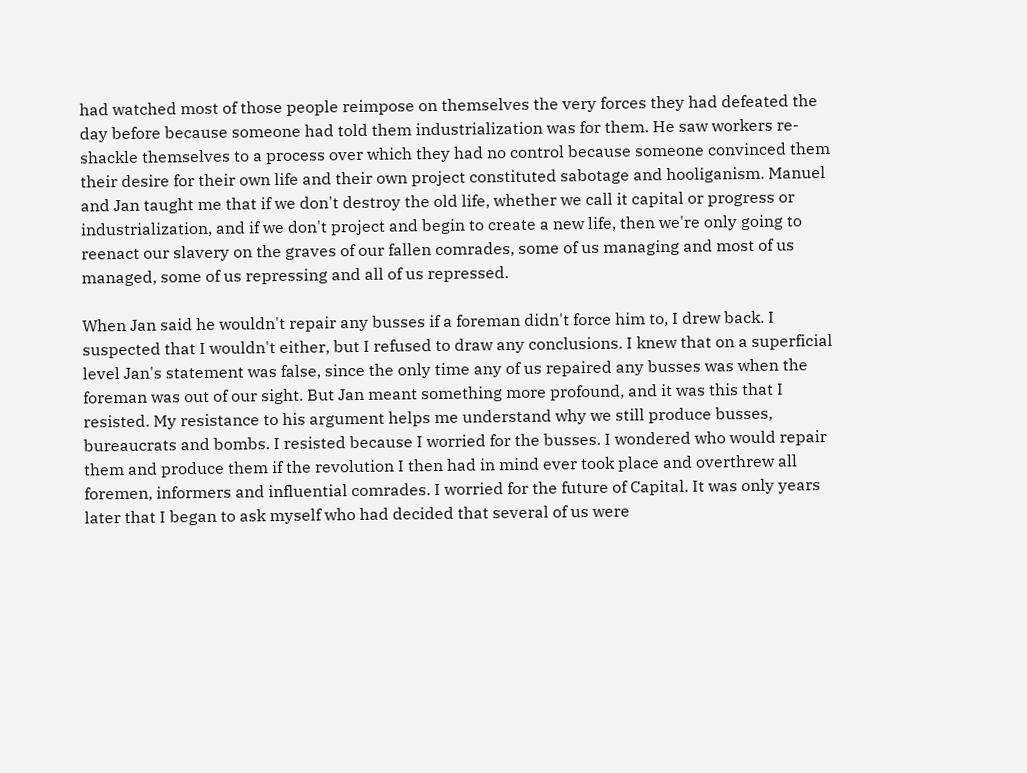had watched most of those people reimpose on themselves the very forces they had defeated the day before because someone had told them industrialization was for them. He saw workers re-shackle themselves to a process over which they had no control because someone convinced them their desire for their own life and their own project constituted sabotage and hooliganism. Manuel and Jan taught me that if we don't destroy the old life, whether we call it capital or progress or industrialization, and if we don't project and begin to create a new life, then we're only going to reenact our slavery on the graves of our fallen comrades, some of us managing and most of us managed, some of us repressing and all of us repressed.

When Jan said he wouldn't repair any busses if a foreman didn't force him to, I drew back. I suspected that I wouldn't either, but I refused to draw any conclusions. I knew that on a superficial level Jan's statement was false, since the only time any of us repaired any busses was when the foreman was out of our sight. But Jan meant something more profound, and it was this that I resisted. My resistance to his argument helps me understand why we still produce busses, bureaucrats and bombs. I resisted because I worried for the busses. I wondered who would repair them and produce them if the revolution I then had in mind ever took place and overthrew all foremen, informers and influential comrades. I worried for the future of Capital. It was only years later that I began to ask myself who had decided that several of us were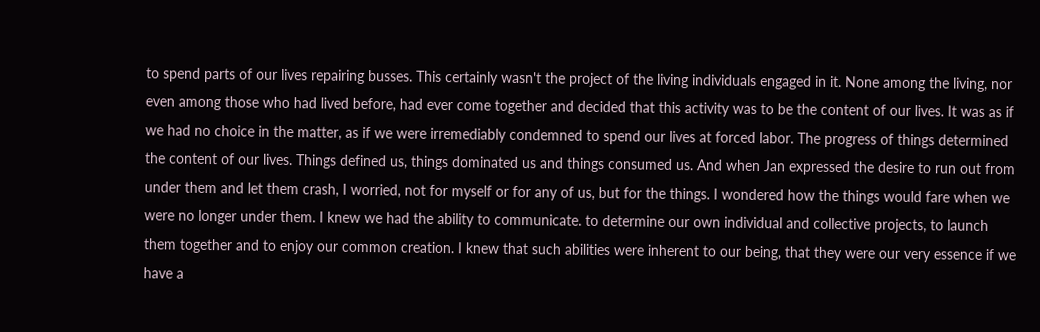to spend parts of our lives repairing busses. This certainly wasn't the project of the living individuals engaged in it. None among the living, nor even among those who had lived before, had ever come together and decided that this activity was to be the content of our lives. It was as if we had no choice in the matter, as if we were irremediably condemned to spend our lives at forced labor. The progress of things determined the content of our lives. Things defined us, things dominated us and things consumed us. And when Jan expressed the desire to run out from under them and let them crash, I worried, not for myself or for any of us, but for the things. I wondered how the things would fare when we were no longer under them. I knew we had the ability to communicate. to determine our own individual and collective projects, to launch them together and to enjoy our common creation. I knew that such abilities were inherent to our being, that they were our very essence if we have a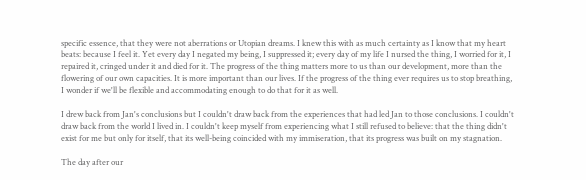specific essence, that they were not aberrations or Utopian dreams. I knew this with as much certainty as I know that my heart beats: because I feel it. Yet every day I negated my being, I suppressed it; every day of my life I nursed the thing, I worried for it, I repaired it, cringed under it and died for it. The progress of the thing matters more to us than our development, more than the flowering of our own capacities. It is more important than our lives. If the progress of the thing ever requires us to stop breathing, I wonder if we'll be flexible and accommodating enough to do that for it as well.

I drew back from Jan's conclusions but I couldn't draw back from the experiences that had led Jan to those conclusions. I couldn't draw back from the world I lived in. I couldn't keep myself from experiencing what I still refused to believe: that the thing didn't exist for me but only for itself, that its well-being coincided with my immiseration, that its progress was built on my stagnation.

The day after our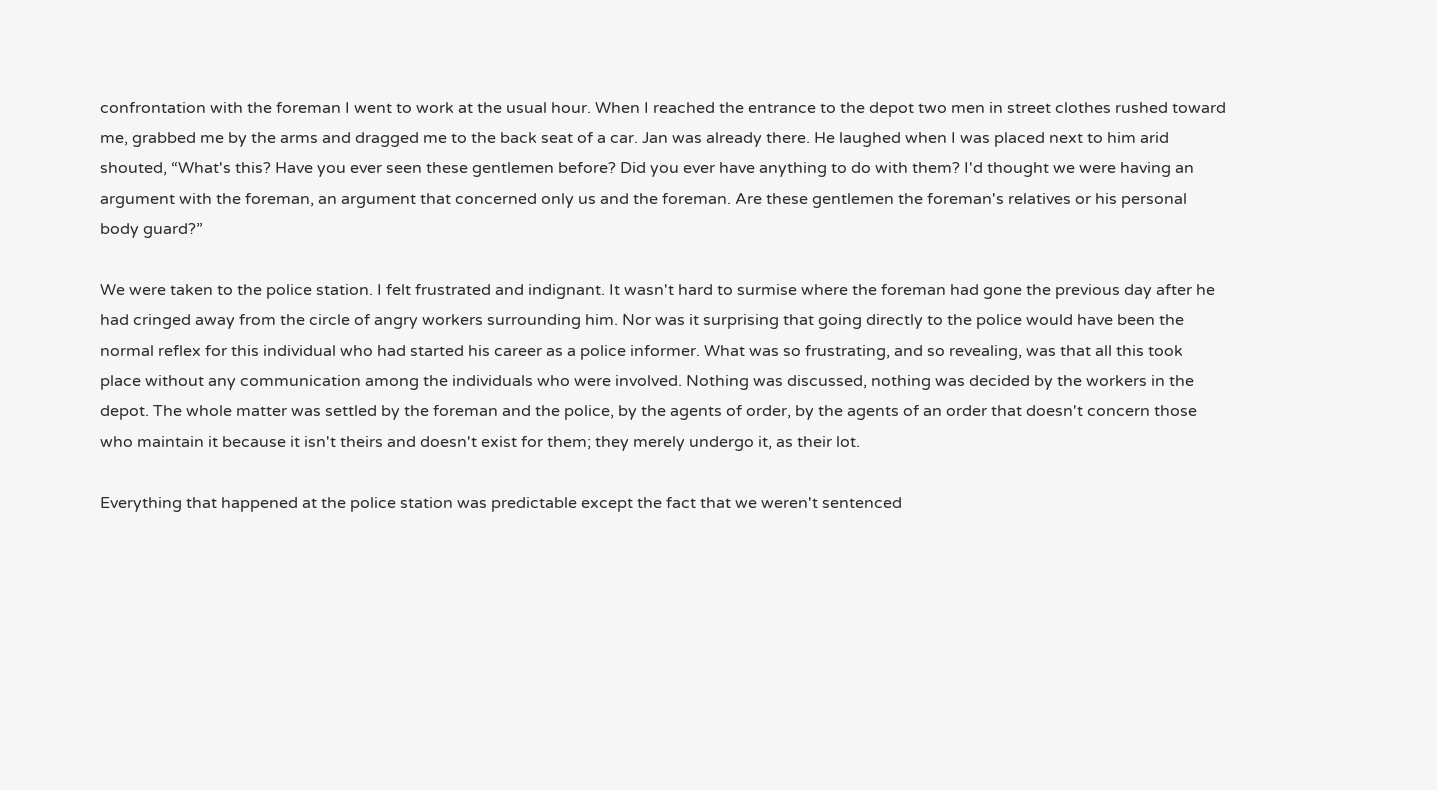confrontation with the foreman I went to work at the usual hour. When I reached the entrance to the depot two men in street clothes rushed toward me, grabbed me by the arms and dragged me to the back seat of a car. Jan was already there. He laughed when I was placed next to him arid shouted, “What's this? Have you ever seen these gentlemen before? Did you ever have anything to do with them? I'd thought we were having an argument with the foreman, an argument that concerned only us and the foreman. Are these gentlemen the foreman's relatives or his personal body guard?”

We were taken to the police station. I felt frustrated and indignant. It wasn't hard to surmise where the foreman had gone the previous day after he had cringed away from the circle of angry workers surrounding him. Nor was it surprising that going directly to the police would have been the normal reflex for this individual who had started his career as a police informer. What was so frustrating, and so revealing, was that all this took place without any communication among the individuals who were involved. Nothing was discussed, nothing was decided by the workers in the depot. The whole matter was settled by the foreman and the police, by the agents of order, by the agents of an order that doesn't concern those who maintain it because it isn't theirs and doesn't exist for them; they merely undergo it, as their lot.

Everything that happened at the police station was predictable except the fact that we weren't sentenced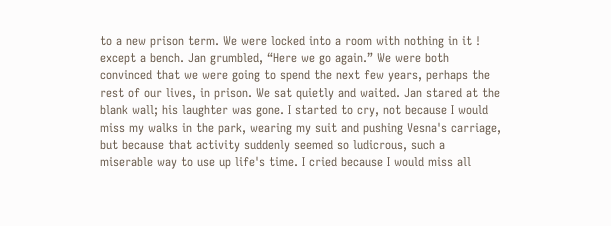to a new prison term. We were locked into a room with nothing in it ! except a bench. Jan grumbled, “Here we go again.” We were both convinced that we were going to spend the next few years, perhaps the rest of our lives, in prison. We sat quietly and waited. Jan stared at the blank wall; his laughter was gone. I started to cry, not because I would miss my walks in the park, wearing my suit and pushing Vesna's carriage, but because that activity suddenly seemed so ludicrous, such a miserable way to use up life's time. I cried because I would miss all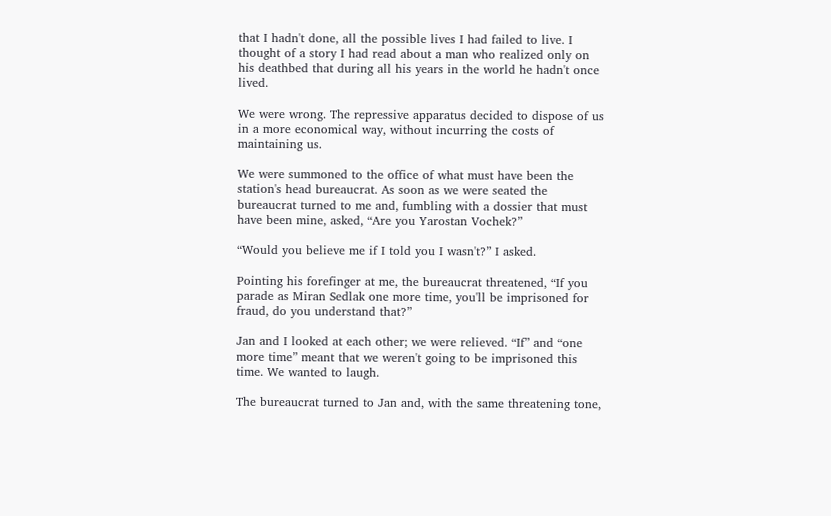that I hadn't done, all the possible lives I had failed to live. I thought of a story I had read about a man who realized only on his deathbed that during all his years in the world he hadn't once lived.

We were wrong. The repressive apparatus decided to dispose of us in a more economical way, without incurring the costs of maintaining us.

We were summoned to the office of what must have been the station's head bureaucrat. As soon as we were seated the bureaucrat turned to me and, fumbling with a dossier that must have been mine, asked, “Are you Yarostan Vochek?”

“Would you believe me if I told you I wasn't?” I asked.

Pointing his forefinger at me, the bureaucrat threatened, “If you parade as Miran Sedlak one more time, you'll be imprisoned for fraud, do you understand that?”

Jan and I looked at each other; we were relieved. “If” and “one more time” meant that we weren't going to be imprisoned this time. We wanted to laugh.

The bureaucrat turned to Jan and, with the same threatening tone,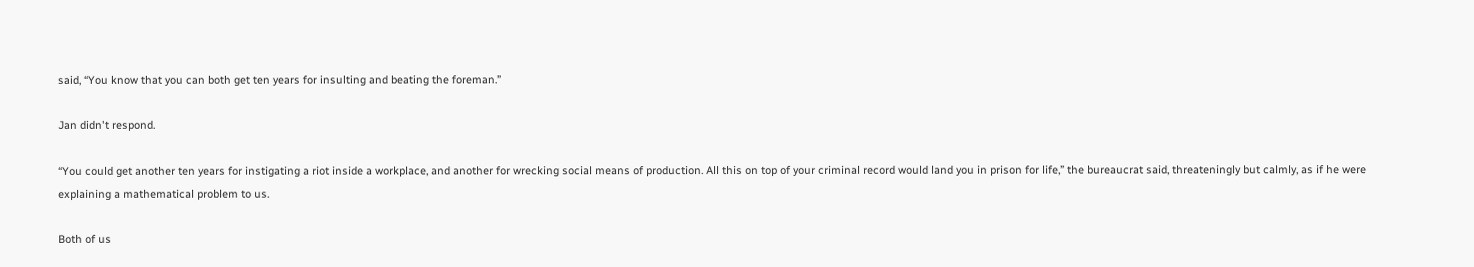said, “You know that you can both get ten years for insulting and beating the foreman.”

Jan didn't respond.

“You could get another ten years for instigating a riot inside a workplace, and another for wrecking social means of production. All this on top of your criminal record would land you in prison for life,” the bureaucrat said, threateningly but calmly, as if he were explaining a mathematical problem to us.

Both of us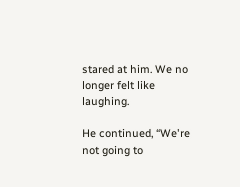stared at him. We no longer felt like laughing.

He continued, “We're not going to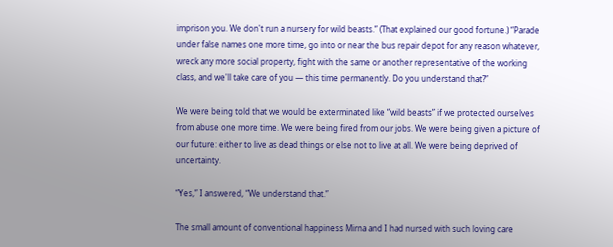imprison you. We don't run a nursery for wild beasts.” (That explained our good fortune.) “Parade under false names one more time, go into or near the bus repair depot for any reason whatever, wreck any more social property, fight with the same or another representative of the working class, and we'll take care of you — this time permanently. Do you understand that?”

We were being told that we would be exterminated like “wild beasts” if we protected ourselves from abuse one more time. We were being fired from our jobs. We were being given a picture of our future: either to live as dead things or else not to live at all. We were being deprived of uncertainty.

“Yes,” I answered, “We understand that.”

The small amount of conventional happiness Mirna and I had nursed with such loving care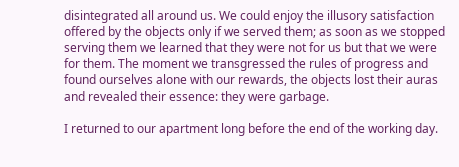disintegrated all around us. We could enjoy the illusory satisfaction offered by the objects only if we served them; as soon as we stopped serving them we learned that they were not for us but that we were for them. The moment we transgressed the rules of progress and found ourselves alone with our rewards, the objects lost their auras and revealed their essence: they were garbage.

I returned to our apartment long before the end of the working day.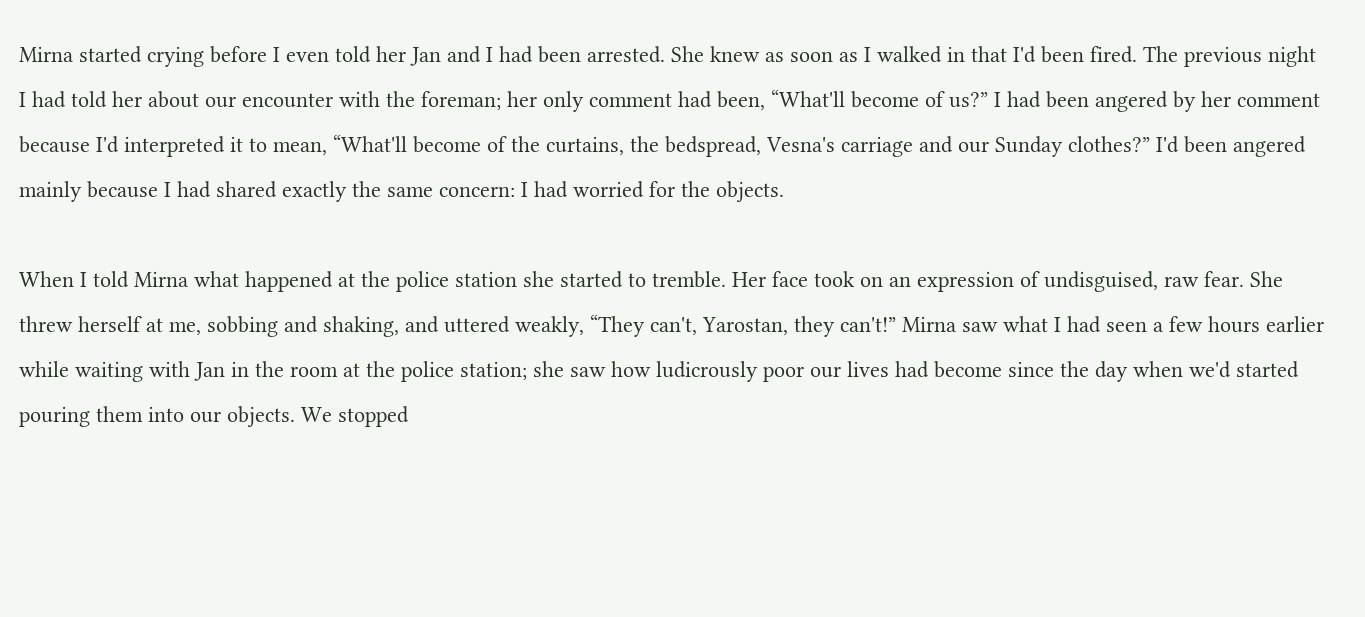Mirna started crying before I even told her Jan and I had been arrested. She knew as soon as I walked in that I'd been fired. The previous night I had told her about our encounter with the foreman; her only comment had been, “What'll become of us?” I had been angered by her comment because I'd interpreted it to mean, “What'll become of the curtains, the bedspread, Vesna's carriage and our Sunday clothes?” I'd been angered mainly because I had shared exactly the same concern: I had worried for the objects.

When I told Mirna what happened at the police station she started to tremble. Her face took on an expression of undisguised, raw fear. She threw herself at me, sobbing and shaking, and uttered weakly, “They can't, Yarostan, they can't!” Mirna saw what I had seen a few hours earlier while waiting with Jan in the room at the police station; she saw how ludicrously poor our lives had become since the day when we'd started pouring them into our objects. We stopped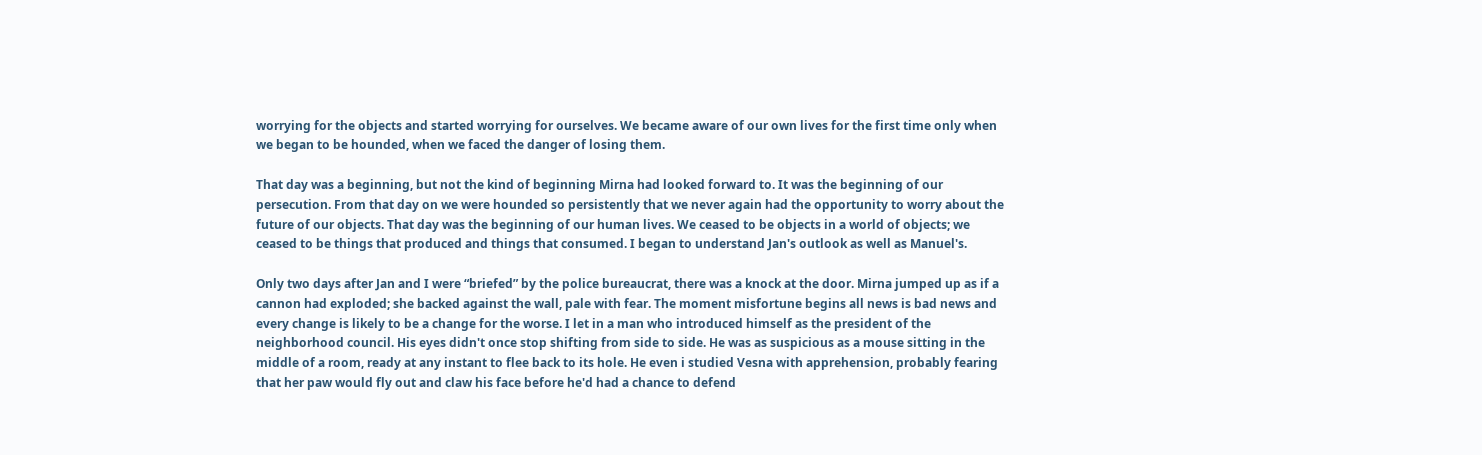worrying for the objects and started worrying for ourselves. We became aware of our own lives for the first time only when we began to be hounded, when we faced the danger of losing them.

That day was a beginning, but not the kind of beginning Mirna had looked forward to. It was the beginning of our persecution. From that day on we were hounded so persistently that we never again had the opportunity to worry about the future of our objects. That day was the beginning of our human lives. We ceased to be objects in a world of objects; we ceased to be things that produced and things that consumed. I began to understand Jan's outlook as well as Manuel's.

Only two days after Jan and I were “briefed” by the police bureaucrat, there was a knock at the door. Mirna jumped up as if a cannon had exploded; she backed against the wall, pale with fear. The moment misfortune begins all news is bad news and every change is likely to be a change for the worse. I let in a man who introduced himself as the president of the neighborhood council. His eyes didn't once stop shifting from side to side. He was as suspicious as a mouse sitting in the middle of a room, ready at any instant to flee back to its hole. He even i studied Vesna with apprehension, probably fearing that her paw would fly out and claw his face before he'd had a chance to defend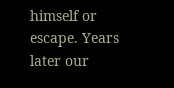himself or escape. Years later our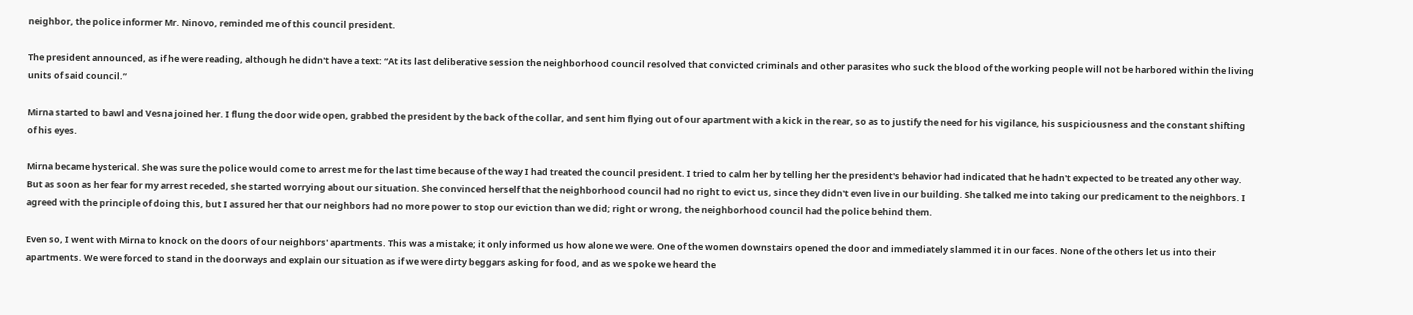neighbor, the police informer Mr. Ninovo, reminded me of this council president.

The president announced, as if he were reading, although he didn't have a text: “At its last deliberative session the neighborhood council resolved that convicted criminals and other parasites who suck the blood of the working people will not be harbored within the living units of said council.”

Mirna started to bawl and Vesna joined her. I flung the door wide open, grabbed the president by the back of the collar, and sent him flying out of our apartment with a kick in the rear, so as to justify the need for his vigilance, his suspiciousness and the constant shifting of his eyes.

Mirna became hysterical. She was sure the police would come to arrest me for the last time because of the way I had treated the council president. I tried to calm her by telling her the president's behavior had indicated that he hadn't expected to be treated any other way. But as soon as her fear for my arrest receded, she started worrying about our situation. She convinced herself that the neighborhood council had no right to evict us, since they didn't even live in our building. She talked me into taking our predicament to the neighbors. I agreed with the principle of doing this, but I assured her that our neighbors had no more power to stop our eviction than we did; right or wrong, the neighborhood council had the police behind them.

Even so, I went with Mirna to knock on the doors of our neighbors' apartments. This was a mistake; it only informed us how alone we were. One of the women downstairs opened the door and immediately slammed it in our faces. None of the others let us into their apartments. We were forced to stand in the doorways and explain our situation as if we were dirty beggars asking for food, and as we spoke we heard the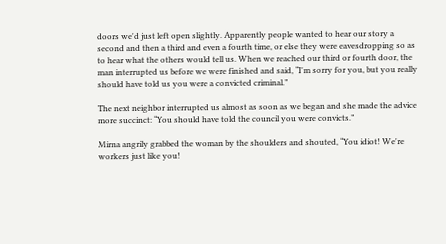doors we'd just left open slightly. Apparently people wanted to hear our story a second and then a third and even a fourth time, or else they were eavesdropping so as to hear what the others would tell us. When we reached our third or fourth door, the man interrupted us before we were finished and said, “I'm sorry for you, but you really should have told us you were a convicted criminal.”

The next neighbor interrupted us almost as soon as we began and she made the advice more succinct: “You should have told the council you were convicts.”

Mirna angrily grabbed the woman by the shoulders and shouted, “You idiot! We're workers just like you!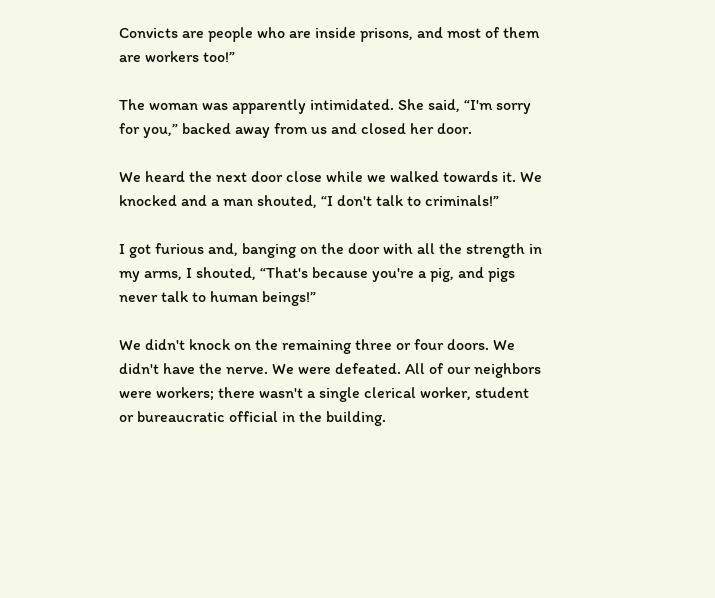Convicts are people who are inside prisons, and most of them are workers too!”

The woman was apparently intimidated. She said, “I'm sorry for you,” backed away from us and closed her door.

We heard the next door close while we walked towards it. We knocked and a man shouted, “I don't talk to criminals!”

I got furious and, banging on the door with all the strength in my arms, I shouted, “That's because you're a pig, and pigs never talk to human beings!”

We didn't knock on the remaining three or four doors. We didn't have the nerve. We were defeated. All of our neighbors were workers; there wasn't a single clerical worker, student or bureaucratic official in the building.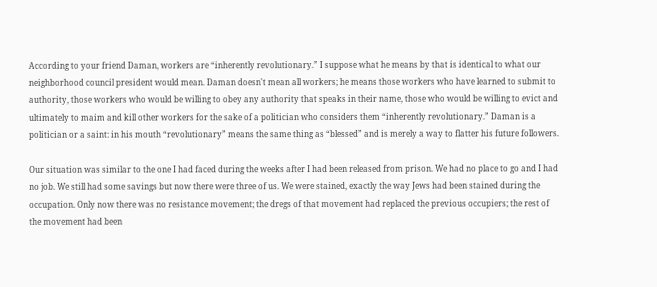According to your friend Daman, workers are “inherently revolutionary.” I suppose what he means by that is identical to what our neighborhood council president would mean. Daman doesn't mean all workers; he means those workers who have learned to submit to authority, those workers who would be willing to obey any authority that speaks in their name, those who would be willing to evict and ultimately to maim and kill other workers for the sake of a politician who considers them “inherently revolutionary.” Daman is a politician or a saint: in his mouth “revolutionary” means the same thing as “blessed” and is merely a way to flatter his future followers.

Our situation was similar to the one I had faced during the weeks after I had been released from prison. We had no place to go and I had no job. We still had some savings but now there were three of us. We were stained, exactly the way Jews had been stained during the occupation. Only now there was no resistance movement; the dregs of that movement had replaced the previous occupiers; the rest of the movement had been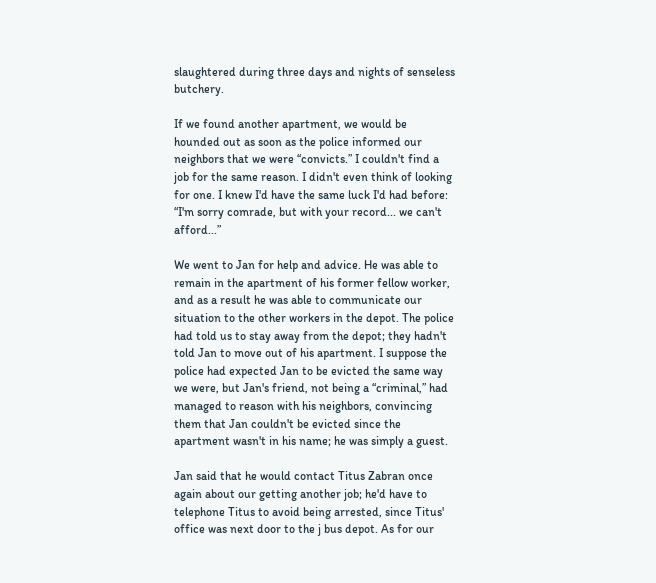slaughtered during three days and nights of senseless butchery.

If we found another apartment, we would be hounded out as soon as the police informed our neighbors that we were “convicts.” I couldn't find a job for the same reason. I didn't even think of looking for one. I knew I'd have the same luck I'd had before: “I'm sorry comrade, but with your record... we can't afford...”

We went to Jan for help and advice. He was able to remain in the apartment of his former fellow worker, and as a result he was able to communicate our situation to the other workers in the depot. The police had told us to stay away from the depot; they hadn't told Jan to move out of his apartment. I suppose the police had expected Jan to be evicted the same way we were, but Jan's friend, not being a “criminal,” had managed to reason with his neighbors, convincing them that Jan couldn't be evicted since the apartment wasn't in his name; he was simply a guest.

Jan said that he would contact Titus Zabran once again about our getting another job; he'd have to telephone Titus to avoid being arrested, since Titus' office was next door to the j bus depot. As for our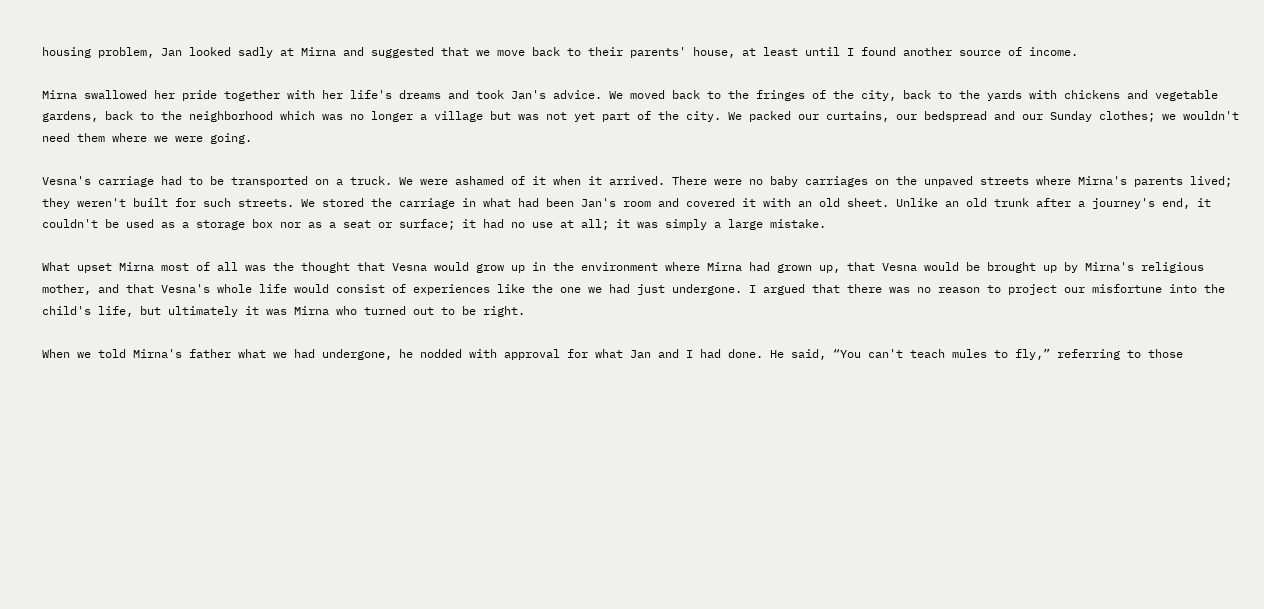housing problem, Jan looked sadly at Mirna and suggested that we move back to their parents' house, at least until I found another source of income.

Mirna swallowed her pride together with her life's dreams and took Jan's advice. We moved back to the fringes of the city, back to the yards with chickens and vegetable gardens, back to the neighborhood which was no longer a village but was not yet part of the city. We packed our curtains, our bedspread and our Sunday clothes; we wouldn't need them where we were going.

Vesna's carriage had to be transported on a truck. We were ashamed of it when it arrived. There were no baby carriages on the unpaved streets where Mirna's parents lived; they weren't built for such streets. We stored the carriage in what had been Jan's room and covered it with an old sheet. Unlike an old trunk after a journey's end, it couldn't be used as a storage box nor as a seat or surface; it had no use at all; it was simply a large mistake.

What upset Mirna most of all was the thought that Vesna would grow up in the environment where Mirna had grown up, that Vesna would be brought up by Mirna's religious mother, and that Vesna's whole life would consist of experiences like the one we had just undergone. I argued that there was no reason to project our misfortune into the child's life, but ultimately it was Mirna who turned out to be right.

When we told Mirna's father what we had undergone, he nodded with approval for what Jan and I had done. He said, “You can't teach mules to fly,” referring to those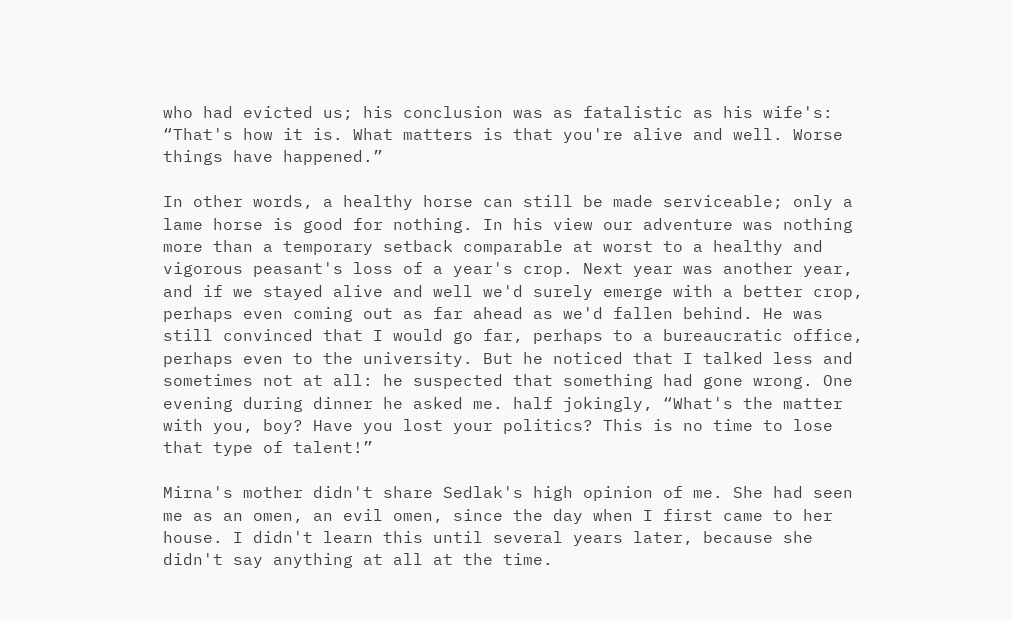who had evicted us; his conclusion was as fatalistic as his wife's: “That's how it is. What matters is that you're alive and well. Worse things have happened.”

In other words, a healthy horse can still be made serviceable; only a lame horse is good for nothing. In his view our adventure was nothing more than a temporary setback comparable at worst to a healthy and vigorous peasant's loss of a year's crop. Next year was another year, and if we stayed alive and well we'd surely emerge with a better crop, perhaps even coming out as far ahead as we'd fallen behind. He was still convinced that I would go far, perhaps to a bureaucratic office, perhaps even to the university. But he noticed that I talked less and sometimes not at all: he suspected that something had gone wrong. One evening during dinner he asked me. half jokingly, “What's the matter with you, boy? Have you lost your politics? This is no time to lose that type of talent!”

Mirna's mother didn't share Sedlak's high opinion of me. She had seen me as an omen, an evil omen, since the day when I first came to her house. I didn't learn this until several years later, because she didn't say anything at all at the time.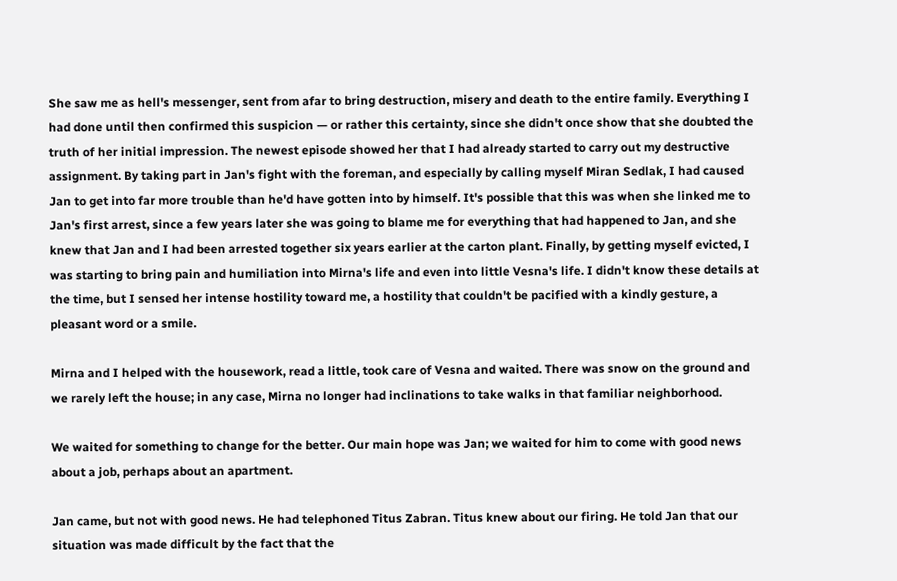She saw me as hell's messenger, sent from afar to bring destruction, misery and death to the entire family. Everything I had done until then confirmed this suspicion — or rather this certainty, since she didn't once show that she doubted the truth of her initial impression. The newest episode showed her that I had already started to carry out my destructive assignment. By taking part in Jan's fight with the foreman, and especially by calling myself Miran Sedlak, I had caused Jan to get into far more trouble than he'd have gotten into by himself. It's possible that this was when she linked me to Jan's first arrest, since a few years later she was going to blame me for everything that had happened to Jan, and she knew that Jan and I had been arrested together six years earlier at the carton plant. Finally, by getting myself evicted, I was starting to bring pain and humiliation into Mirna's life and even into little Vesna's life. I didn't know these details at the time, but I sensed her intense hostility toward me, a hostility that couldn't be pacified with a kindly gesture, a pleasant word or a smile.

Mirna and I helped with the housework, read a little, took care of Vesna and waited. There was snow on the ground and we rarely left the house; in any case, Mirna no longer had inclinations to take walks in that familiar neighborhood.

We waited for something to change for the better. Our main hope was Jan; we waited for him to come with good news about a job, perhaps about an apartment.

Jan came, but not with good news. He had telephoned Titus Zabran. Titus knew about our firing. He told Jan that our situation was made difficult by the fact that the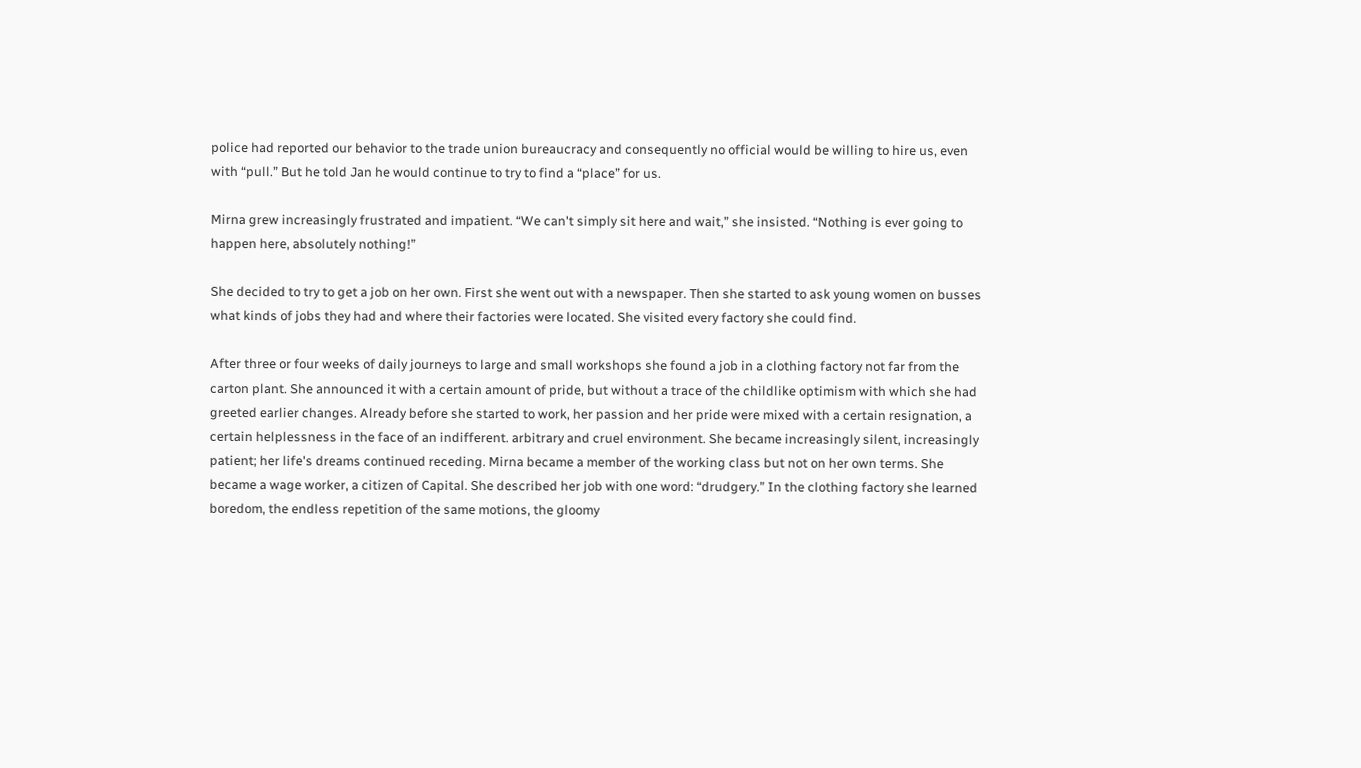police had reported our behavior to the trade union bureaucracy and consequently no official would be willing to hire us, even with “pull.” But he told Jan he would continue to try to find a “place” for us.

Mirna grew increasingly frustrated and impatient. “We can't simply sit here and wait,” she insisted. “Nothing is ever going to happen here, absolutely nothing!”

She decided to try to get a job on her own. First she went out with a newspaper. Then she started to ask young women on busses what kinds of jobs they had and where their factories were located. She visited every factory she could find.

After three or four weeks of daily journeys to large and small workshops she found a job in a clothing factory not far from the carton plant. She announced it with a certain amount of pride, but without a trace of the childlike optimism with which she had greeted earlier changes. Already before she started to work, her passion and her pride were mixed with a certain resignation, a certain helplessness in the face of an indifferent. arbitrary and cruel environment. She became increasingly silent, increasingly patient; her life's dreams continued receding. Mirna became a member of the working class but not on her own terms. She became a wage worker, a citizen of Capital. She described her job with one word: “drudgery.” In the clothing factory she learned boredom, the endless repetition of the same motions, the gloomy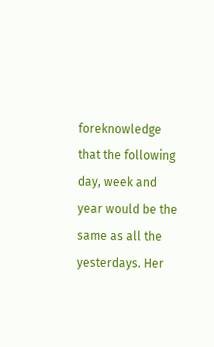foreknowledge that the following day, week and year would be the same as all the yesterdays. Her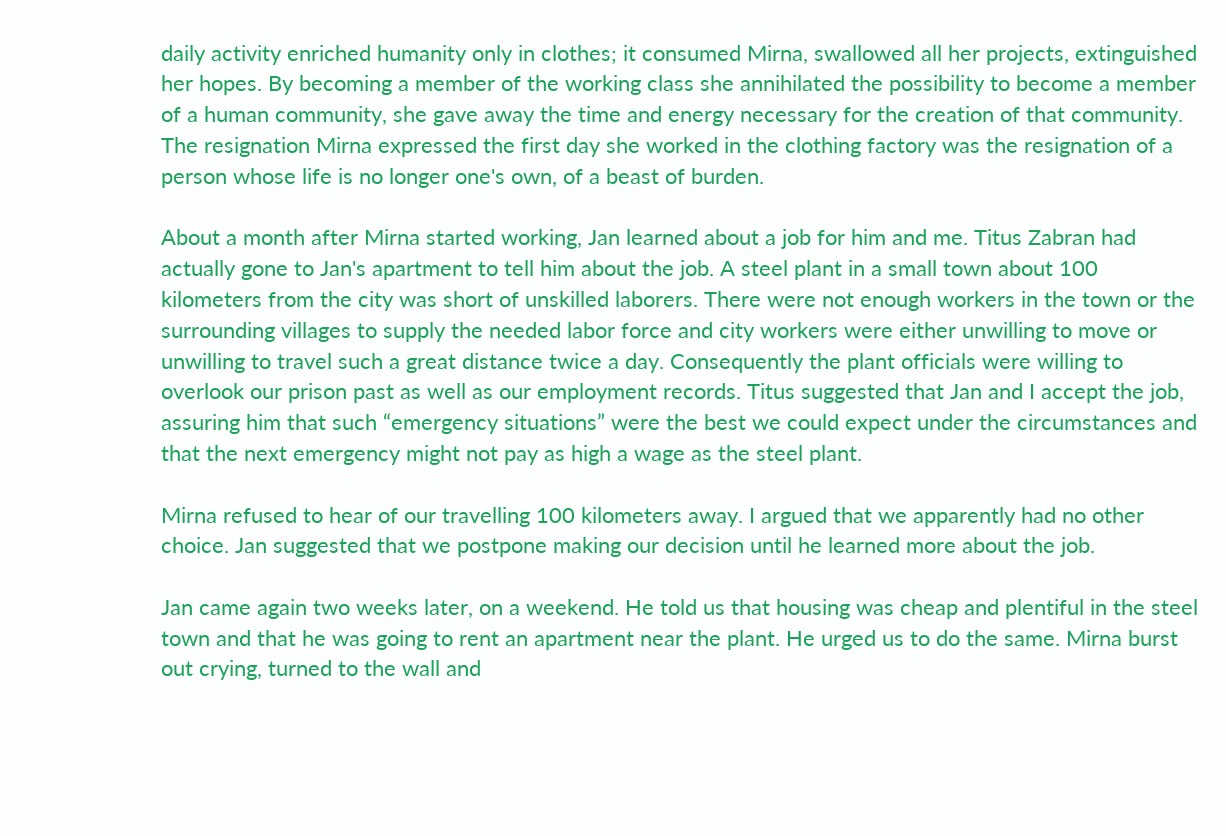daily activity enriched humanity only in clothes; it consumed Mirna, swallowed all her projects, extinguished her hopes. By becoming a member of the working class she annihilated the possibility to become a member of a human community, she gave away the time and energy necessary for the creation of that community. The resignation Mirna expressed the first day she worked in the clothing factory was the resignation of a person whose life is no longer one's own, of a beast of burden.

About a month after Mirna started working, Jan learned about a job for him and me. Titus Zabran had actually gone to Jan's apartment to tell him about the job. A steel plant in a small town about 100 kilometers from the city was short of unskilled laborers. There were not enough workers in the town or the surrounding villages to supply the needed labor force and city workers were either unwilling to move or unwilling to travel such a great distance twice a day. Consequently the plant officials were willing to overlook our prison past as well as our employment records. Titus suggested that Jan and I accept the job, assuring him that such “emergency situations” were the best we could expect under the circumstances and that the next emergency might not pay as high a wage as the steel plant.

Mirna refused to hear of our travelling 100 kilometers away. I argued that we apparently had no other choice. Jan suggested that we postpone making our decision until he learned more about the job.

Jan came again two weeks later, on a weekend. He told us that housing was cheap and plentiful in the steel town and that he was going to rent an apartment near the plant. He urged us to do the same. Mirna burst out crying, turned to the wall and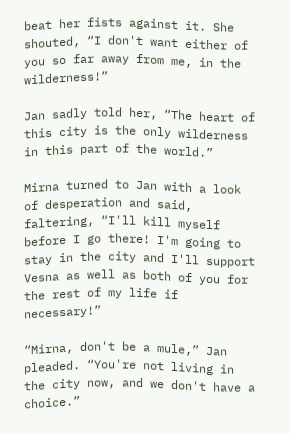beat her fists against it. She shouted, “I don't want either of you so far away from me, in the wilderness!”

Jan sadly told her, “The heart of this city is the only wilderness in this part of the world.”

Mirna turned to Jan with a look of desperation and said, faltering, “I'll kill myself before I go there! I'm going to stay in the city and I'll support Vesna as well as both of you for the rest of my life if necessary!”

“Mirna, don't be a mule,” Jan pleaded. “You're not living in the city now, and we don't have a choice.”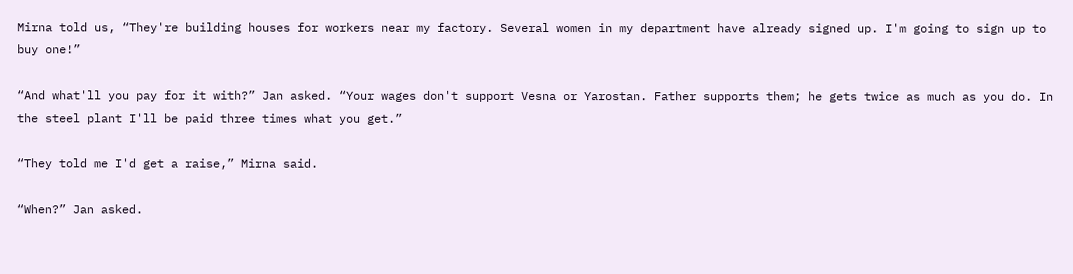Mirna told us, “They're building houses for workers near my factory. Several women in my department have already signed up. I'm going to sign up to buy one!”

“And what'll you pay for it with?” Jan asked. “Your wages don't support Vesna or Yarostan. Father supports them; he gets twice as much as you do. In the steel plant I'll be paid three times what you get.”

“They told me I'd get a raise,” Mirna said.

“When?” Jan asked.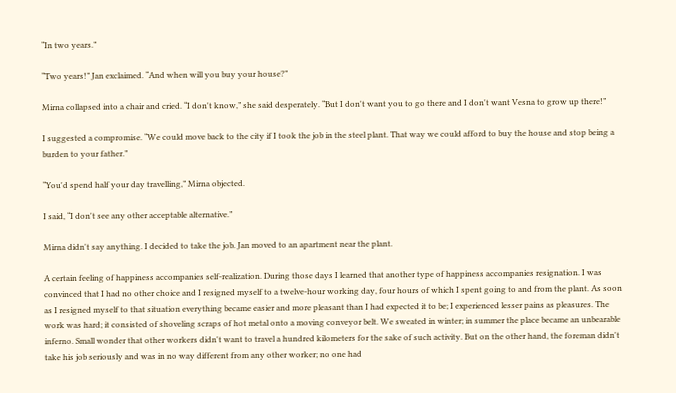“In two years.”

“Two years!” Jan exclaimed. “And when will you buy your house?”

Mirna collapsed into a chair and cried. “I don't know,” she said desperately. “But I don't want you to go there and I don't want Vesna to grow up there!”

I suggested a compromise. “We could move back to the city if I took the job in the steel plant. That way we could afford to buy the house and stop being a burden to your father.”

“You'd spend half your day travelling,” Mirna objected.

I said, “I don't see any other acceptable alternative.”

Mirna didn't say anything. I decided to take the job. Jan moved to an apartment near the plant.

A certain feeling of happiness accompanies self-realization. During those days I learned that another type of happiness accompanies resignation. I was convinced that I had no other choice and I resigned myself to a twelve-hour working day, four hours of which I spent going to and from the plant. As soon as I resigned myself to that situation everything became easier and more pleasant than I had expected it to be; I experienced lesser pains as pleasures. The work was hard; it consisted of shoveling scraps of hot metal onto a moving conveyor belt. We sweated in winter; in summer the place became an unbearable inferno. Small wonder that other workers didn't want to travel a hundred kilometers for the sake of such activity. But on the other hand, the foreman didn't take his job seriously and was in no way different from any other worker; no one had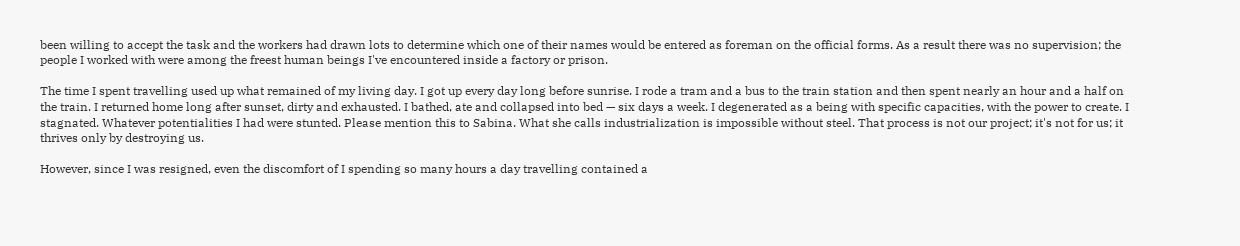been willing to accept the task and the workers had drawn lots to determine which one of their names would be entered as foreman on the official forms. As a result there was no supervision; the people I worked with were among the freest human beings I've encountered inside a factory or prison.

The time I spent travelling used up what remained of my living day. I got up every day long before sunrise. I rode a tram and a bus to the train station and then spent nearly an hour and a half on the train. I returned home long after sunset, dirty and exhausted. I bathed, ate and collapsed into bed — six days a week. I degenerated as a being with specific capacities, with the power to create. I stagnated. Whatever potentialities I had were stunted. Please mention this to Sabina. What she calls industrialization is impossible without steel. That process is not our project; it's not for us; it thrives only by destroying us.

However, since I was resigned, even the discomfort of I spending so many hours a day travelling contained a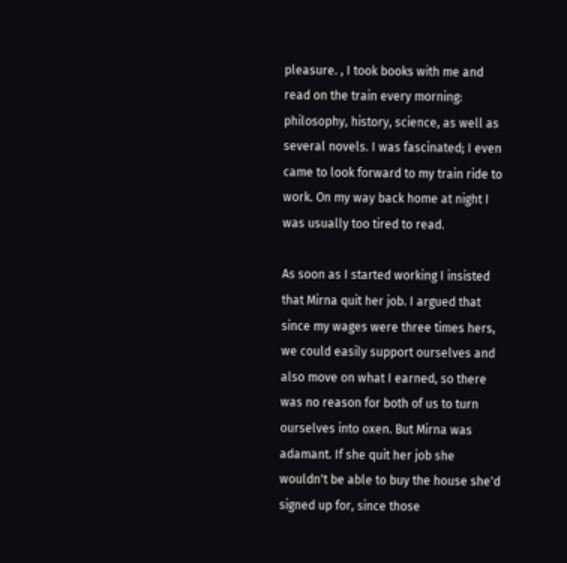pleasure. , I took books with me and read on the train every morning: philosophy, history, science, as well as several novels. I was fascinated; I even came to look forward to my train ride to work. On my way back home at night I was usually too tired to read.

As soon as I started working I insisted that Mirna quit her job. I argued that since my wages were three times hers, we could easily support ourselves and also move on what I earned, so there was no reason for both of us to turn ourselves into oxen. But Mirna was adamant. If she quit her job she wouldn't be able to buy the house she'd signed up for, since those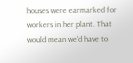houses were earmarked for workers in her plant. That would mean we'd have to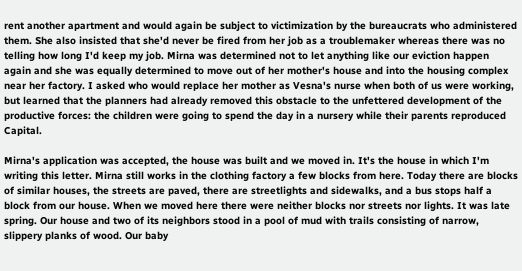rent another apartment and would again be subject to victimization by the bureaucrats who administered them. She also insisted that she'd never be fired from her job as a troublemaker whereas there was no telling how long I'd keep my job. Mirna was determined not to let anything like our eviction happen again and she was equally determined to move out of her mother's house and into the housing complex near her factory. I asked who would replace her mother as Vesna's nurse when both of us were working, but learned that the planners had already removed this obstacle to the unfettered development of the productive forces: the children were going to spend the day in a nursery while their parents reproduced Capital.

Mirna's application was accepted, the house was built and we moved in. It's the house in which I'm writing this letter. Mirna still works in the clothing factory a few blocks from here. Today there are blocks of similar houses, the streets are paved, there are streetlights and sidewalks, and a bus stops half a block from our house. When we moved here there were neither blocks nor streets nor lights. It was late spring. Our house and two of its neighbors stood in a pool of mud with trails consisting of narrow, slippery planks of wood. Our baby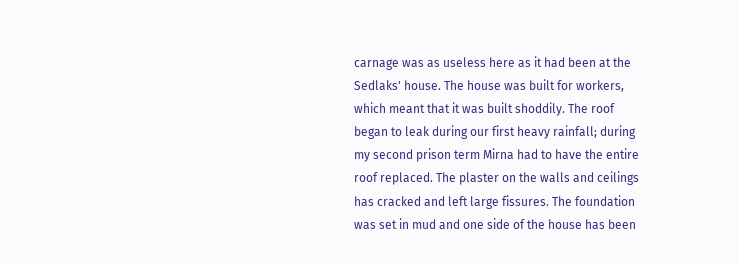carnage was as useless here as it had been at the Sedlaks' house. The house was built for workers, which meant that it was built shoddily. The roof began to leak during our first heavy rainfall; during my second prison term Mirna had to have the entire roof replaced. The plaster on the walls and ceilings has cracked and left large fissures. The foundation was set in mud and one side of the house has been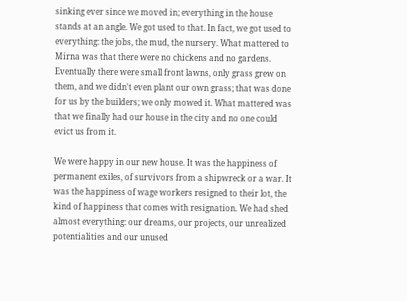sinking ever since we moved in; everything in the house stands at an angle. We got used to that. In fact, we got used to everything: the jobs, the mud, the nursery. What mattered to Mirna was that there were no chickens and no gardens. Eventually there were small front lawns, only grass grew on them, and we didn't even plant our own grass; that was done for us by the builders; we only mowed it. What mattered was that we finally had our house in the city and no one could evict us from it.

We were happy in our new house. It was the happiness of permanent exiles, of survivors from a shipwreck or a war. It was the happiness of wage workers resigned to their lot, the kind of happiness that comes with resignation. We had shed almost everything: our dreams, our projects, our unrealized potentialities and our unused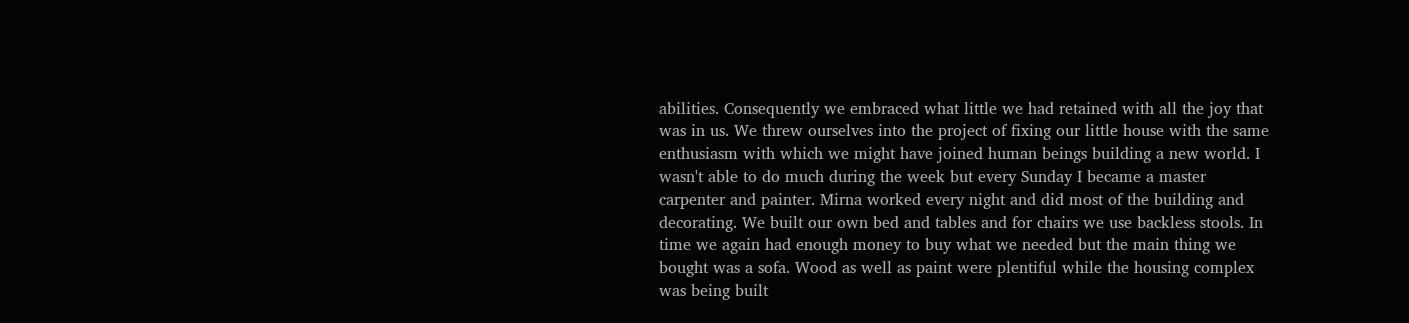abilities. Consequently we embraced what little we had retained with all the joy that was in us. We threw ourselves into the project of fixing our little house with the same enthusiasm with which we might have joined human beings building a new world. I wasn't able to do much during the week but every Sunday I became a master carpenter and painter. Mirna worked every night and did most of the building and decorating. We built our own bed and tables and for chairs we use backless stools. In time we again had enough money to buy what we needed but the main thing we bought was a sofa. Wood as well as paint were plentiful while the housing complex was being built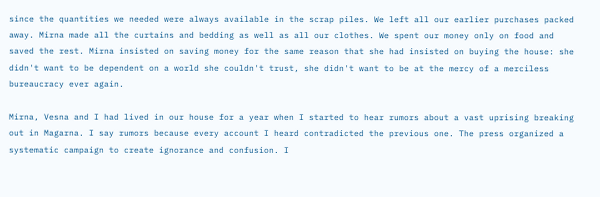since the quantities we needed were always available in the scrap piles. We left all our earlier purchases packed away. Mirna made all the curtains and bedding as well as all our clothes. We spent our money only on food and saved the rest. Mirna insisted on saving money for the same reason that she had insisted on buying the house: she didn't want to be dependent on a world she couldn't trust, she didn't want to be at the mercy of a merciless bureaucracy ever again.

Mirna, Vesna and I had lived in our house for a year when I started to hear rumors about a vast uprising breaking out in Magarna. I say rumors because every account I heard contradicted the previous one. The press organized a systematic campaign to create ignorance and confusion. I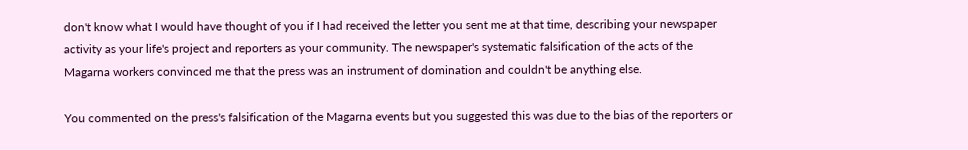don't know what I would have thought of you if I had received the letter you sent me at that time, describing your newspaper activity as your life's project and reporters as your community. The newspaper's systematic falsification of the acts of the Magarna workers convinced me that the press was an instrument of domination and couldn't be anything else.

You commented on the press's falsification of the Magarna events but you suggested this was due to the bias of the reporters or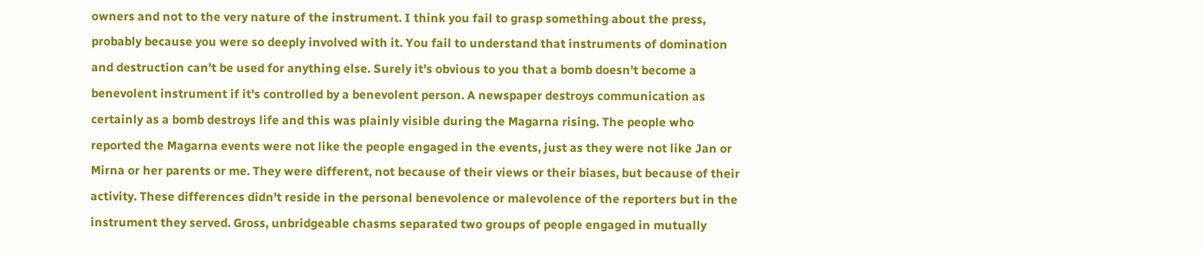owners and not to the very nature of the instrument. I think you fail to grasp something about the press, probably because you were so deeply involved with it. You fail to understand that instruments of domination and destruction can't be used for anything else. Surely it's obvious to you that a bomb doesn't become a benevolent instrument if it's controlled by a benevolent person. A newspaper destroys communication as certainly as a bomb destroys life and this was plainly visible during the Magarna rising. The people who reported the Magarna events were not like the people engaged in the events, just as they were not like Jan or Mirna or her parents or me. They were different, not because of their views or their biases, but because of their activity. These differences didn't reside in the personal benevolence or malevolence of the reporters but in the instrument they served. Gross, unbridgeable chasms separated two groups of people engaged in mutually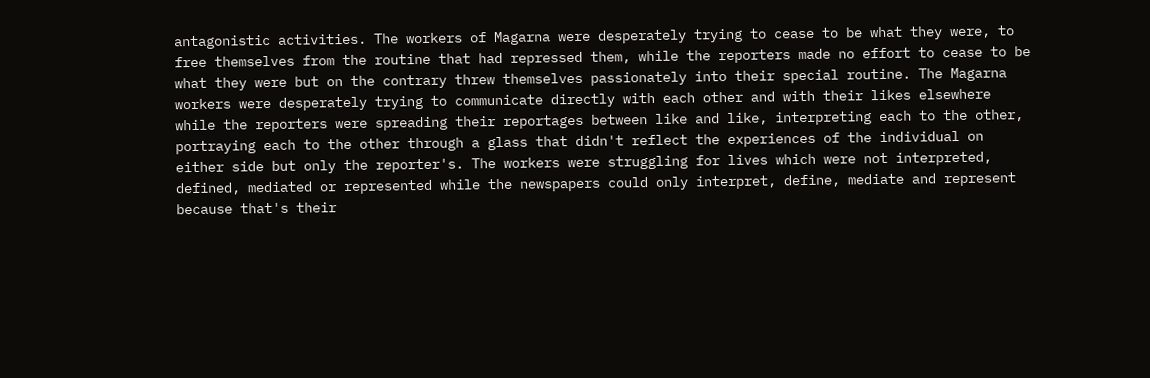antagonistic activities. The workers of Magarna were desperately trying to cease to be what they were, to free themselves from the routine that had repressed them, while the reporters made no effort to cease to be what they were but on the contrary threw themselves passionately into their special routine. The Magarna workers were desperately trying to communicate directly with each other and with their likes elsewhere while the reporters were spreading their reportages between like and like, interpreting each to the other, portraying each to the other through a glass that didn't reflect the experiences of the individual on either side but only the reporter's. The workers were struggling for lives which were not interpreted, defined, mediated or represented while the newspapers could only interpret, define, mediate and represent because that's their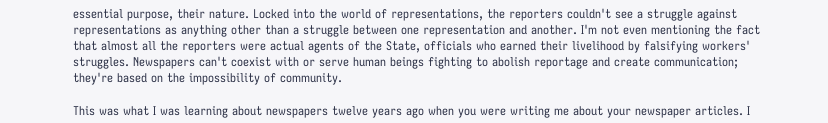essential purpose, their nature. Locked into the world of representations, the reporters couldn't see a struggle against representations as anything other than a struggle between one representation and another. I'm not even mentioning the fact that almost all the reporters were actual agents of the State, officials who earned their livelihood by falsifying workers' struggles. Newspapers can't coexist with or serve human beings fighting to abolish reportage and create communication; they're based on the impossibility of community.

This was what I was learning about newspapers twelve years ago when you were writing me about your newspaper articles. I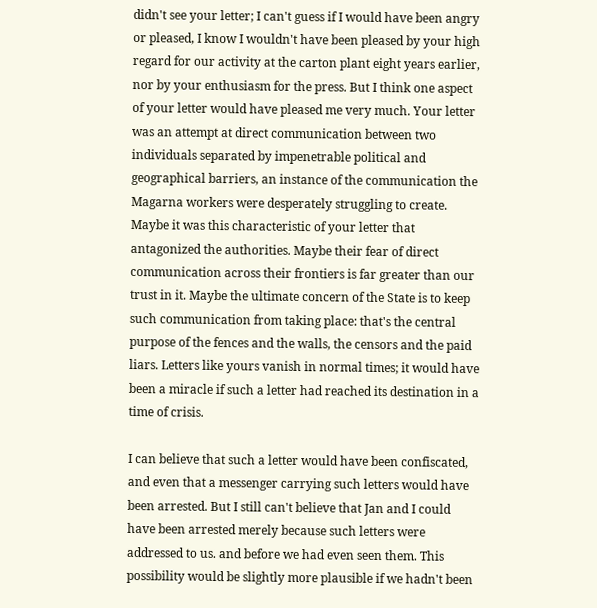didn't see your letter; I can't guess if I would have been angry or pleased, I know I wouldn't have been pleased by your high regard for our activity at the carton plant eight years earlier, nor by your enthusiasm for the press. But I think one aspect of your letter would have pleased me very much. Your letter was an attempt at direct communication between two individuals separated by impenetrable political and geographical barriers, an instance of the communication the Magarna workers were desperately struggling to create. Maybe it was this characteristic of your letter that antagonized the authorities. Maybe their fear of direct communication across their frontiers is far greater than our trust in it. Maybe the ultimate concern of the State is to keep such communication from taking place: that's the central purpose of the fences and the walls, the censors and the paid liars. Letters like yours vanish in normal times; it would have been a miracle if such a letter had reached its destination in a time of crisis.

I can believe that such a letter would have been confiscated, and even that a messenger carrying such letters would have been arrested. But I still can't believe that Jan and I could have been arrested merely because such letters were addressed to us. and before we had even seen them. This possibility would be slightly more plausible if we hadn't been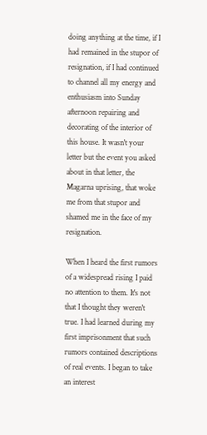doing anything at the time, if I had remained in the stupor of resignation, if I had continued to channel all my energy and enthusiasm into Sunday afternoon repairing and decorating of the interior of this house. It wasn't your letter but the event you asked about in that letter, the Magarna uprising, that woke me from that stupor and shamed me in the face of my resignation.

When I heard the first rumors of a widespread rising I paid no attention to them. It's not that I thought they weren't true. I had learned during my first imprisonment that such rumors contained descriptions of real events. I began to take an interest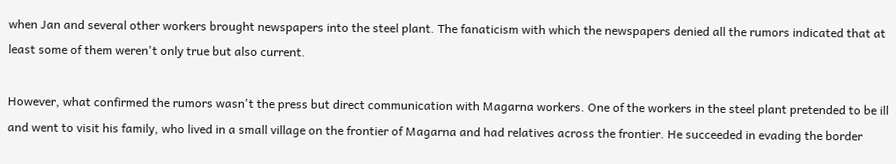when Jan and several other workers brought newspapers into the steel plant. The fanaticism with which the newspapers denied all the rumors indicated that at least some of them weren't only true but also current.

However, what confirmed the rumors wasn't the press but direct communication with Magarna workers. One of the workers in the steel plant pretended to be ill and went to visit his family, who lived in a small village on the frontier of Magarna and had relatives across the frontier. He succeeded in evading the border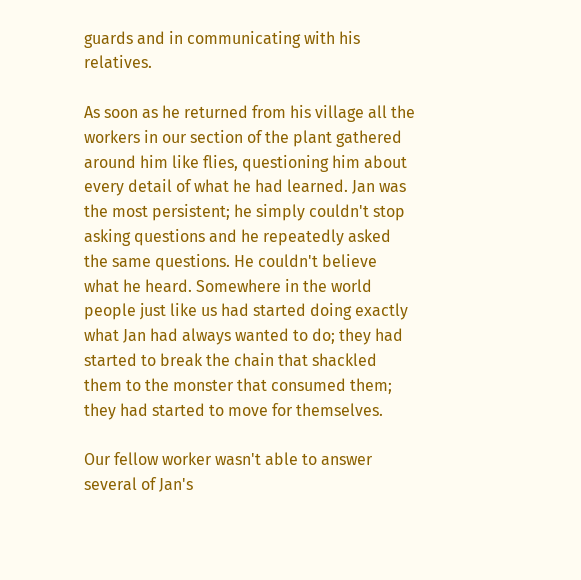guards and in communicating with his relatives.

As soon as he returned from his village all the workers in our section of the plant gathered around him like flies, questioning him about every detail of what he had learned. Jan was the most persistent; he simply couldn't stop asking questions and he repeatedly asked the same questions. He couldn't believe what he heard. Somewhere in the world people just like us had started doing exactly what Jan had always wanted to do; they had started to break the chain that shackled them to the monster that consumed them; they had started to move for themselves.

Our fellow worker wasn't able to answer several of Jan's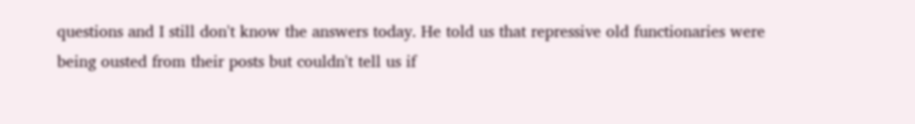questions and I still don't know the answers today. He told us that repressive old functionaries were being ousted from their posts but couldn't tell us if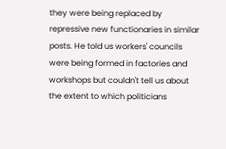they were being replaced by repressive new functionaries in similar posts. He told us workers' councils were being formed in factories and workshops but couldn't tell us about the extent to which politicians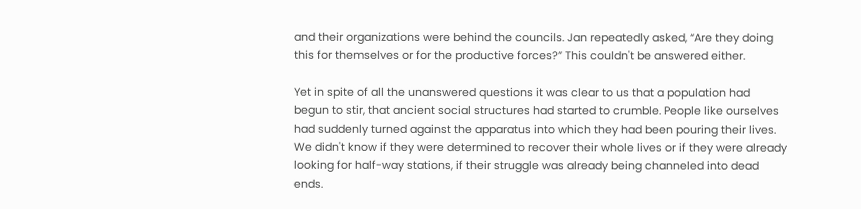and their organizations were behind the councils. Jan repeatedly asked, “Are they doing this for themselves or for the productive forces?” This couldn't be answered either.

Yet in spite of all the unanswered questions it was clear to us that a population had begun to stir, that ancient social structures had started to crumble. People like ourselves had suddenly turned against the apparatus into which they had been pouring their lives. We didn't know if they were determined to recover their whole lives or if they were already looking for half-way stations, if their struggle was already being channeled into dead ends.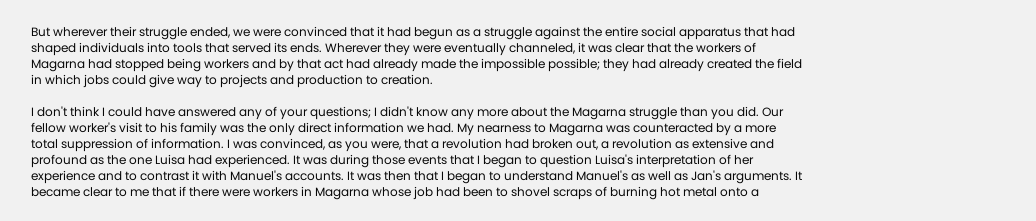But wherever their struggle ended, we were convinced that it had begun as a struggle against the entire social apparatus that had shaped individuals into tools that served its ends. Wherever they were eventually channeled, it was clear that the workers of Magarna had stopped being workers and by that act had already made the impossible possible; they had already created the field in which jobs could give way to projects and production to creation.

I don't think I could have answered any of your questions; I didn't know any more about the Magarna struggle than you did. Our fellow worker's visit to his family was the only direct information we had. My nearness to Magarna was counteracted by a more total suppression of information. I was convinced, as you were, that a revolution had broken out, a revolution as extensive and profound as the one Luisa had experienced. It was during those events that I began to question Luisa's interpretation of her experience and to contrast it with Manuel's accounts. It was then that I began to understand Manuel's as well as Jan's arguments. It became clear to me that if there were workers in Magarna whose job had been to shovel scraps of burning hot metal onto a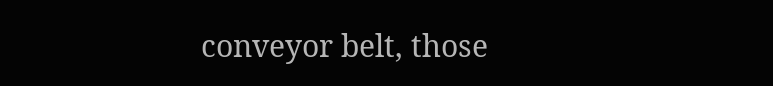conveyor belt, those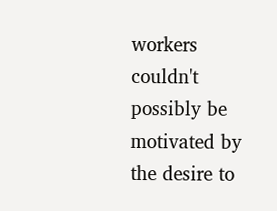workers couldn't possibly be motivated by the desire to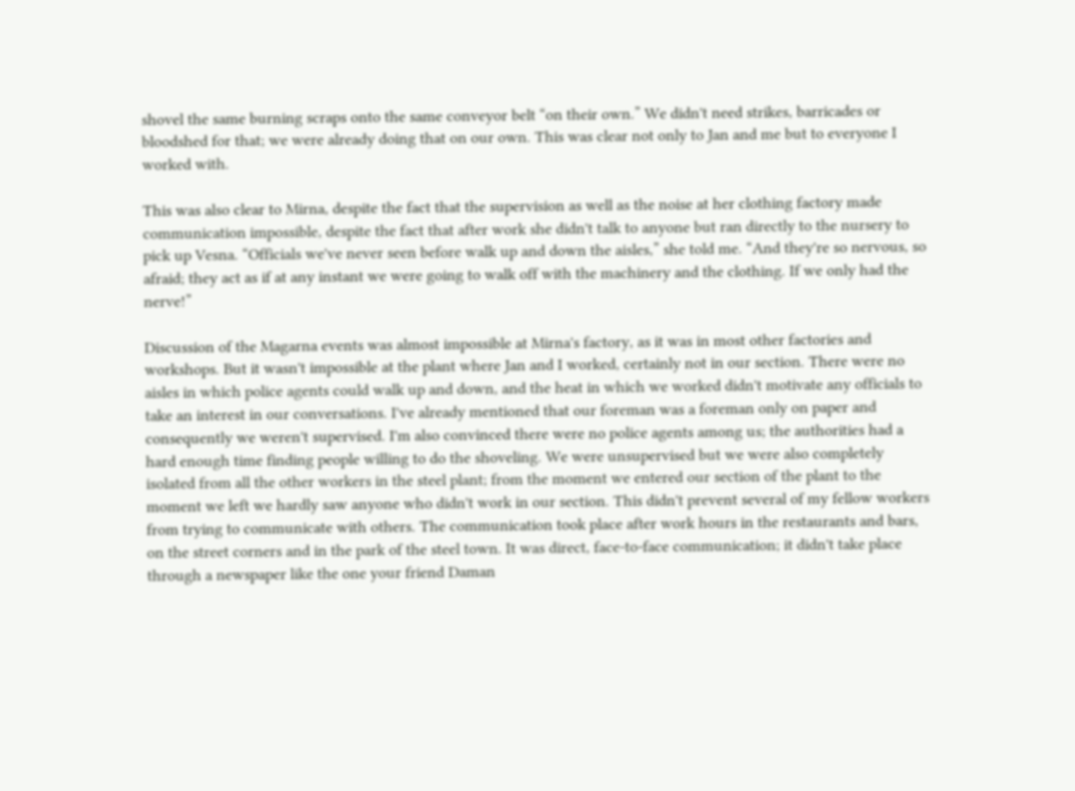shovel the same burning scraps onto the same conveyor belt “on their own.” We didn't need strikes, barricades or bloodshed for that; we were already doing that on our own. This was clear not only to Jan and me but to everyone I worked with.

This was also clear to Mirna, despite the fact that the supervision as well as the noise at her clothing factory made communication impossible, despite the fact that after work she didn't talk to anyone but ran directly to the nursery to pick up Vesna. “Officials we've never seen before walk up and down the aisles,” she told me. “And they're so nervous, so afraid; they act as if at any instant we were going to walk off with the machinery and the clothing. If we only had the nerve!”

Discussion of the Magarna events was almost impossible at Mirna's factory, as it was in most other factories and workshops. But it wasn't impossible at the plant where Jan and I worked, certainly not in our section. There were no aisles in which police agents could walk up and down, and the heat in which we worked didn't motivate any officials to take an interest in our conversations. I've already mentioned that our foreman was a foreman only on paper and consequently we weren't supervised. I'm also convinced there were no police agents among us; the authorities had a hard enough time finding people willing to do the shoveling. We were unsupervised but we were also completely isolated from all the other workers in the steel plant; from the moment we entered our section of the plant to the moment we left we hardly saw anyone who didn't work in our section. This didn't prevent several of my fellow workers from trying to communicate with others. The communication took place after work hours in the restaurants and bars, on the street corners and in the park of the steel town. It was direct, face-to-face communication; it didn't take place through a newspaper like the one your friend Daman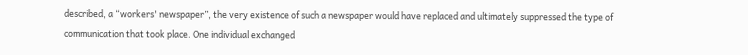described, a “workers' newspaper”, the very existence of such a newspaper would have replaced and ultimately suppressed the type of communication that took place. One individual exchanged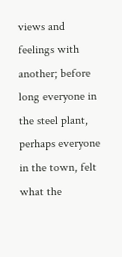views and feelings with another; before long everyone in the steel plant, perhaps everyone in the town, felt what the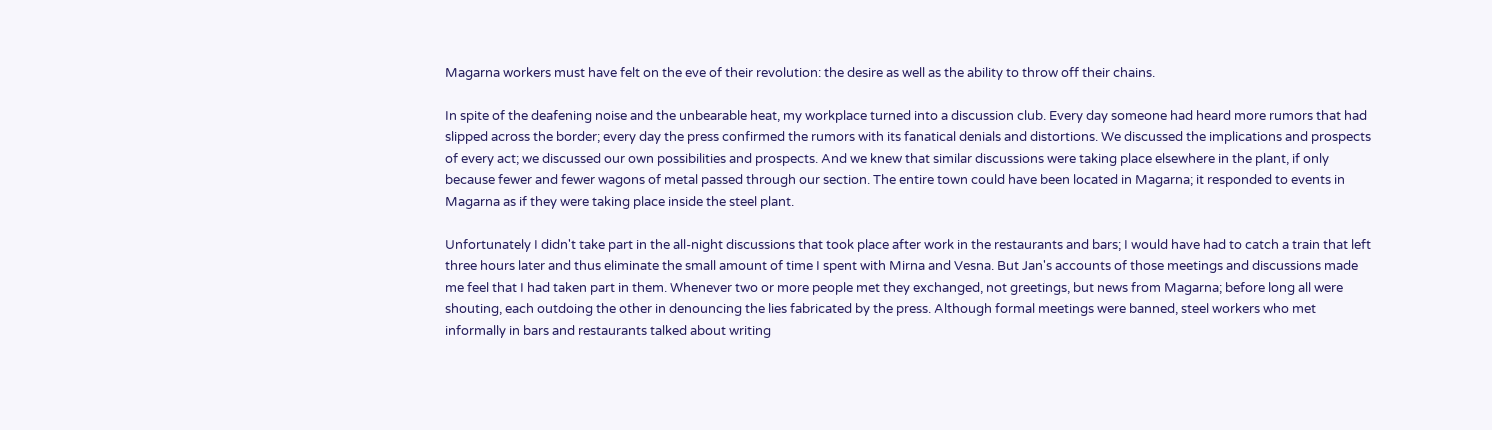Magarna workers must have felt on the eve of their revolution: the desire as well as the ability to throw off their chains.

In spite of the deafening noise and the unbearable heat, my workplace turned into a discussion club. Every day someone had heard more rumors that had slipped across the border; every day the press confirmed the rumors with its fanatical denials and distortions. We discussed the implications and prospects of every act; we discussed our own possibilities and prospects. And we knew that similar discussions were taking place elsewhere in the plant, if only because fewer and fewer wagons of metal passed through our section. The entire town could have been located in Magarna; it responded to events in Magarna as if they were taking place inside the steel plant.

Unfortunately I didn't take part in the all-night discussions that took place after work in the restaurants and bars; I would have had to catch a train that left three hours later and thus eliminate the small amount of time I spent with Mirna and Vesna. But Jan's accounts of those meetings and discussions made me feel that I had taken part in them. Whenever two or more people met they exchanged, not greetings, but news from Magarna; before long all were shouting, each outdoing the other in denouncing the lies fabricated by the press. Although formal meetings were banned, steel workers who met informally in bars and restaurants talked about writing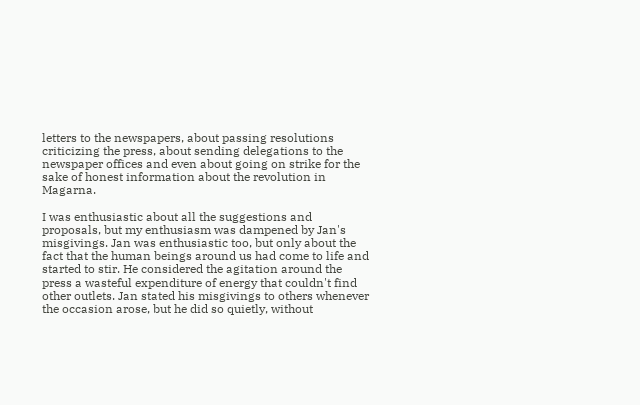letters to the newspapers, about passing resolutions criticizing the press, about sending delegations to the newspaper offices and even about going on strike for the sake of honest information about the revolution in Magarna.

I was enthusiastic about all the suggestions and proposals, but my enthusiasm was dampened by Jan's misgivings. Jan was enthusiastic too, but only about the fact that the human beings around us had come to life and started to stir. He considered the agitation around the press a wasteful expenditure of energy that couldn't find other outlets. Jan stated his misgivings to others whenever the occasion arose, but he did so quietly, without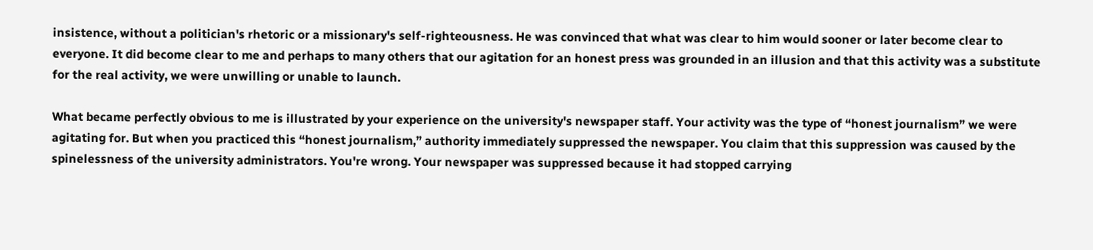insistence, without a politician's rhetoric or a missionary's self-righteousness. He was convinced that what was clear to him would sooner or later become clear to everyone. It did become clear to me and perhaps to many others that our agitation for an honest press was grounded in an illusion and that this activity was a substitute for the real activity, we were unwilling or unable to launch.

What became perfectly obvious to me is illustrated by your experience on the university's newspaper staff. Your activity was the type of “honest journalism” we were agitating for. But when you practiced this “honest journalism,” authority immediately suppressed the newspaper. You claim that this suppression was caused by the spinelessness of the university administrators. You're wrong. Your newspaper was suppressed because it had stopped carrying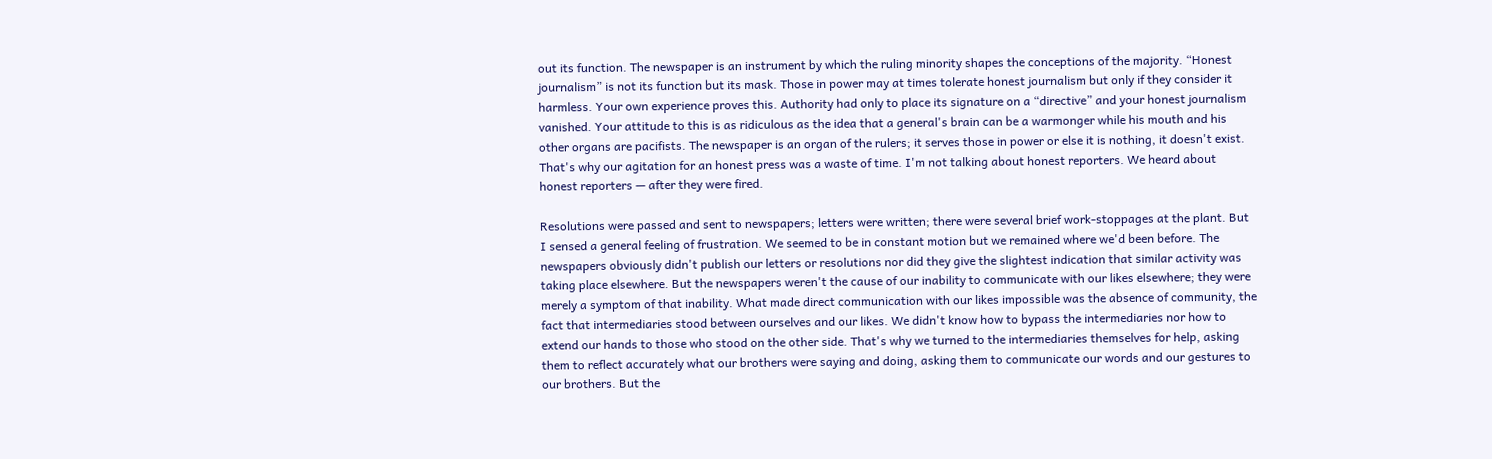out its function. The newspaper is an instrument by which the ruling minority shapes the conceptions of the majority. “Honest journalism” is not its function but its mask. Those in power may at times tolerate honest journalism but only if they consider it harmless. Your own experience proves this. Authority had only to place its signature on a “directive” and your honest journalism vanished. Your attitude to this is as ridiculous as the idea that a general's brain can be a warmonger while his mouth and his other organs are pacifists. The newspaper is an organ of the rulers; it serves those in power or else it is nothing, it doesn't exist. That's why our agitation for an honest press was a waste of time. I'm not talking about honest reporters. We heard about honest reporters — after they were fired.

Resolutions were passed and sent to newspapers; letters were written; there were several brief work-stoppages at the plant. But I sensed a general feeling of frustration. We seemed to be in constant motion but we remained where we'd been before. The newspapers obviously didn't publish our letters or resolutions nor did they give the slightest indication that similar activity was taking place elsewhere. But the newspapers weren't the cause of our inability to communicate with our likes elsewhere; they were merely a symptom of that inability. What made direct communication with our likes impossible was the absence of community, the fact that intermediaries stood between ourselves and our likes. We didn't know how to bypass the intermediaries nor how to extend our hands to those who stood on the other side. That's why we turned to the intermediaries themselves for help, asking them to reflect accurately what our brothers were saying and doing, asking them to communicate our words and our gestures to our brothers. But the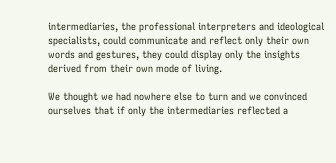intermediaries, the professional interpreters and ideological specialists, could communicate and reflect only their own words and gestures, they could display only the insights derived from their own mode of living.

We thought we had nowhere else to turn and we convinced ourselves that if only the intermediaries reflected a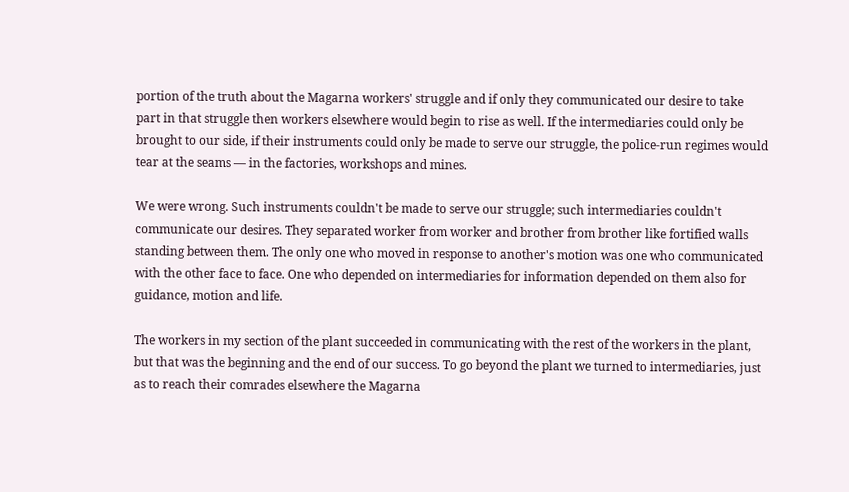portion of the truth about the Magarna workers' struggle and if only they communicated our desire to take part in that struggle then workers elsewhere would begin to rise as well. If the intermediaries could only be brought to our side, if their instruments could only be made to serve our struggle, the police-run regimes would tear at the seams — in the factories, workshops and mines.

We were wrong. Such instruments couldn't be made to serve our struggle; such intermediaries couldn't communicate our desires. They separated worker from worker and brother from brother like fortified walls standing between them. The only one who moved in response to another's motion was one who communicated with the other face to face. One who depended on intermediaries for information depended on them also for guidance, motion and life.

The workers in my section of the plant succeeded in communicating with the rest of the workers in the plant, but that was the beginning and the end of our success. To go beyond the plant we turned to intermediaries, just as to reach their comrades elsewhere the Magarna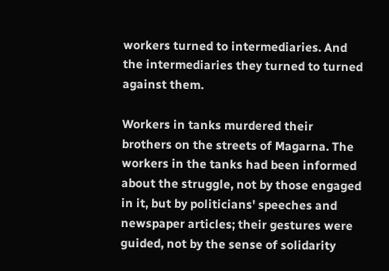workers turned to intermediaries. And the intermediaries they turned to turned against them.

Workers in tanks murdered their brothers on the streets of Magarna. The workers in the tanks had been informed about the struggle, not by those engaged in it, but by politicians' speeches and newspaper articles; their gestures were guided, not by the sense of solidarity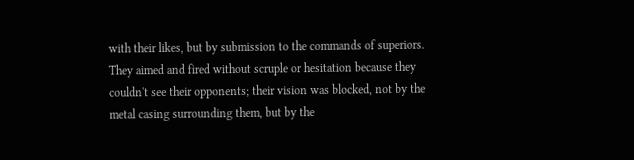with their likes, but by submission to the commands of superiors. They aimed and fired without scruple or hesitation because they couldn't see their opponents; their vision was blocked, not by the metal casing surrounding them, but by the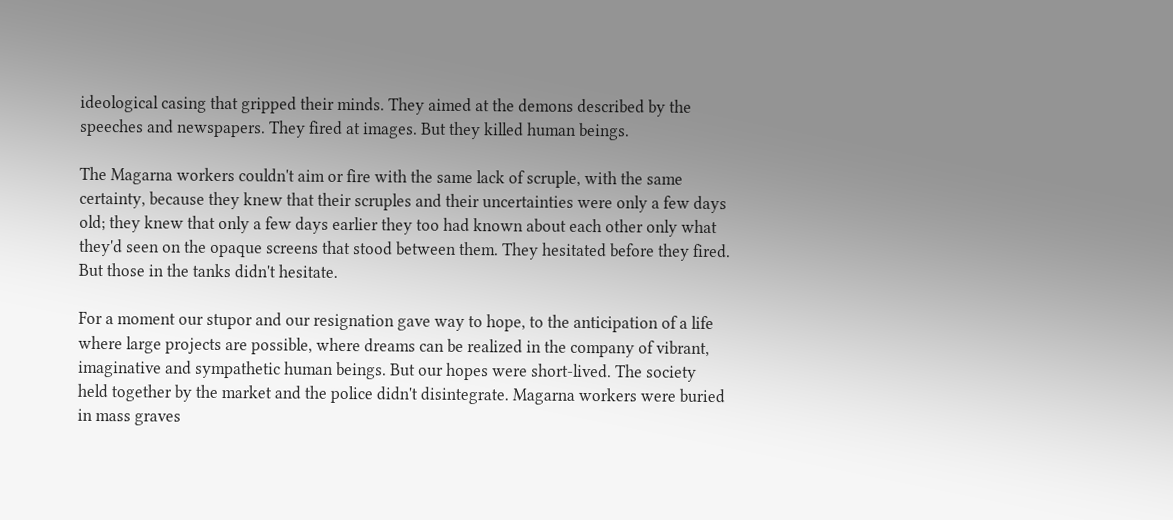ideological casing that gripped their minds. They aimed at the demons described by the speeches and newspapers. They fired at images. But they killed human beings.

The Magarna workers couldn't aim or fire with the same lack of scruple, with the same certainty, because they knew that their scruples and their uncertainties were only a few days old; they knew that only a few days earlier they too had known about each other only what they'd seen on the opaque screens that stood between them. They hesitated before they fired. But those in the tanks didn't hesitate.

For a moment our stupor and our resignation gave way to hope, to the anticipation of a life where large projects are possible, where dreams can be realized in the company of vibrant, imaginative and sympathetic human beings. But our hopes were short-lived. The society held together by the market and the police didn't disintegrate. Magarna workers were buried in mass graves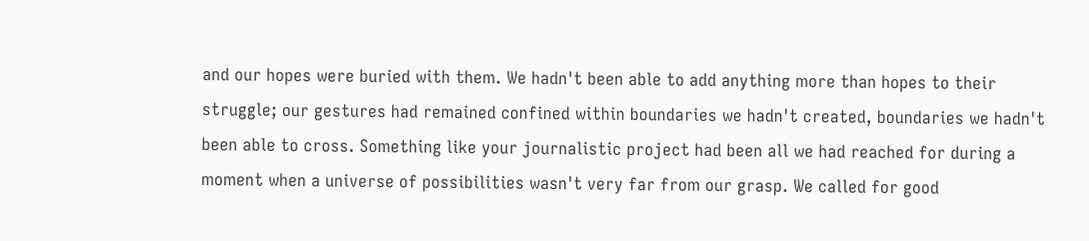and our hopes were buried with them. We hadn't been able to add anything more than hopes to their struggle; our gestures had remained confined within boundaries we hadn't created, boundaries we hadn't been able to cross. Something like your journalistic project had been all we had reached for during a moment when a universe of possibilities wasn't very far from our grasp. We called for good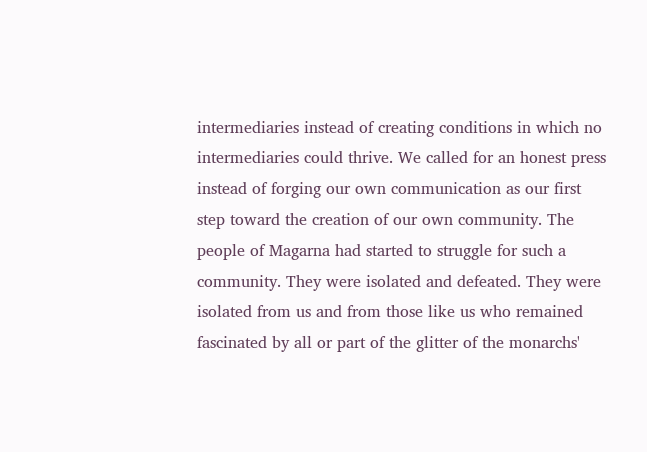intermediaries instead of creating conditions in which no intermediaries could thrive. We called for an honest press instead of forging our own communication as our first step toward the creation of our own community. The people of Magarna had started to struggle for such a community. They were isolated and defeated. They were isolated from us and from those like us who remained fascinated by all or part of the glitter of the monarchs'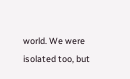world. We were isolated too, but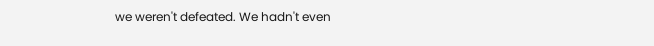we weren't defeated. We hadn't even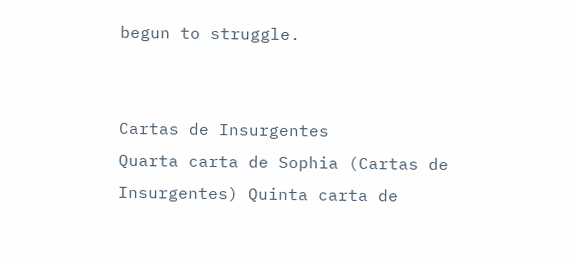begun to struggle.


Cartas de Insurgentes
Quarta carta de Sophia (Cartas de Insurgentes) Quinta carta de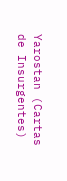Yarostan (Cartas de Insurgentes)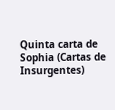Quinta carta de Sophia (Cartas de Insurgentes)